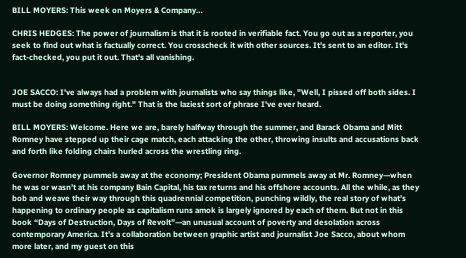BILL MOYERS: This week on Moyers & Company…

CHRIS HEDGES: The power of journalism is that it is rooted in verifiable fact. You go out as a reporter, you seek to find out what is factually correct. You crosscheck it with other sources. It's sent to an editor. It's fact-checked, you put it out. That's all vanishing.


JOE SACCO: I've always had a problem with journalists who say things like, "Well, I pissed off both sides. I must be doing something right." That is the laziest sort of phrase I've ever heard.

BILL MOYERS: Welcome. Here we are, barely halfway through the summer, and Barack Obama and Mitt Romney have stepped up their cage match, each attacking the other, throwing insults and accusations back and forth like folding chairs hurled across the wrestling ring.

Governor Romney pummels away at the economy; President Obama pummels away at Mr. Romney—when he was or wasn’t at his company Bain Capital, his tax returns and his offshore accounts. All the while, as they bob and weave their way through this quadrennial competition, punching wildly, the real story of what’s happening to ordinary people as capitalism runs amok is largely ignored by each of them. But not in this book “Days of Destruction, Days of Revolt”—an unusual account of poverty and desolation across contemporary America. It’s a collaboration between graphic artist and journalist Joe Sacco, about whom more later, and my guest on this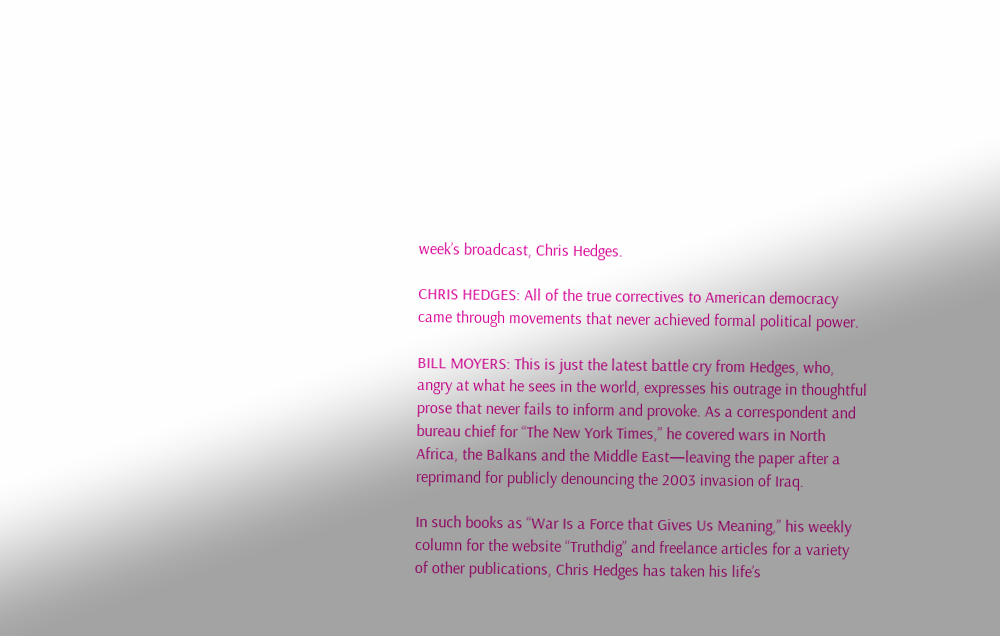week’s broadcast, Chris Hedges.

CHRIS HEDGES: All of the true correctives to American democracy came through movements that never achieved formal political power.

BILL MOYERS: This is just the latest battle cry from Hedges, who, angry at what he sees in the world, expresses his outrage in thoughtful prose that never fails to inform and provoke. As a correspondent and bureau chief for “The New York Times,” he covered wars in North Africa, the Balkans and the Middle East—leaving the paper after a reprimand for publicly denouncing the 2003 invasion of Iraq.

In such books as “War Is a Force that Gives Us Meaning,” his weekly column for the website “Truthdig” and freelance articles for a variety of other publications, Chris Hedges has taken his life’s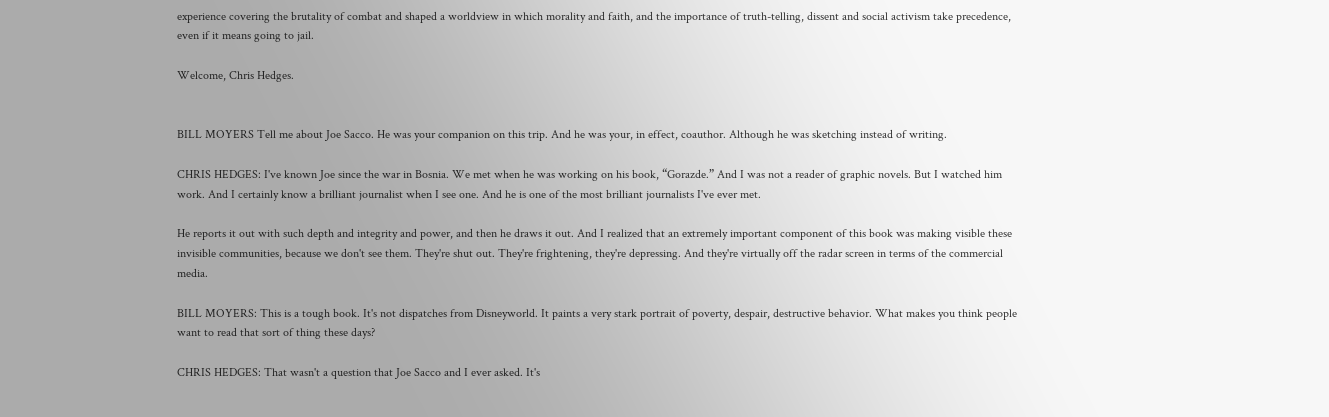experience covering the brutality of combat and shaped a worldview in which morality and faith, and the importance of truth-telling, dissent and social activism take precedence, even if it means going to jail.

Welcome, Chris Hedges.


BILL MOYERS Tell me about Joe Sacco. He was your companion on this trip. And he was your, in effect, coauthor. Although he was sketching instead of writing.

CHRIS HEDGES: I've known Joe since the war in Bosnia. We met when he was working on his book, “Gorazde.” And I was not a reader of graphic novels. But I watched him work. And I certainly know a brilliant journalist when I see one. And he is one of the most brilliant journalists I've ever met.

He reports it out with such depth and integrity and power, and then he draws it out. And I realized that an extremely important component of this book was making visible these invisible communities, because we don't see them. They're shut out. They're frightening, they're depressing. And they're virtually off the radar screen in terms of the commercial media.

BILL MOYERS: This is a tough book. It's not dispatches from Disneyworld. It paints a very stark portrait of poverty, despair, destructive behavior. What makes you think people want to read that sort of thing these days?

CHRIS HEDGES: That wasn't a question that Joe Sacco and I ever asked. It's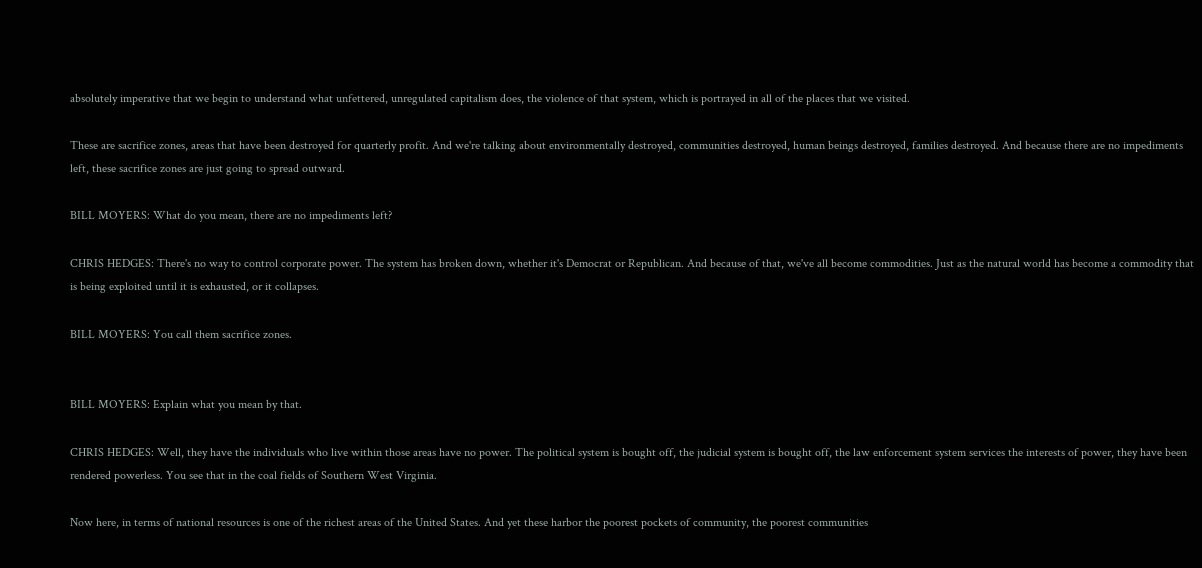absolutely imperative that we begin to understand what unfettered, unregulated capitalism does, the violence of that system, which is portrayed in all of the places that we visited.

These are sacrifice zones, areas that have been destroyed for quarterly profit. And we're talking about environmentally destroyed, communities destroyed, human beings destroyed, families destroyed. And because there are no impediments left, these sacrifice zones are just going to spread outward.

BILL MOYERS: What do you mean, there are no impediments left?

CHRIS HEDGES: There's no way to control corporate power. The system has broken down, whether it's Democrat or Republican. And because of that, we've all become commodities. Just as the natural world has become a commodity that is being exploited until it is exhausted, or it collapses.

BILL MOYERS: You call them sacrifice zones.


BILL MOYERS: Explain what you mean by that.

CHRIS HEDGES: Well, they have the individuals who live within those areas have no power. The political system is bought off, the judicial system is bought off, the law enforcement system services the interests of power, they have been rendered powerless. You see that in the coal fields of Southern West Virginia.

Now here, in terms of national resources is one of the richest areas of the United States. And yet these harbor the poorest pockets of community, the poorest communities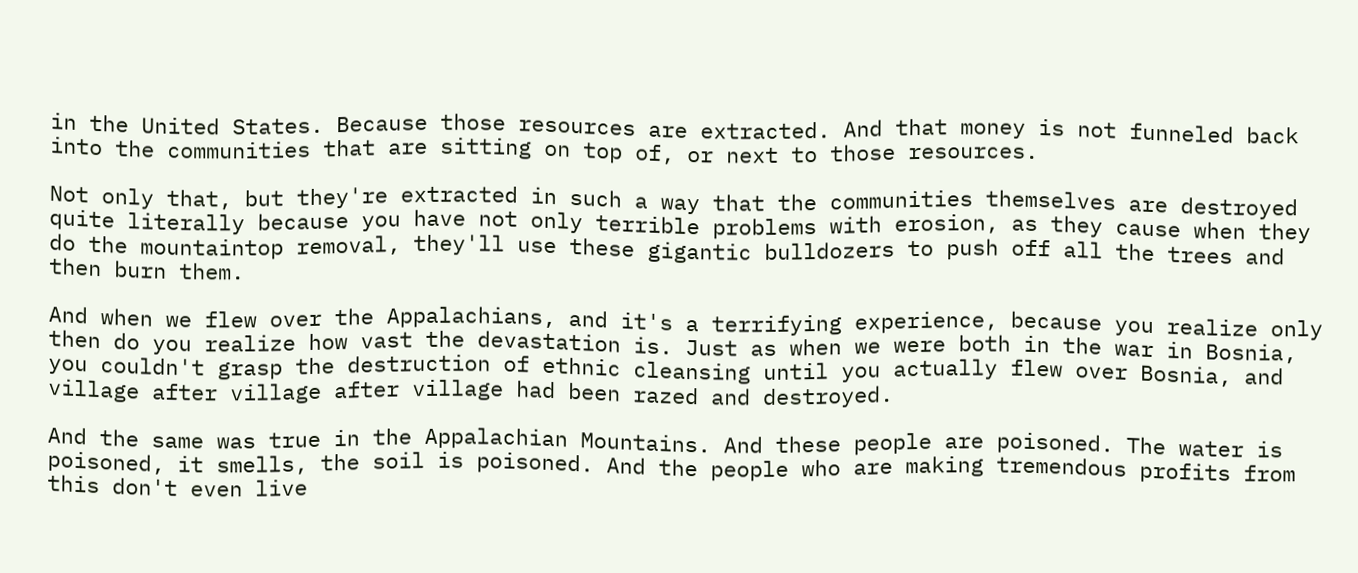in the United States. Because those resources are extracted. And that money is not funneled back into the communities that are sitting on top of, or next to those resources.

Not only that, but they're extracted in such a way that the communities themselves are destroyed quite literally because you have not only terrible problems with erosion, as they cause when they do the mountaintop removal, they'll use these gigantic bulldozers to push off all the trees and then burn them.

And when we flew over the Appalachians, and it's a terrifying experience, because you realize only then do you realize how vast the devastation is. Just as when we were both in the war in Bosnia, you couldn't grasp the destruction of ethnic cleansing until you actually flew over Bosnia, and village after village after village had been razed and destroyed.

And the same was true in the Appalachian Mountains. And these people are poisoned. The water is poisoned, it smells, the soil is poisoned. And the people who are making tremendous profits from this don't even live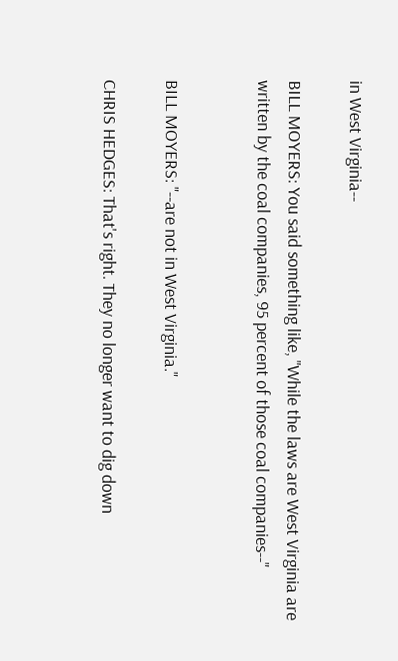in West Virginia--

BILL MOYERS: You said something like, "While the laws are West Virginia are written by the coal companies, 95 percent of those coal companies--"


BILL MOYERS: "--are not in West Virginia."

CHRIS HEDGES: That's right. They no longer want to dig down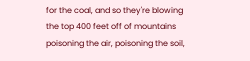for the coal, and so they're blowing the top 400 feet off of mountains poisoning the air, poisoning the soil,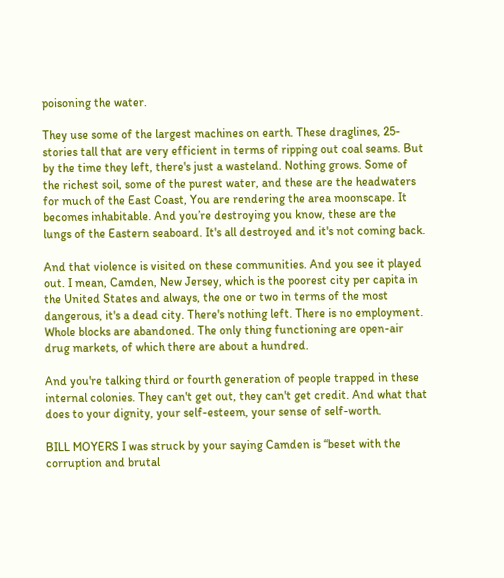poisoning the water.

They use some of the largest machines on earth. These draglines, 25-stories tall that are very efficient in terms of ripping out coal seams. But by the time they left, there's just a wasteland. Nothing grows. Some of the richest soil, some of the purest water, and these are the headwaters for much of the East Coast, You are rendering the area moonscape. It becomes inhabitable. And you’re destroying you know, these are the lungs of the Eastern seaboard. It's all destroyed and it's not coming back.

And that violence is visited on these communities. And you see it played out. I mean, Camden, New Jersey, which is the poorest city per capita in the United States and always, the one or two in terms of the most dangerous, it's a dead city. There's nothing left. There is no employment. Whole blocks are abandoned. The only thing functioning are open-air drug markets, of which there are about a hundred.

And you're talking third or fourth generation of people trapped in these internal colonies. They can't get out, they can't get credit. And what that does to your dignity, your self-esteem, your sense of self-worth.

BILL MOYERS I was struck by your saying Camden is “beset with the corruption and brutal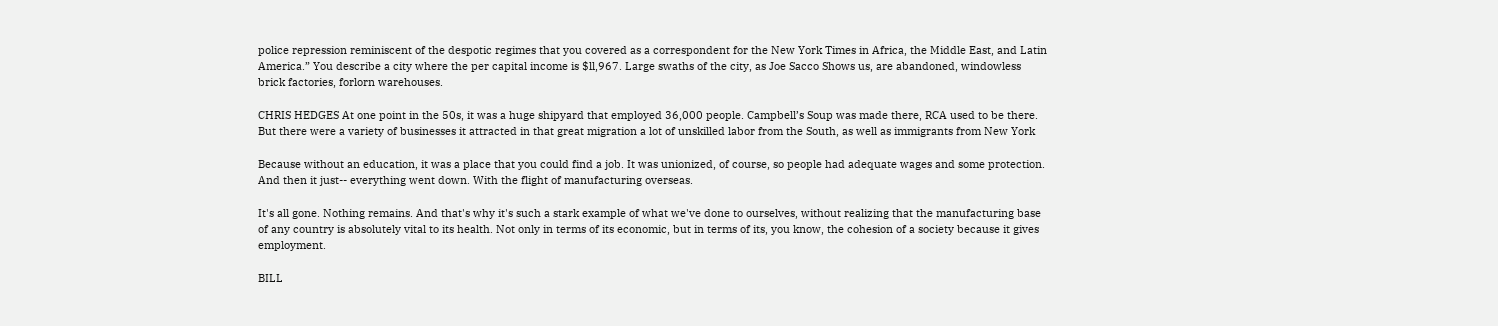police repression reminiscent of the despotic regimes that you covered as a correspondent for the New York Times in Africa, the Middle East, and Latin America.” You describe a city where the per capital income is $ll,967. Large swaths of the city, as Joe Sacco Shows us, are abandoned, windowless brick factories, forlorn warehouses.

CHRIS HEDGES At one point in the 50s, it was a huge shipyard that employed 36,000 people. Campbell’s Soup was made there, RCA used to be there. But there were a variety of businesses it attracted in that great migration a lot of unskilled labor from the South, as well as immigrants from New York

Because without an education, it was a place that you could find a job. It was unionized, of course, so people had adequate wages and some protection. And then it just-- everything went down. With the flight of manufacturing overseas.

It's all gone. Nothing remains. And that's why it's such a stark example of what we've done to ourselves, without realizing that the manufacturing base of any country is absolutely vital to its health. Not only in terms of its economic, but in terms of its, you know, the cohesion of a society because it gives employment.

BILL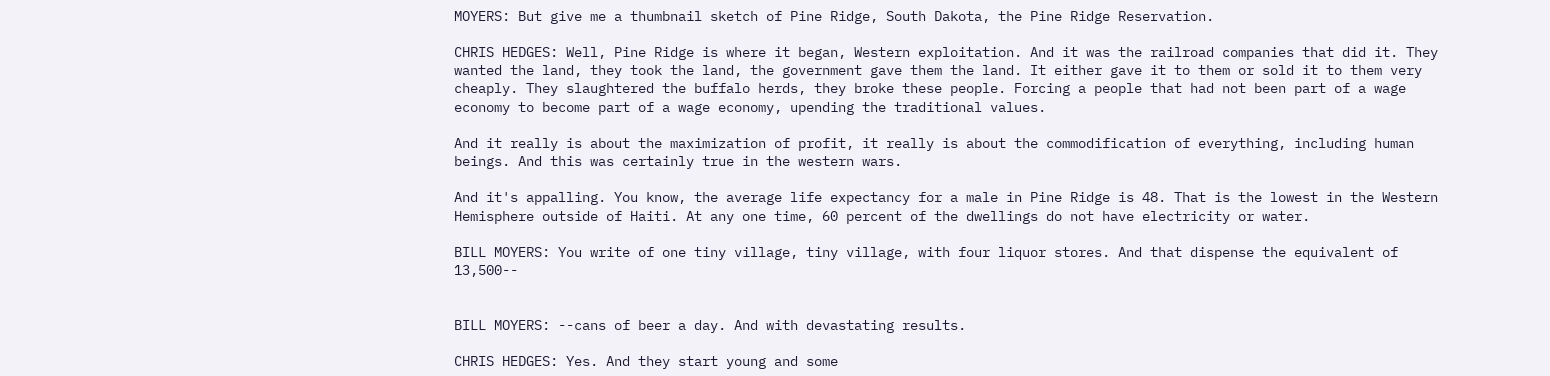MOYERS: But give me a thumbnail sketch of Pine Ridge, South Dakota, the Pine Ridge Reservation.

CHRIS HEDGES: Well, Pine Ridge is where it began, Western exploitation. And it was the railroad companies that did it. They wanted the land, they took the land, the government gave them the land. It either gave it to them or sold it to them very cheaply. They slaughtered the buffalo herds, they broke these people. Forcing a people that had not been part of a wage economy to become part of a wage economy, upending the traditional values.

And it really is about the maximization of profit, it really is about the commodification of everything, including human beings. And this was certainly true in the western wars.

And it's appalling. You know, the average life expectancy for a male in Pine Ridge is 48. That is the lowest in the Western Hemisphere outside of Haiti. At any one time, 60 percent of the dwellings do not have electricity or water.

BILL MOYERS: You write of one tiny village, tiny village, with four liquor stores. And that dispense the equivalent of 13,500--


BILL MOYERS: --cans of beer a day. And with devastating results.

CHRIS HEDGES: Yes. And they start young and some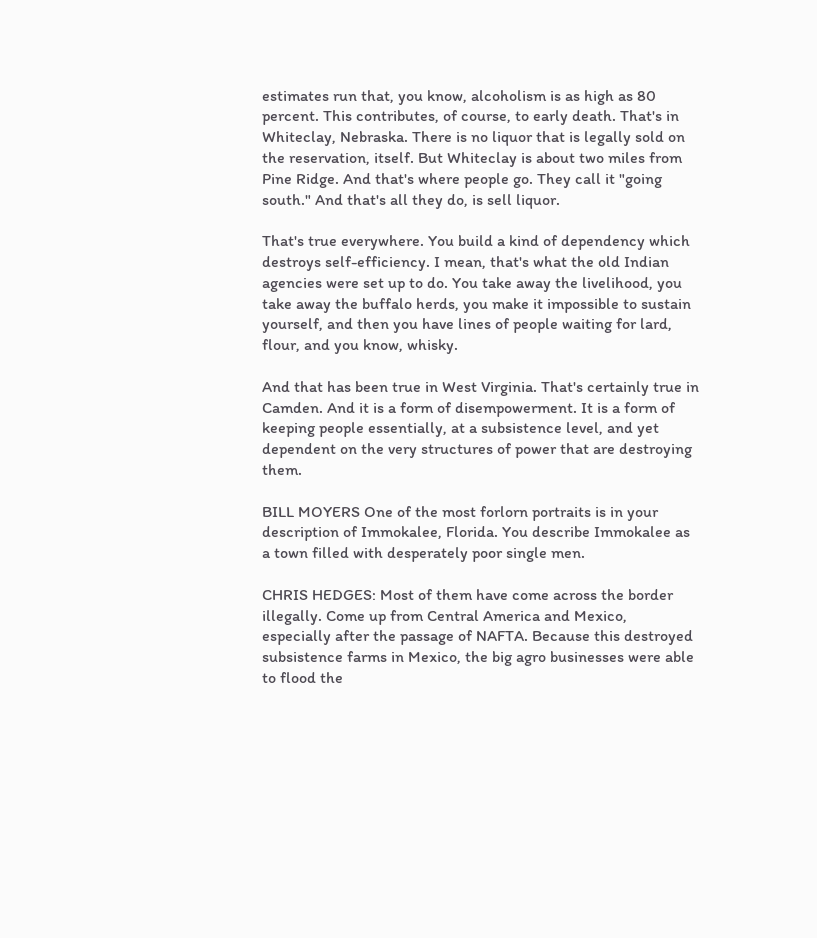estimates run that, you know, alcoholism is as high as 80 percent. This contributes, of course, to early death. That's in Whiteclay, Nebraska. There is no liquor that is legally sold on the reservation, itself. But Whiteclay is about two miles from Pine Ridge. And that's where people go. They call it "going south." And that's all they do, is sell liquor.

That's true everywhere. You build a kind of dependency which destroys self-efficiency. I mean, that's what the old Indian agencies were set up to do. You take away the livelihood, you take away the buffalo herds, you make it impossible to sustain yourself, and then you have lines of people waiting for lard, flour, and you know, whisky.

And that has been true in West Virginia. That's certainly true in Camden. And it is a form of disempowerment. It is a form of keeping people essentially, at a subsistence level, and yet dependent on the very structures of power that are destroying them.

BILL MOYERS One of the most forlorn portraits is in your description of Immokalee, Florida. You describe Immokalee as a town filled with desperately poor single men.

CHRIS HEDGES: Most of them have come across the border illegally. Come up from Central America and Mexico, especially after the passage of NAFTA. Because this destroyed subsistence farms in Mexico, the big agro businesses were able to flood the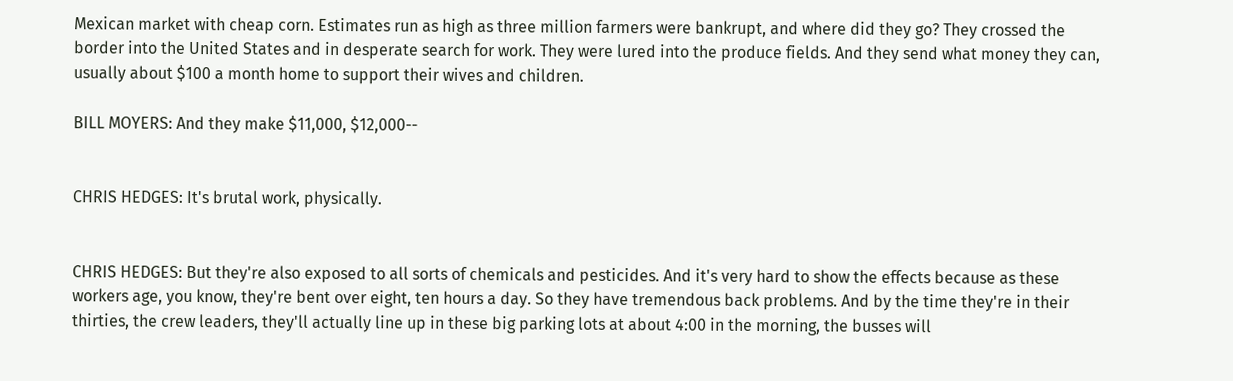Mexican market with cheap corn. Estimates run as high as three million farmers were bankrupt, and where did they go? They crossed the border into the United States and in desperate search for work. They were lured into the produce fields. And they send what money they can, usually about $100 a month home to support their wives and children.

BILL MOYERS: And they make $11,000, $12,000--


CHRIS HEDGES: It's brutal work, physically.


CHRIS HEDGES: But they're also exposed to all sorts of chemicals and pesticides. And it's very hard to show the effects because as these workers age, you know, they're bent over eight, ten hours a day. So they have tremendous back problems. And by the time they're in their thirties, the crew leaders, they'll actually line up in these big parking lots at about 4:00 in the morning, the busses will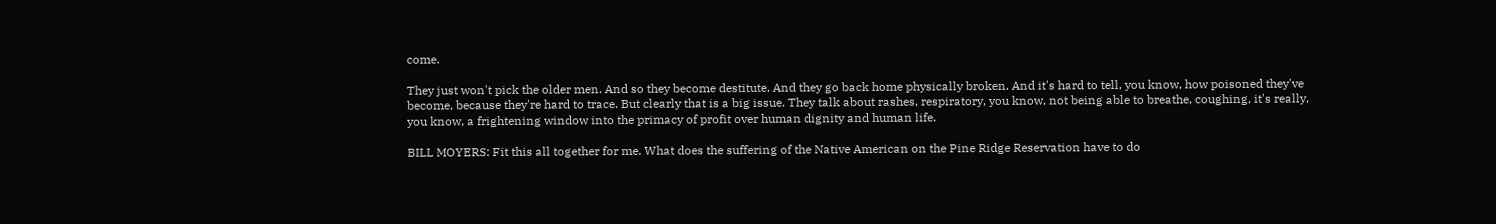come.

They just won't pick the older men. And so they become destitute. And they go back home physically broken. And it's hard to tell, you know, how poisoned they've become, because they're hard to trace. But clearly that is a big issue. They talk about rashes, respiratory, you know, not being able to breathe, coughing, it's really, you know, a frightening window into the primacy of profit over human dignity and human life.

BILL MOYERS: Fit this all together for me. What does the suffering of the Native American on the Pine Ridge Reservation have to do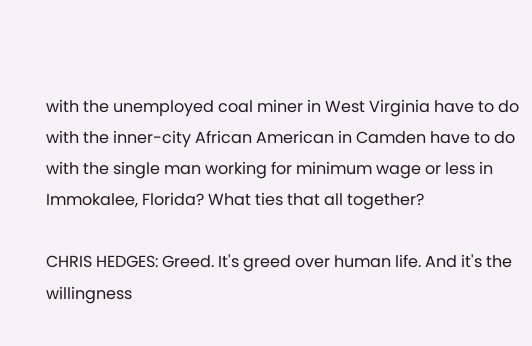with the unemployed coal miner in West Virginia have to do with the inner-city African American in Camden have to do with the single man working for minimum wage or less in Immokalee, Florida? What ties that all together?

CHRIS HEDGES: Greed. It's greed over human life. And it's the willingness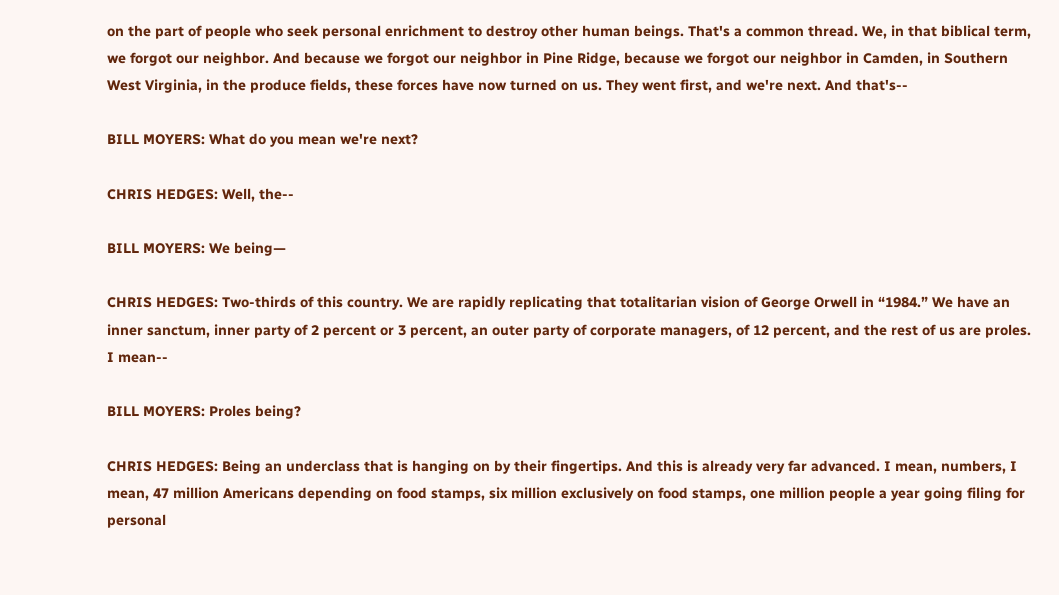on the part of people who seek personal enrichment to destroy other human beings. That's a common thread. We, in that biblical term, we forgot our neighbor. And because we forgot our neighbor in Pine Ridge, because we forgot our neighbor in Camden, in Southern West Virginia, in the produce fields, these forces have now turned on us. They went first, and we're next. And that's--

BILL MOYERS: What do you mean we're next?

CHRIS HEDGES: Well, the--

BILL MOYERS: We being—

CHRIS HEDGES: Two-thirds of this country. We are rapidly replicating that totalitarian vision of George Orwell in “1984.” We have an inner sanctum, inner party of 2 percent or 3 percent, an outer party of corporate managers, of 12 percent, and the rest of us are proles. I mean--

BILL MOYERS: Proles being?

CHRIS HEDGES: Being an underclass that is hanging on by their fingertips. And this is already very far advanced. I mean, numbers, I mean, 47 million Americans depending on food stamps, six million exclusively on food stamps, one million people a year going filing for personal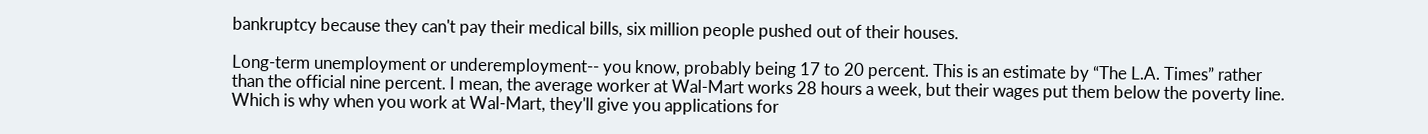bankruptcy because they can't pay their medical bills, six million people pushed out of their houses.

Long-term unemployment or underemployment-- you know, probably being 17 to 20 percent. This is an estimate by “The L.A. Times” rather than the official nine percent. I mean, the average worker at Wal-Mart works 28 hours a week, but their wages put them below the poverty line. Which is why when you work at Wal-Mart, they'll give you applications for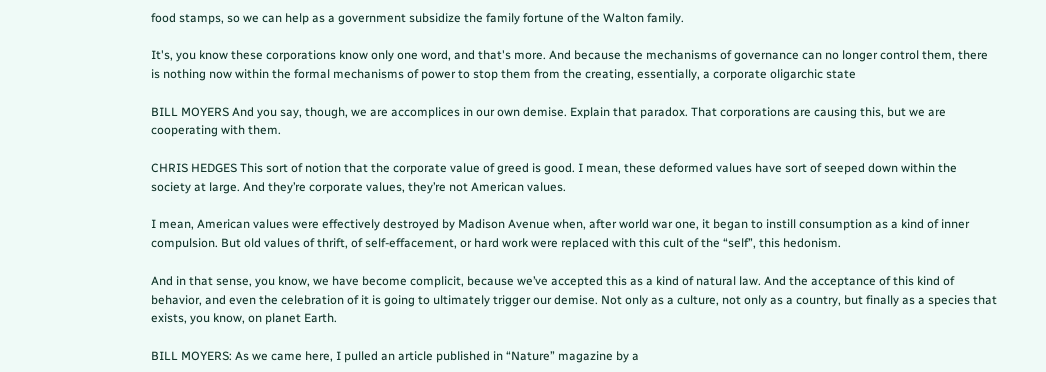food stamps, so we can help as a government subsidize the family fortune of the Walton family.

It's, you know these corporations know only one word, and that's more. And because the mechanisms of governance can no longer control them, there is nothing now within the formal mechanisms of power to stop them from the creating, essentially, a corporate oligarchic state

BILL MOYERS And you say, though, we are accomplices in our own demise. Explain that paradox. That corporations are causing this, but we are cooperating with them.

CHRIS HEDGES This sort of notion that the corporate value of greed is good. I mean, these deformed values have sort of seeped down within the society at large. And they’re corporate values, they’re not American values.

I mean, American values were effectively destroyed by Madison Avenue when, after world war one, it began to instill consumption as a kind of inner compulsion. But old values of thrift, of self-effacement, or hard work were replaced with this cult of the “self”, this hedonism.

And in that sense, you know, we have become complicit, because we’ve accepted this as a kind of natural law. And the acceptance of this kind of behavior, and even the celebration of it is going to ultimately trigger our demise. Not only as a culture, not only as a country, but finally as a species that exists, you know, on planet Earth.

BILL MOYERS: As we came here, I pulled an article published in “Nature” magazine by a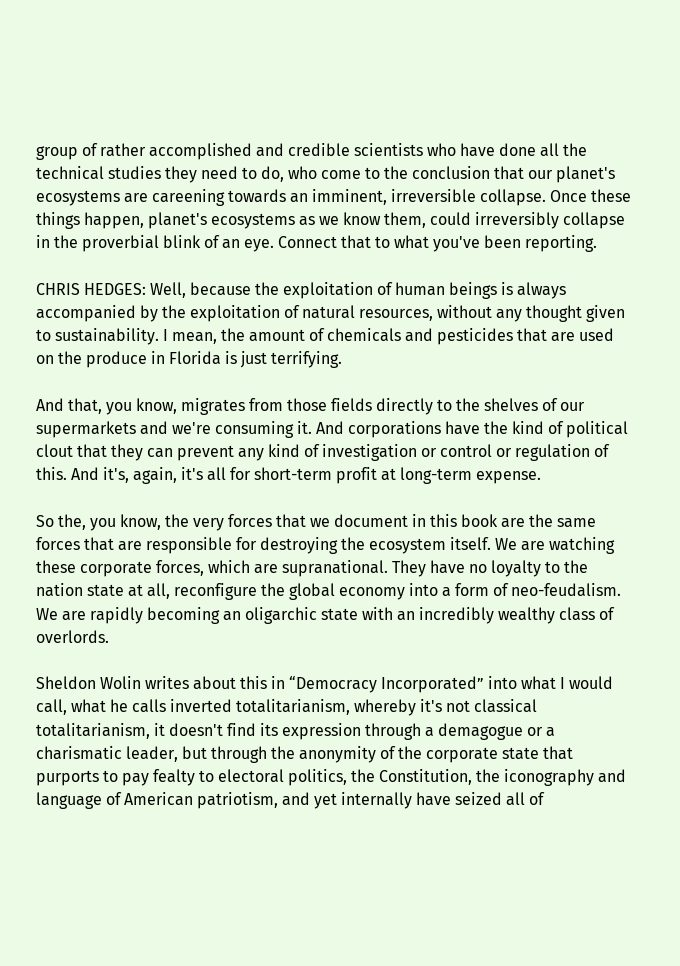group of rather accomplished and credible scientists who have done all the technical studies they need to do, who come to the conclusion that our planet's ecosystems are careening towards an imminent, irreversible collapse. Once these things happen, planet's ecosystems as we know them, could irreversibly collapse in the proverbial blink of an eye. Connect that to what you've been reporting.

CHRIS HEDGES: Well, because the exploitation of human beings is always accompanied by the exploitation of natural resources, without any thought given to sustainability. I mean, the amount of chemicals and pesticides that are used on the produce in Florida is just terrifying.

And that, you know, migrates from those fields directly to the shelves of our supermarkets and we're consuming it. And corporations have the kind of political clout that they can prevent any kind of investigation or control or regulation of this. And it's, again, it's all for short-term profit at long-term expense.

So the, you know, the very forces that we document in this book are the same forces that are responsible for destroying the ecosystem itself. We are watching these corporate forces, which are supranational. They have no loyalty to the nation state at all, reconfigure the global economy into a form of neo-feudalism. We are rapidly becoming an oligarchic state with an incredibly wealthy class of overlords.

Sheldon Wolin writes about this in “Democracy Incorporated” into what I would call, what he calls inverted totalitarianism, whereby it's not classical totalitarianism, it doesn't find its expression through a demagogue or a charismatic leader, but through the anonymity of the corporate state that purports to pay fealty to electoral politics, the Constitution, the iconography and language of American patriotism, and yet internally have seized all of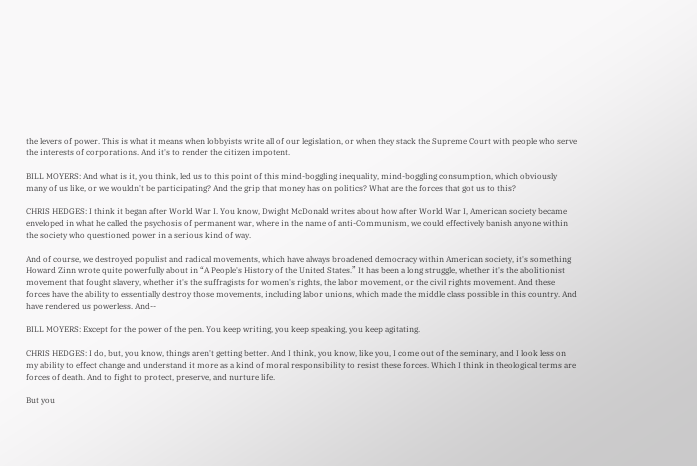the levers of power. This is what it means when lobbyists write all of our legislation, or when they stack the Supreme Court with people who serve the interests of corporations. And it's to render the citizen impotent.

BILL MOYERS: And what is it, you think, led us to this point of this mind-boggling inequality, mind-boggling consumption, which obviously many of us like, or we wouldn't be participating? And the grip that money has on politics? What are the forces that got us to this?

CHRIS HEDGES: I think it began after World War I. You know, Dwight McDonald writes about how after World War I, American society became enveloped in what he called the psychosis of permanent war, where in the name of anti-Communism, we could effectively banish anyone within the society who questioned power in a serious kind of way.

And of course, we destroyed populist and radical movements, which have always broadened democracy within American society, it's something Howard Zinn wrote quite powerfully about in “A People's History of the United States.” It has been a long struggle, whether it's the abolitionist movement that fought slavery, whether it's the suffragists for women's rights, the labor movement, or the civil rights movement. And these forces have the ability to essentially destroy those movements, including labor unions, which made the middle class possible in this country. And have rendered us powerless. And--

BILL MOYERS: Except for the power of the pen. You keep writing, you keep speaking, you keep agitating.

CHRIS HEDGES: I do, but, you know, things aren't getting better. And I think, you know, like you, I come out of the seminary, and I look less on my ability to effect change and understand it more as a kind of moral responsibility to resist these forces. Which I think in theological terms are forces of death. And to fight to protect, preserve, and nurture life.

But you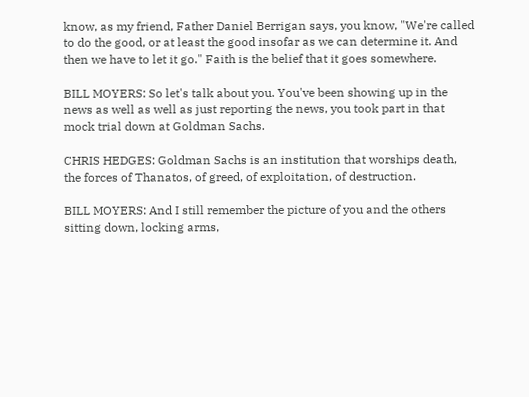know, as my friend, Father Daniel Berrigan says, you know, "We're called to do the good, or at least the good insofar as we can determine it. And then we have to let it go." Faith is the belief that it goes somewhere.

BILL MOYERS: So let's talk about you. You've been showing up in the news as well as well as just reporting the news, you took part in that mock trial down at Goldman Sachs.

CHRIS HEDGES: Goldman Sachs is an institution that worships death, the forces of Thanatos, of greed, of exploitation, of destruction.

BILL MOYERS: And I still remember the picture of you and the others sitting down, locking arms,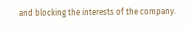and blocking the interests of the company.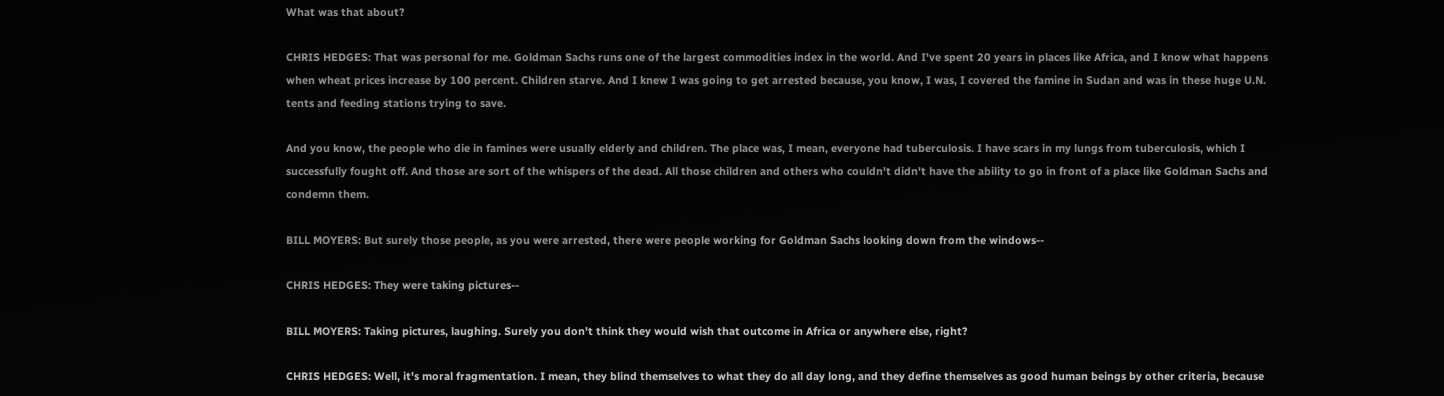What was that about?

CHRIS HEDGES: That was personal for me. Goldman Sachs runs one of the largest commodities index in the world. And I've spent 20 years in places like Africa, and I know what happens when wheat prices increase by 100 percent. Children starve. And I knew I was going to get arrested because, you know, I was, I covered the famine in Sudan and was in these huge U.N. tents and feeding stations trying to save.

And you know, the people who die in famines were usually elderly and children. The place was, I mean, everyone had tuberculosis. I have scars in my lungs from tuberculosis, which I successfully fought off. And those are sort of the whispers of the dead. All those children and others who couldn't didn't have the ability to go in front of a place like Goldman Sachs and condemn them.

BILL MOYERS: But surely those people, as you were arrested, there were people working for Goldman Sachs looking down from the windows--

CHRIS HEDGES: They were taking pictures--

BILL MOYERS: Taking pictures, laughing. Surely you don't think they would wish that outcome in Africa or anywhere else, right?

CHRIS HEDGES: Well, it's moral fragmentation. I mean, they blind themselves to what they do all day long, and they define themselves as good human beings by other criteria, because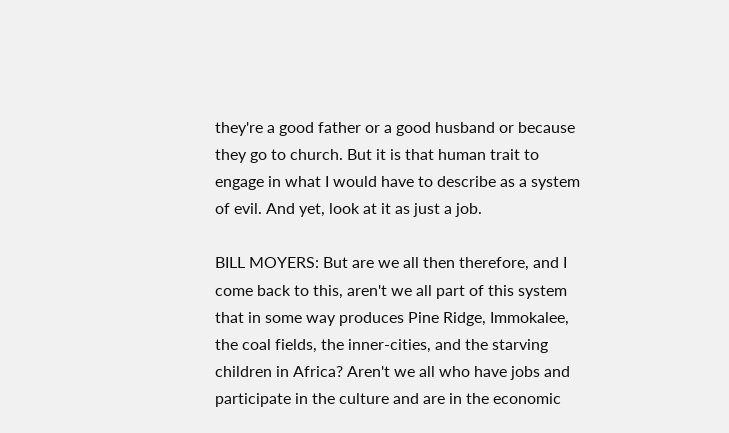they're a good father or a good husband or because they go to church. But it is that human trait to engage in what I would have to describe as a system of evil. And yet, look at it as just a job.

BILL MOYERS: But are we all then therefore, and I come back to this, aren't we all part of this system that in some way produces Pine Ridge, Immokalee, the coal fields, the inner-cities, and the starving children in Africa? Aren't we all who have jobs and participate in the culture and are in the economic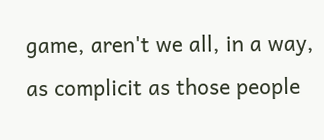game, aren't we all, in a way, as complicit as those people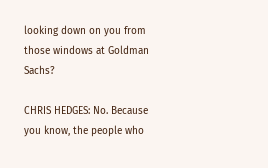looking down on you from those windows at Goldman Sachs?

CHRIS HEDGES: No. Because you know, the people who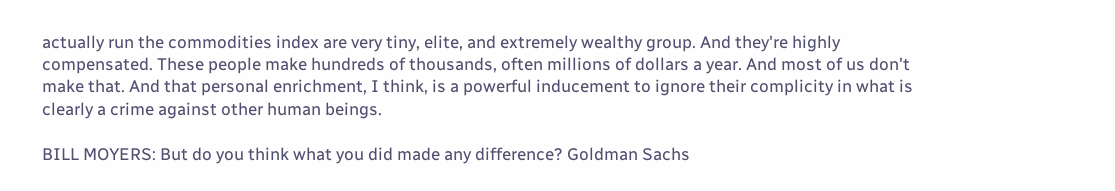actually run the commodities index are very tiny, elite, and extremely wealthy group. And they're highly compensated. These people make hundreds of thousands, often millions of dollars a year. And most of us don't make that. And that personal enrichment, I think, is a powerful inducement to ignore their complicity in what is clearly a crime against other human beings.

BILL MOYERS: But do you think what you did made any difference? Goldman Sachs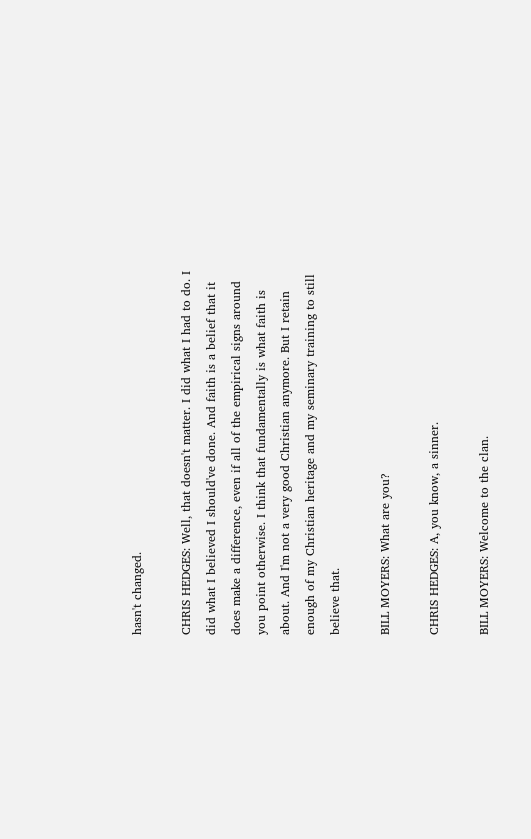hasn't changed.

CHRIS HEDGES: Well, that doesn't matter. I did what I had to do. I did what I believed I should've done. And faith is a belief that it does make a difference, even if all of the empirical signs around you point otherwise. I think that fundamentally is what faith is about. And I'm not a very good Christian anymore. But I retain enough of my Christian heritage and my seminary training to still believe that.

BILL MOYERS: What are you?

CHRIS HEDGES: A, you know, a sinner.

BILL MOYERS: Welcome to the clan.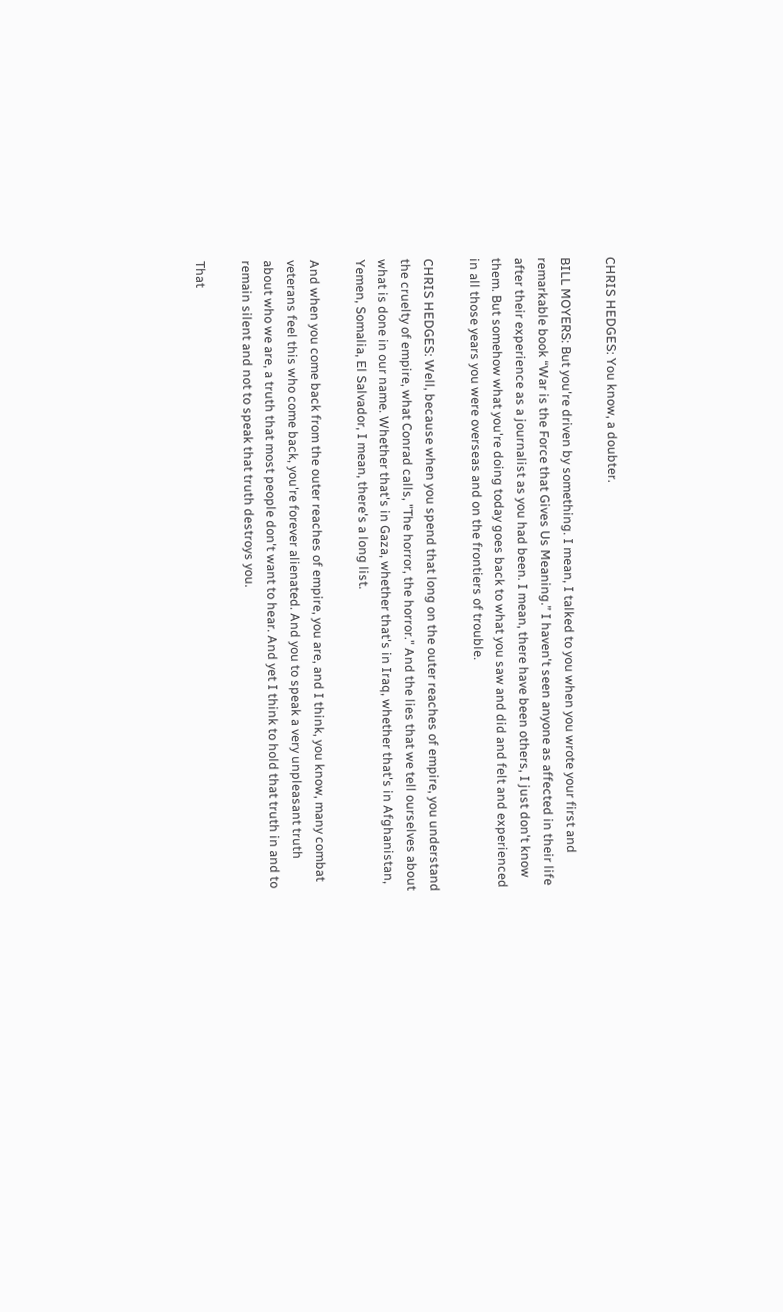CHRIS HEDGES: You know, a doubter.

BILL MOYERS: But you're driven by something. I mean, I talked to you when you wrote your first and remarkable book “War is the Force that Gives Us Meaning.” I haven't seen anyone as affected in their life after their experience as a journalist as you had been. I mean, there have been others, I just don't know them. But somehow what you're doing today goes back to what you saw and did and felt and experienced in all those years you were overseas and on the frontiers of trouble.

CHRIS HEDGES: Well, because when you spend that long on the outer reaches of empire, you understand the cruelty of empire, what Conrad calls, "The horror, the horror." And the lies that we tell ourselves about what is done in our name. Whether that's in Gaza, whether that's in Iraq, whether that's in Afghanistan, Yemen, Somalia, El Salvador, I mean, there's a long list.

And when you come back from the outer reaches of empire, you are, and I think, you know, many combat veterans feel this who come back, you're forever alienated. And you to speak a very unpleasant truth about who we are, a truth that most people don't want to hear. And yet I think to hold that truth in and to remain silent and not to speak that truth destroys you.

That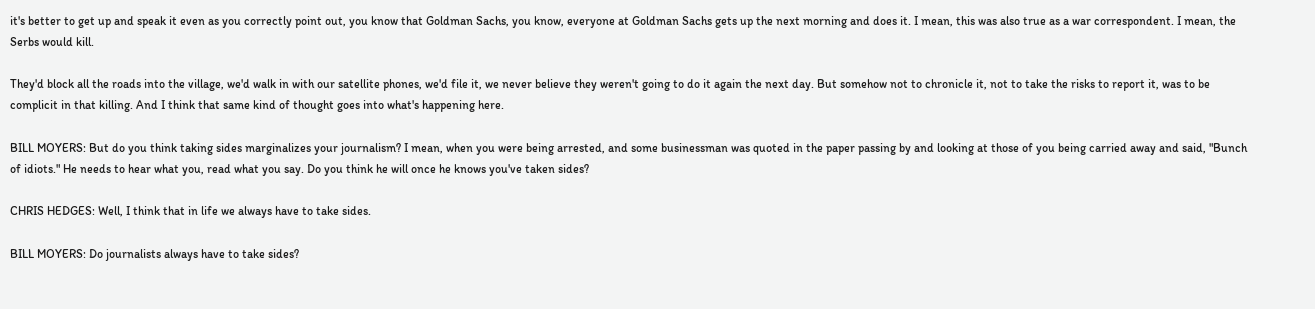it's better to get up and speak it even as you correctly point out, you know that Goldman Sachs, you know, everyone at Goldman Sachs gets up the next morning and does it. I mean, this was also true as a war correspondent. I mean, the Serbs would kill.

They'd block all the roads into the village, we'd walk in with our satellite phones, we'd file it, we never believe they weren't going to do it again the next day. But somehow not to chronicle it, not to take the risks to report it, was to be complicit in that killing. And I think that same kind of thought goes into what's happening here.

BILL MOYERS: But do you think taking sides marginalizes your journalism? I mean, when you were being arrested, and some businessman was quoted in the paper passing by and looking at those of you being carried away and said, "Bunch of idiots." He needs to hear what you, read what you say. Do you think he will once he knows you've taken sides?

CHRIS HEDGES: Well, I think that in life we always have to take sides.

BILL MOYERS: Do journalists always have to take sides?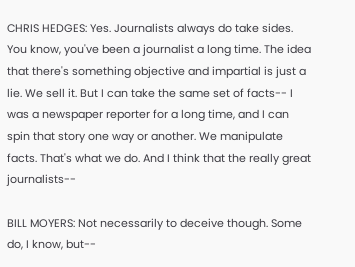CHRIS HEDGES: Yes. Journalists always do take sides. You know, you've been a journalist a long time. The idea that there's something objective and impartial is just a lie. We sell it. But I can take the same set of facts-- I was a newspaper reporter for a long time, and I can spin that story one way or another. We manipulate facts. That's what we do. And I think that the really great journalists--

BILL MOYERS: Not necessarily to deceive though. Some do, I know, but--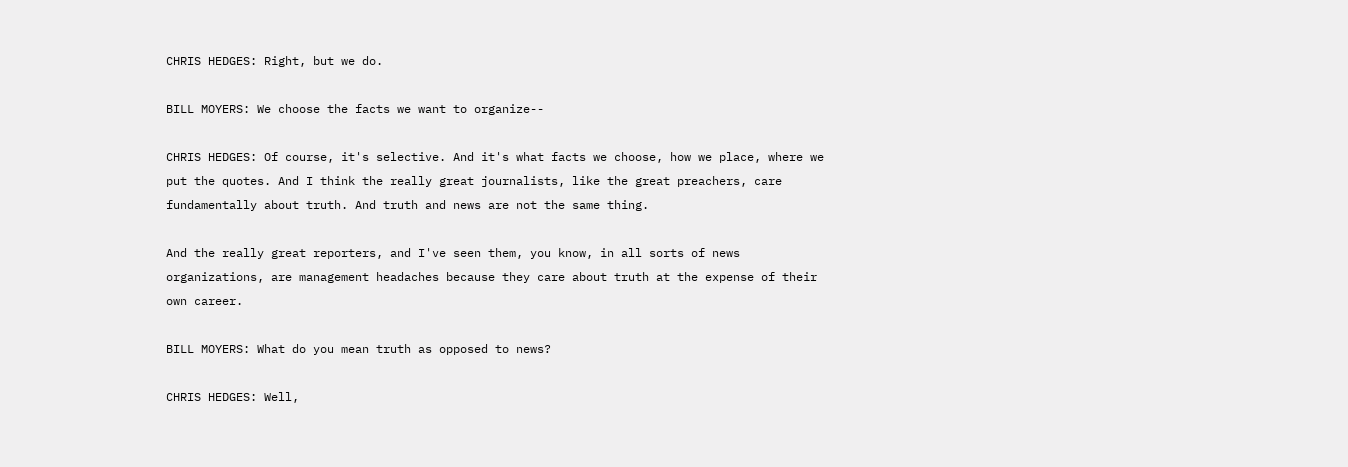CHRIS HEDGES: Right, but we do.

BILL MOYERS: We choose the facts we want to organize--

CHRIS HEDGES: Of course, it's selective. And it's what facts we choose, how we place, where we put the quotes. And I think the really great journalists, like the great preachers, care fundamentally about truth. And truth and news are not the same thing.

And the really great reporters, and I've seen them, you know, in all sorts of news organizations, are management headaches because they care about truth at the expense of their own career.

BILL MOYERS: What do you mean truth as opposed to news?

CHRIS HEDGES: Well,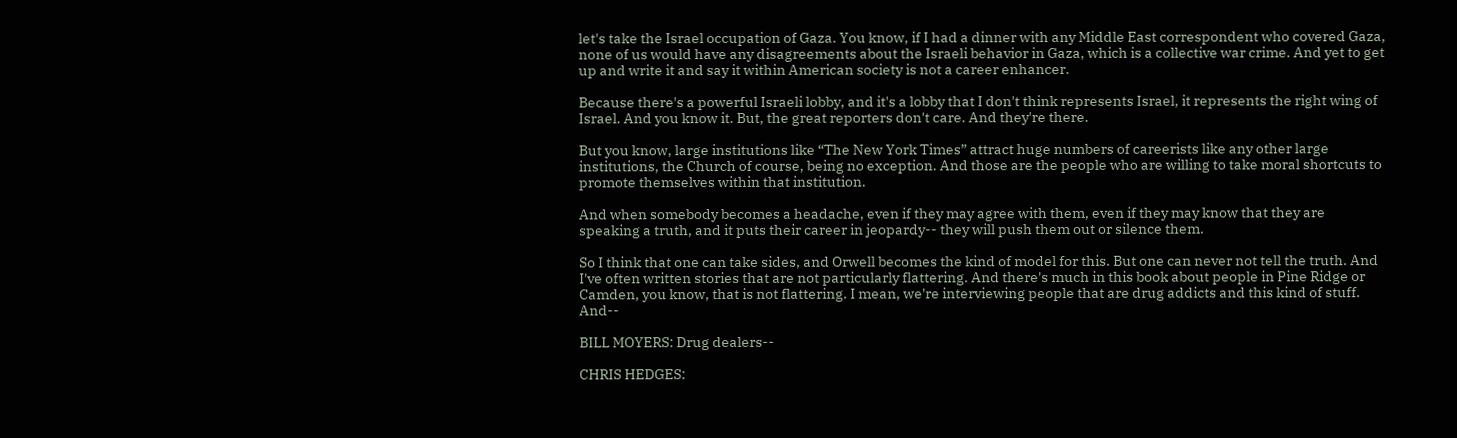let's take the Israel occupation of Gaza. You know, if I had a dinner with any Middle East correspondent who covered Gaza, none of us would have any disagreements about the Israeli behavior in Gaza, which is a collective war crime. And yet to get up and write it and say it within American society is not a career enhancer.

Because there's a powerful Israeli lobby, and it's a lobby that I don't think represents Israel, it represents the right wing of Israel. And you know it. But, the great reporters don't care. And they're there.

But you know, large institutions like “The New York Times” attract huge numbers of careerists like any other large institutions, the Church of course, being no exception. And those are the people who are willing to take moral shortcuts to promote themselves within that institution.

And when somebody becomes a headache, even if they may agree with them, even if they may know that they are speaking a truth, and it puts their career in jeopardy-- they will push them out or silence them.

So I think that one can take sides, and Orwell becomes the kind of model for this. But one can never not tell the truth. And I've often written stories that are not particularly flattering. And there's much in this book about people in Pine Ridge or Camden, you know, that is not flattering. I mean, we're interviewing people that are drug addicts and this kind of stuff. And--

BILL MOYERS: Drug dealers--

CHRIS HEDGES: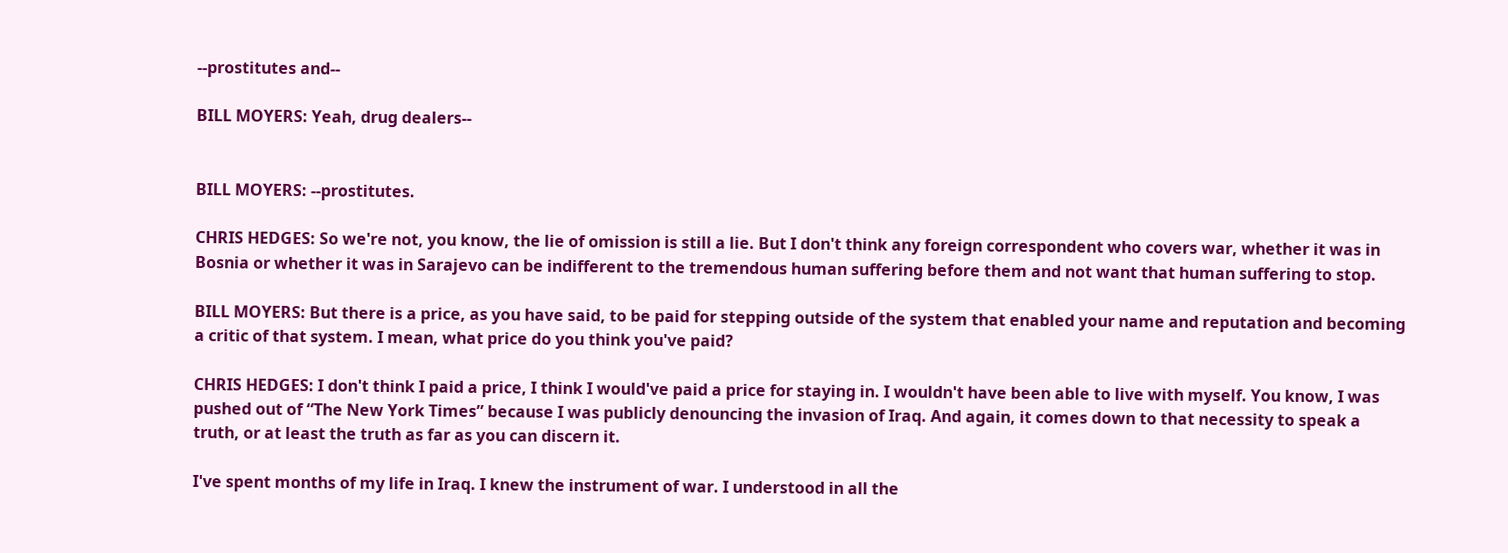--prostitutes and--

BILL MOYERS: Yeah, drug dealers--


BILL MOYERS: --prostitutes.

CHRIS HEDGES: So we're not, you know, the lie of omission is still a lie. But I don't think any foreign correspondent who covers war, whether it was in Bosnia or whether it was in Sarajevo can be indifferent to the tremendous human suffering before them and not want that human suffering to stop.

BILL MOYERS: But there is a price, as you have said, to be paid for stepping outside of the system that enabled your name and reputation and becoming a critic of that system. I mean, what price do you think you've paid?

CHRIS HEDGES: I don't think I paid a price, I think I would've paid a price for staying in. I wouldn't have been able to live with myself. You know, I was pushed out of “The New York Times” because I was publicly denouncing the invasion of Iraq. And again, it comes down to that necessity to speak a truth, or at least the truth as far as you can discern it.

I've spent months of my life in Iraq. I knew the instrument of war. I understood in all the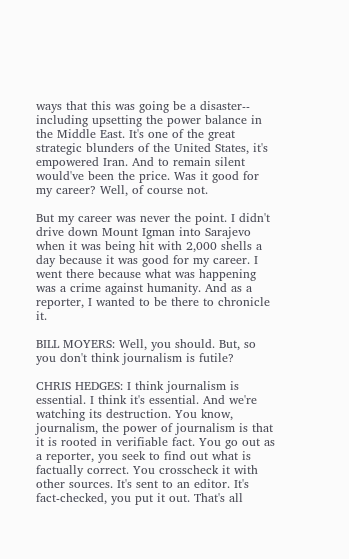ways that this was going be a disaster-- including upsetting the power balance in the Middle East. It's one of the great strategic blunders of the United States, it's empowered Iran. And to remain silent would've been the price. Was it good for my career? Well, of course not.

But my career was never the point. I didn't drive down Mount Igman into Sarajevo when it was being hit with 2,000 shells a day because it was good for my career. I went there because what was happening was a crime against humanity. And as a reporter, I wanted to be there to chronicle it.

BILL MOYERS: Well, you should. But, so you don't think journalism is futile?

CHRIS HEDGES: I think journalism is essential. I think it's essential. And we're watching its destruction. You know, journalism, the power of journalism is that it is rooted in verifiable fact. You go out as a reporter, you seek to find out what is factually correct. You crosscheck it with other sources. It's sent to an editor. It's fact-checked, you put it out. That's all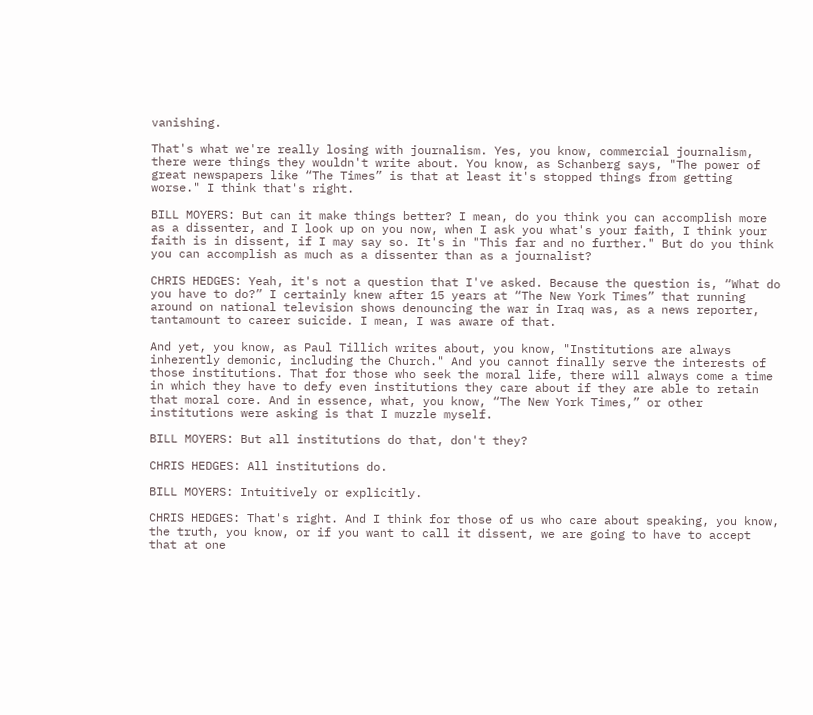vanishing.

That's what we're really losing with journalism. Yes, you know, commercial journalism, there were things they wouldn't write about. You know, as Schanberg says, "The power of great newspapers like “The Times” is that at least it's stopped things from getting worse." I think that's right.

BILL MOYERS: But can it make things better? I mean, do you think you can accomplish more as a dissenter, and I look up on you now, when I ask you what's your faith, I think your faith is in dissent, if I may say so. It's in "This far and no further." But do you think you can accomplish as much as a dissenter than as a journalist?

CHRIS HEDGES: Yeah, it's not a question that I've asked. Because the question is, “What do you have to do?” I certainly knew after 15 years at “The New York Times” that running around on national television shows denouncing the war in Iraq was, as a news reporter, tantamount to career suicide. I mean, I was aware of that.

And yet, you know, as Paul Tillich writes about, you know, "Institutions are always inherently demonic, including the Church." And you cannot finally serve the interests of those institutions. That for those who seek the moral life, there will always come a time in which they have to defy even institutions they care about if they are able to retain that moral core. And in essence, what, you know, “The New York Times,” or other institutions were asking is that I muzzle myself.

BILL MOYERS: But all institutions do that, don't they?

CHRIS HEDGES: All institutions do.

BILL MOYERS: Intuitively or explicitly.

CHRIS HEDGES: That's right. And I think for those of us who care about speaking, you know, the truth, you know, or if you want to call it dissent, we are going to have to accept that at one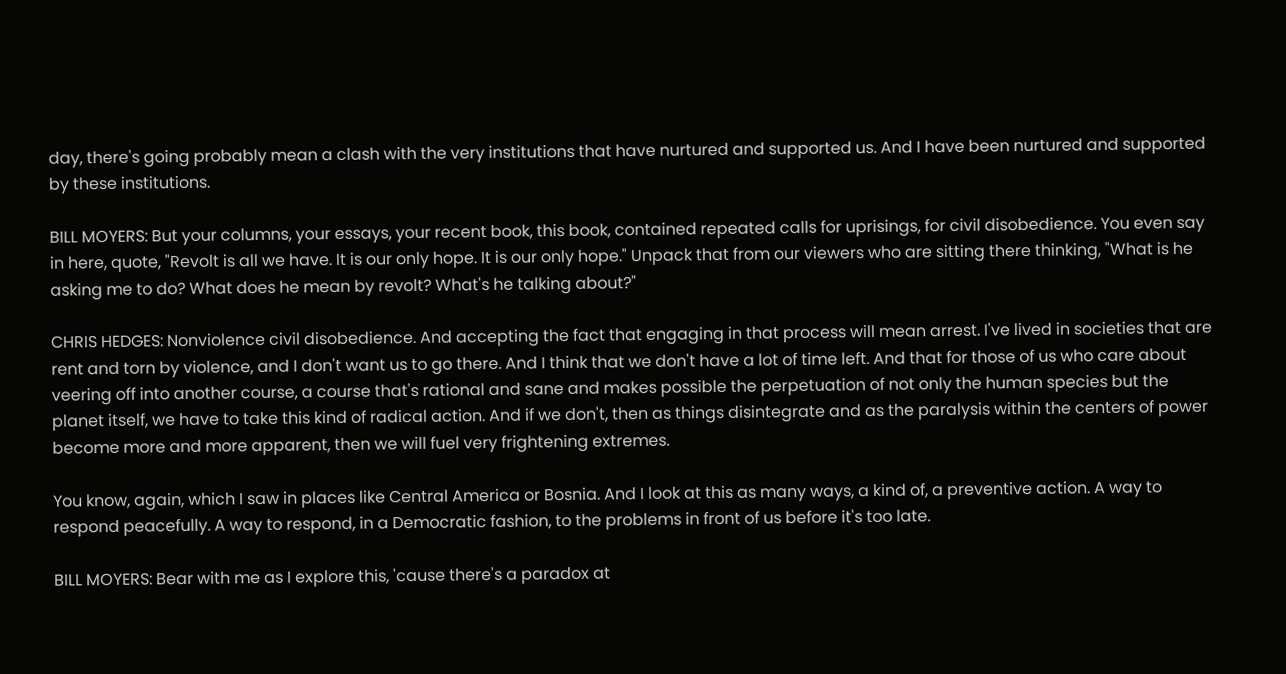day, there's going probably mean a clash with the very institutions that have nurtured and supported us. And I have been nurtured and supported by these institutions.

BILL MOYERS: But your columns, your essays, your recent book, this book, contained repeated calls for uprisings, for civil disobedience. You even say in here, quote, "Revolt is all we have. It is our only hope. It is our only hope." Unpack that from our viewers who are sitting there thinking, "What is he asking me to do? What does he mean by revolt? What's he talking about?"

CHRIS HEDGES: Nonviolence civil disobedience. And accepting the fact that engaging in that process will mean arrest. I've lived in societies that are rent and torn by violence, and I don't want us to go there. And I think that we don't have a lot of time left. And that for those of us who care about veering off into another course, a course that's rational and sane and makes possible the perpetuation of not only the human species but the planet itself, we have to take this kind of radical action. And if we don't, then as things disintegrate and as the paralysis within the centers of power become more and more apparent, then we will fuel very frightening extremes.

You know, again, which I saw in places like Central America or Bosnia. And I look at this as many ways, a kind of, a preventive action. A way to respond peacefully. A way to respond, in a Democratic fashion, to the problems in front of us before it's too late.

BILL MOYERS: Bear with me as I explore this, 'cause there's a paradox at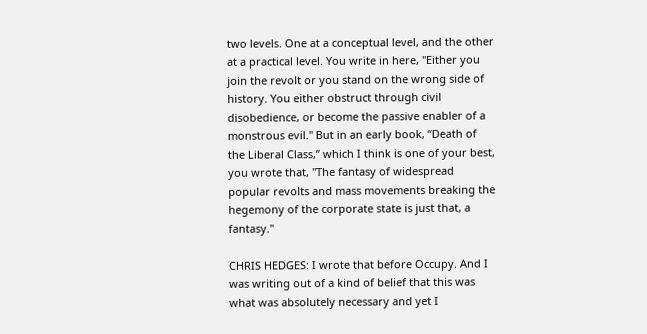two levels. One at a conceptual level, and the other at a practical level. You write in here, "Either you join the revolt or you stand on the wrong side of history. You either obstruct through civil disobedience, or become the passive enabler of a monstrous evil." But in an early book, “Death of the Liberal Class,” which I think is one of your best, you wrote that, "The fantasy of widespread popular revolts and mass movements breaking the hegemony of the corporate state is just that, a fantasy."

CHRIS HEDGES: I wrote that before Occupy. And I was writing out of a kind of belief that this was what was absolutely necessary and yet I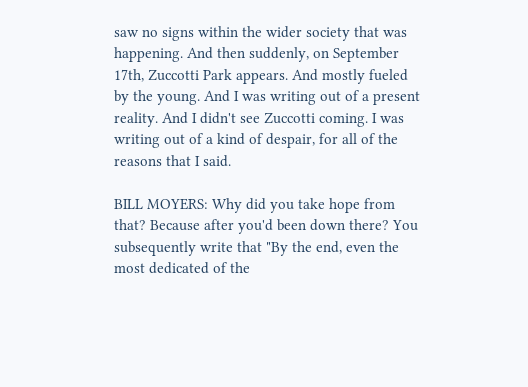saw no signs within the wider society that was happening. And then suddenly, on September 17th, Zuccotti Park appears. And mostly fueled by the young. And I was writing out of a present reality. And I didn't see Zuccotti coming. I was writing out of a kind of despair, for all of the reasons that I said.

BILL MOYERS: Why did you take hope from that? Because after you'd been down there? You subsequently write that "By the end, even the most dedicated of the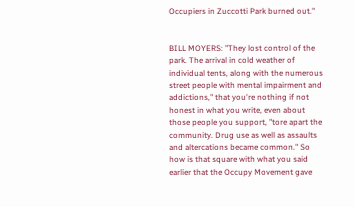Occupiers in Zuccotti Park burned out."


BILL MOYERS: "They lost control of the park. The arrival in cold weather of individual tents, along with the numerous street people with mental impairment and addictions," that you're nothing if not honest in what you write, even about those people you support, "tore apart the community. Drug use as well as assaults and altercations became common." So how is that square with what you said earlier that the Occupy Movement gave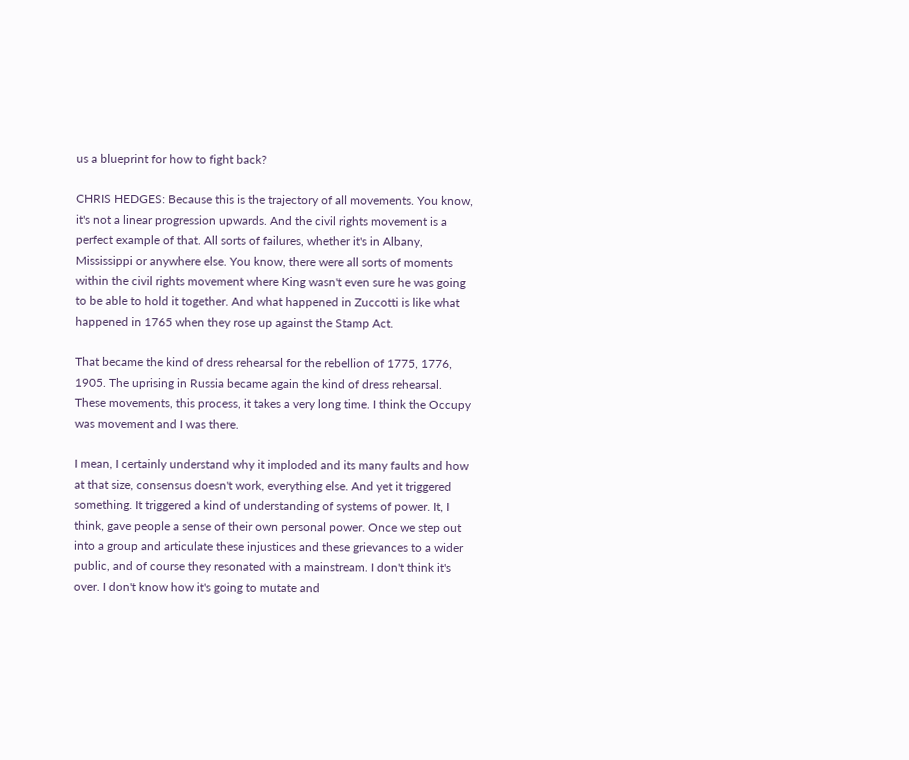us a blueprint for how to fight back?

CHRIS HEDGES: Because this is the trajectory of all movements. You know, it's not a linear progression upwards. And the civil rights movement is a perfect example of that. All sorts of failures, whether it's in Albany, Mississippi or anywhere else. You know, there were all sorts of moments within the civil rights movement where King wasn't even sure he was going to be able to hold it together. And what happened in Zuccotti is like what happened in 1765 when they rose up against the Stamp Act.

That became the kind of dress rehearsal for the rebellion of 1775, 1776, 1905. The uprising in Russia became again the kind of dress rehearsal. These movements, this process, it takes a very long time. I think the Occupy was movement and I was there.

I mean, I certainly understand why it imploded and its many faults and how at that size, consensus doesn't work, everything else. And yet it triggered something. It triggered a kind of understanding of systems of power. It, I think, gave people a sense of their own personal power. Once we step out into a group and articulate these injustices and these grievances to a wider public, and of course they resonated with a mainstream. I don't think it's over. I don't know how it's going to mutate and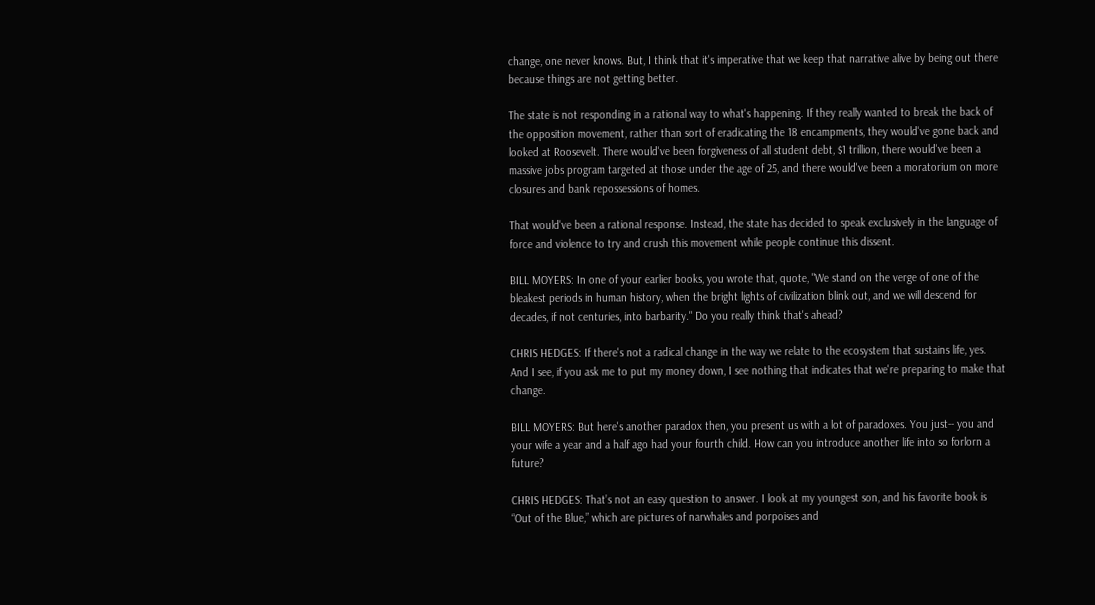change, one never knows. But, I think that it's imperative that we keep that narrative alive by being out there because things are not getting better.

The state is not responding in a rational way to what's happening. If they really wanted to break the back of the opposition movement, rather than sort of eradicating the 18 encampments, they would've gone back and looked at Roosevelt. There would've been forgiveness of all student debt, $1 trillion, there would've been a massive jobs program targeted at those under the age of 25, and there would've been a moratorium on more closures and bank repossessions of homes.

That would've been a rational response. Instead, the state has decided to speak exclusively in the language of force and violence to try and crush this movement while people continue this dissent.

BILL MOYERS: In one of your earlier books, you wrote that, quote, "We stand on the verge of one of the bleakest periods in human history, when the bright lights of civilization blink out, and we will descend for decades, if not centuries, into barbarity." Do you really think that's ahead?

CHRIS HEDGES: If there's not a radical change in the way we relate to the ecosystem that sustains life, yes. And I see, if you ask me to put my money down, I see nothing that indicates that we're preparing to make that change.

BILL MOYERS: But here's another paradox then, you present us with a lot of paradoxes. You just-- you and your wife a year and a half ago had your fourth child. How can you introduce another life into so forlorn a future?

CHRIS HEDGES: That’s not an easy question to answer. I look at my youngest son, and his favorite book is “Out of the Blue,” which are pictures of narwhales and porpoises and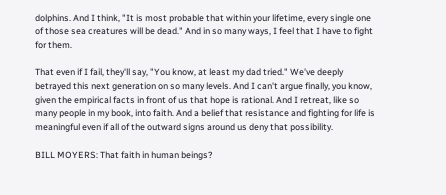dolphins. And I think, "It is most probable that within your lifetime, every single one of those sea creatures will be dead." And in so many ways, I feel that I have to fight for them.

That even if I fail, they'll say, "You know, at least my dad tried." We've deeply betrayed this next generation on so many levels. And I can't argue finally, you know, given the empirical facts in front of us that hope is rational. And I retreat, like so many people in my book, into faith. And a belief that resistance and fighting for life is meaningful even if all of the outward signs around us deny that possibility.

BILL MOYERS: That faith in human beings?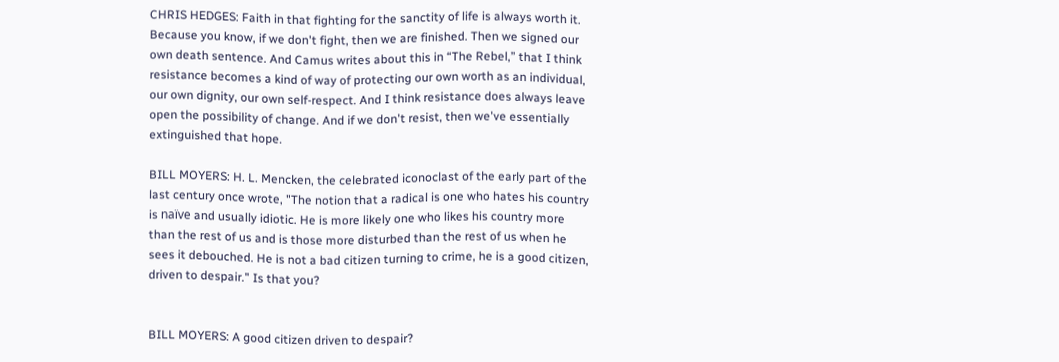CHRIS HEDGES: Faith in that fighting for the sanctity of life is always worth it. Because you know, if we don't fight, then we are finished. Then we signed our own death sentence. And Camus writes about this in “The Rebel,” that I think resistance becomes a kind of way of protecting our own worth as an individual, our own dignity, our own self-respect. And I think resistance does always leave open the possibility of change. And if we don't resist, then we've essentially extinguished that hope.

BILL MOYERS: H. L. Mencken, the celebrated iconoclast of the early part of the last century once wrote, "The notion that a radical is one who hates his country is naïve and usually idiotic. He is more likely one who likes his country more than the rest of us and is those more disturbed than the rest of us when he sees it debouched. He is not a bad citizen turning to crime, he is a good citizen, driven to despair." Is that you?


BILL MOYERS: A good citizen driven to despair?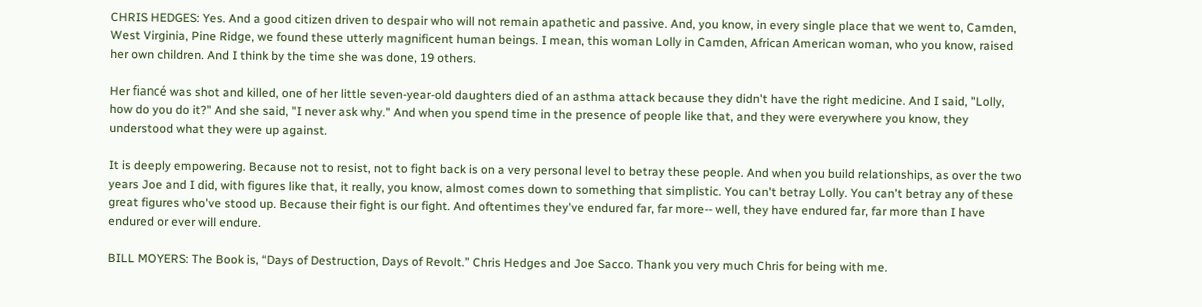CHRIS HEDGES: Yes. And a good citizen driven to despair who will not remain apathetic and passive. And, you know, in every single place that we went to, Camden, West Virginia, Pine Ridge, we found these utterly magnificent human beings. I mean, this woman Lolly in Camden, African American woman, who you know, raised her own children. And I think by the time she was done, 19 others.

Her fiancé was shot and killed, one of her little seven-year-old daughters died of an asthma attack because they didn't have the right medicine. And I said, "Lolly, how do you do it?" And she said, "I never ask why." And when you spend time in the presence of people like that, and they were everywhere you know, they understood what they were up against.

It is deeply empowering. Because not to resist, not to fight back is on a very personal level to betray these people. And when you build relationships, as over the two years Joe and I did, with figures like that, it really, you know, almost comes down to something that simplistic. You can't betray Lolly. You can't betray any of these great figures who've stood up. Because their fight is our fight. And oftentimes they've endured far, far more-- well, they have endured far, far more than I have endured or ever will endure.

BILL MOYERS: The Book is, “Days of Destruction, Days of Revolt.” Chris Hedges and Joe Sacco. Thank you very much Chris for being with me.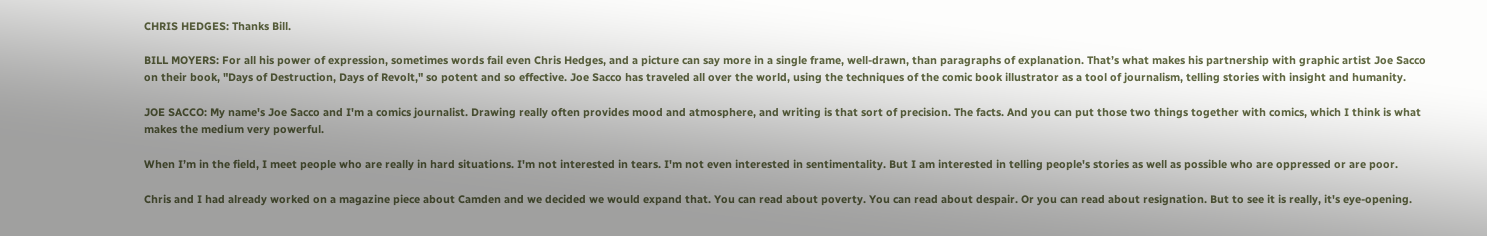CHRIS HEDGES: Thanks Bill.

BILL MOYERS: For all his power of expression, sometimes words fail even Chris Hedges, and a picture can say more in a single frame, well-drawn, than paragraphs of explanation. That’s what makes his partnership with graphic artist Joe Sacco on their book, "Days of Destruction, Days of Revolt," so potent and so effective. Joe Sacco has traveled all over the world, using the techniques of the comic book illustrator as a tool of journalism, telling stories with insight and humanity.

JOE SACCO: My name's Joe Sacco and I'm a comics journalist. Drawing really often provides mood and atmosphere, and writing is that sort of precision. The facts. And you can put those two things together with comics, which I think is what makes the medium very powerful.

When I’m in the field, I meet people who are really in hard situations. I'm not interested in tears. I'm not even interested in sentimentality. But I am interested in telling people's stories as well as possible who are oppressed or are poor.

Chris and I had already worked on a magazine piece about Camden and we decided we would expand that. You can read about poverty. You can read about despair. Or you can read about resignation. But to see it is really, it's eye-opening.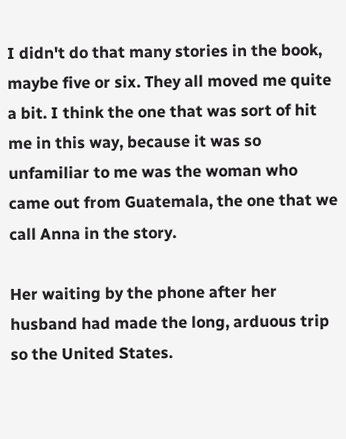I didn't do that many stories in the book, maybe five or six. They all moved me quite a bit. I think the one that was sort of hit me in this way, because it was so unfamiliar to me was the woman who came out from Guatemala, the one that we call Anna in the story.

Her waiting by the phone after her husband had made the long, arduous trip so the United States.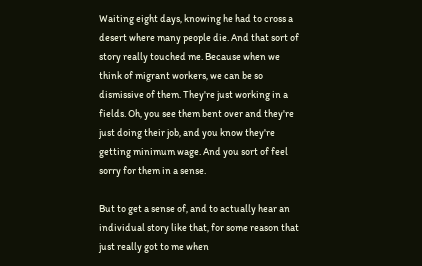Waiting eight days, knowing he had to cross a desert where many people die. And that sort of story really touched me. Because when we think of migrant workers, we can be so dismissive of them. They're just working in a fields. Oh, you see them bent over and they're just doing their job, and you know they're getting minimum wage. And you sort of feel sorry for them in a sense.

But to get a sense of, and to actually hear an individual story like that, for some reason that just really got to me when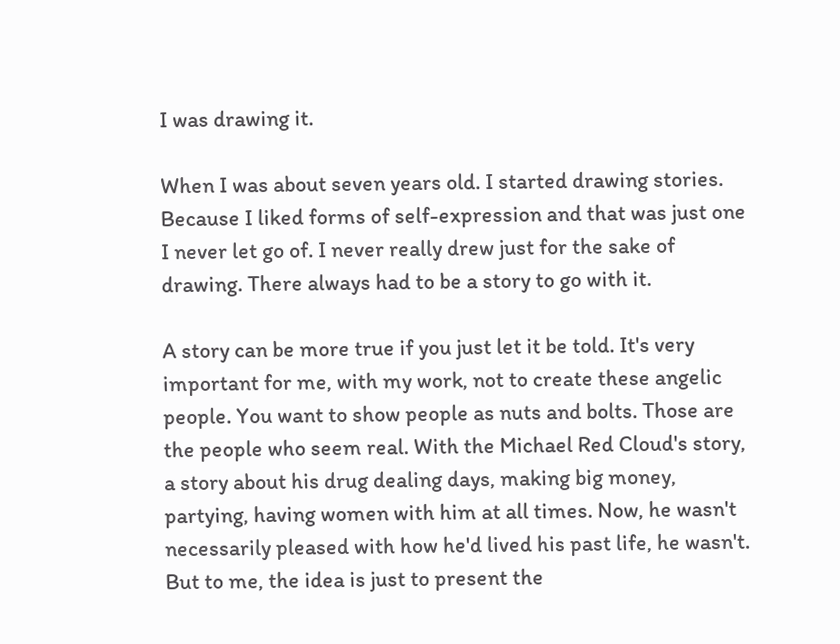I was drawing it.

When I was about seven years old. I started drawing stories. Because I liked forms of self-expression and that was just one I never let go of. I never really drew just for the sake of drawing. There always had to be a story to go with it.

A story can be more true if you just let it be told. It's very important for me, with my work, not to create these angelic people. You want to show people as nuts and bolts. Those are the people who seem real. With the Michael Red Cloud's story, a story about his drug dealing days, making big money, partying, having women with him at all times. Now, he wasn't necessarily pleased with how he'd lived his past life, he wasn't. But to me, the idea is just to present the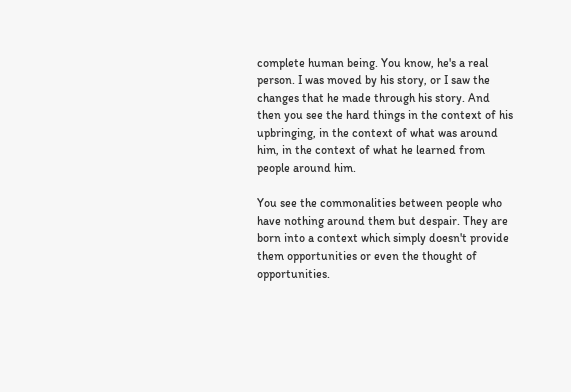complete human being. You know, he's a real person. I was moved by his story, or I saw the changes that he made through his story. And then you see the hard things in the context of his upbringing, in the context of what was around him, in the context of what he learned from people around him.

You see the commonalities between people who have nothing around them but despair. They are born into a context which simply doesn't provide them opportunities or even the thought of opportunities.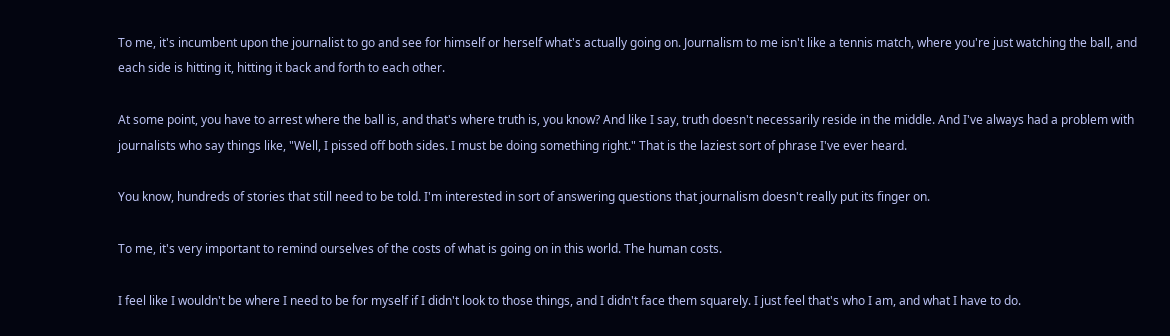To me, it's incumbent upon the journalist to go and see for himself or herself what's actually going on. Journalism to me isn't like a tennis match, where you're just watching the ball, and each side is hitting it, hitting it back and forth to each other.

At some point, you have to arrest where the ball is, and that's where truth is, you know? And like I say, truth doesn't necessarily reside in the middle. And I've always had a problem with journalists who say things like, "Well, I pissed off both sides. I must be doing something right." That is the laziest sort of phrase I've ever heard.

You know, hundreds of stories that still need to be told. I'm interested in sort of answering questions that journalism doesn't really put its finger on.

To me, it's very important to remind ourselves of the costs of what is going on in this world. The human costs.

I feel like I wouldn't be where I need to be for myself if I didn't look to those things, and I didn't face them squarely. I just feel that's who I am, and what I have to do.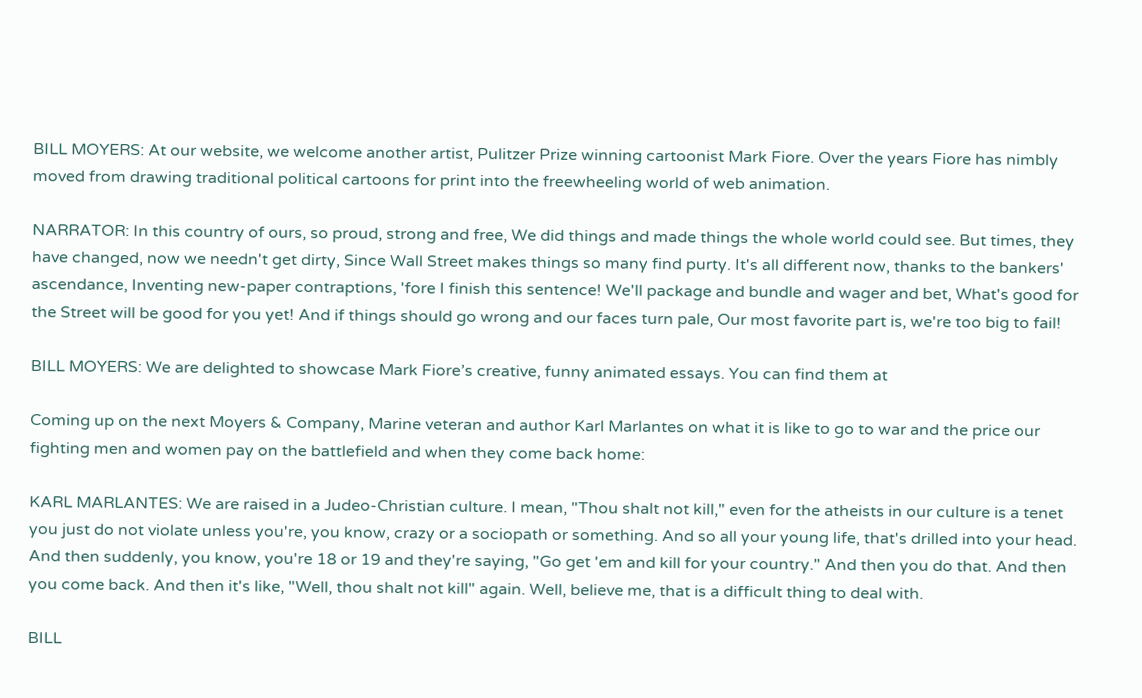BILL MOYERS: At our website, we welcome another artist, Pulitzer Prize winning cartoonist Mark Fiore. Over the years Fiore has nimbly moved from drawing traditional political cartoons for print into the freewheeling world of web animation.

NARRATOR: In this country of ours, so proud, strong and free, We did things and made things the whole world could see. But times, they have changed, now we needn't get dirty, Since Wall Street makes things so many find purty. It's all different now, thanks to the bankers' ascendance, Inventing new-paper contraptions, 'fore I finish this sentence! We'll package and bundle and wager and bet, What's good for the Street will be good for you yet! And if things should go wrong and our faces turn pale, Our most favorite part is, we're too big to fail!

BILL MOYERS: We are delighted to showcase Mark Fiore’s creative, funny animated essays. You can find them at

Coming up on the next Moyers & Company, Marine veteran and author Karl Marlantes on what it is like to go to war and the price our fighting men and women pay on the battlefield and when they come back home:

KARL MARLANTES: We are raised in a Judeo-Christian culture. I mean, "Thou shalt not kill," even for the atheists in our culture is a tenet you just do not violate unless you're, you know, crazy or a sociopath or something. And so all your young life, that's drilled into your head. And then suddenly, you know, you're 18 or 19 and they're saying, "Go get 'em and kill for your country." And then you do that. And then you come back. And then it's like, "Well, thou shalt not kill" again. Well, believe me, that is a difficult thing to deal with.

BILL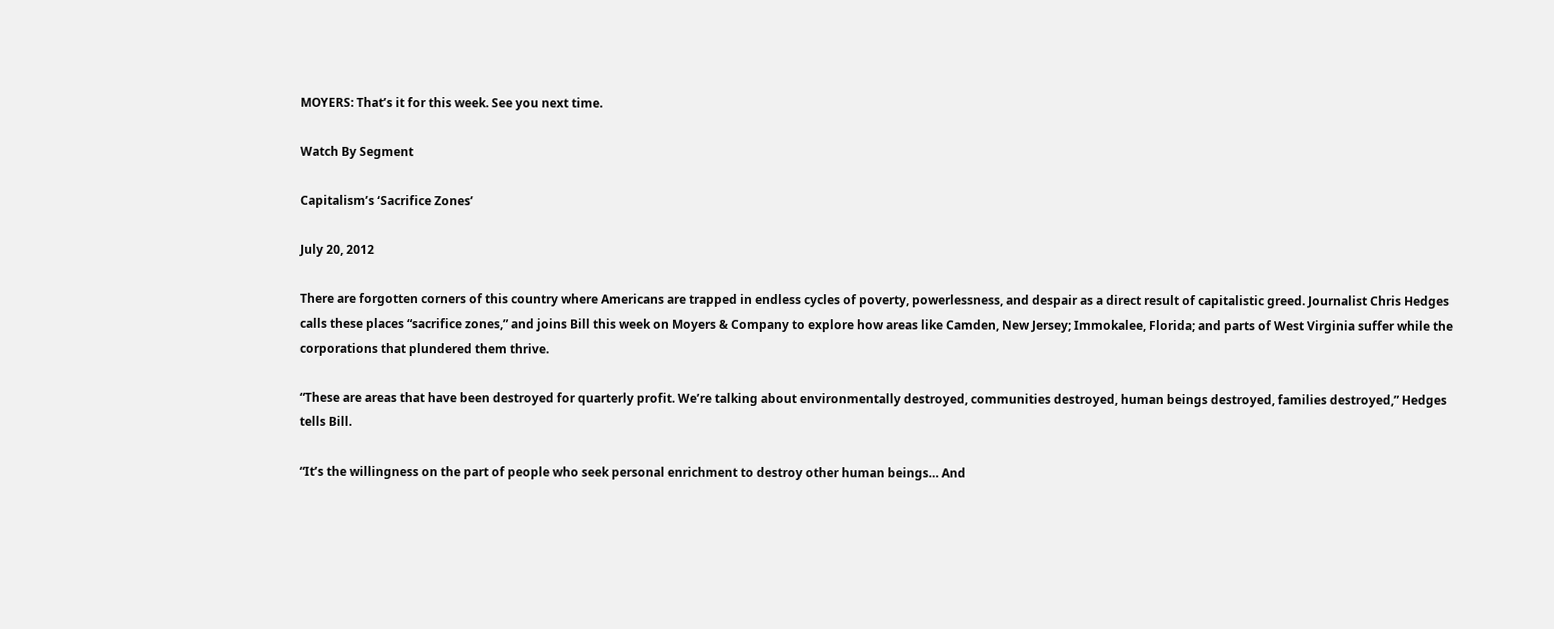MOYERS: That’s it for this week. See you next time.

Watch By Segment

Capitalism’s ‘Sacrifice Zones’

July 20, 2012

There are forgotten corners of this country where Americans are trapped in endless cycles of poverty, powerlessness, and despair as a direct result of capitalistic greed. Journalist Chris Hedges calls these places “sacrifice zones,” and joins Bill this week on Moyers & Company to explore how areas like Camden, New Jersey; Immokalee, Florida; and parts of West Virginia suffer while the corporations that plundered them thrive.

“These are areas that have been destroyed for quarterly profit. We’re talking about environmentally destroyed, communities destroyed, human beings destroyed, families destroyed,” Hedges tells Bill.

“It’s the willingness on the part of people who seek personal enrichment to destroy other human beings… And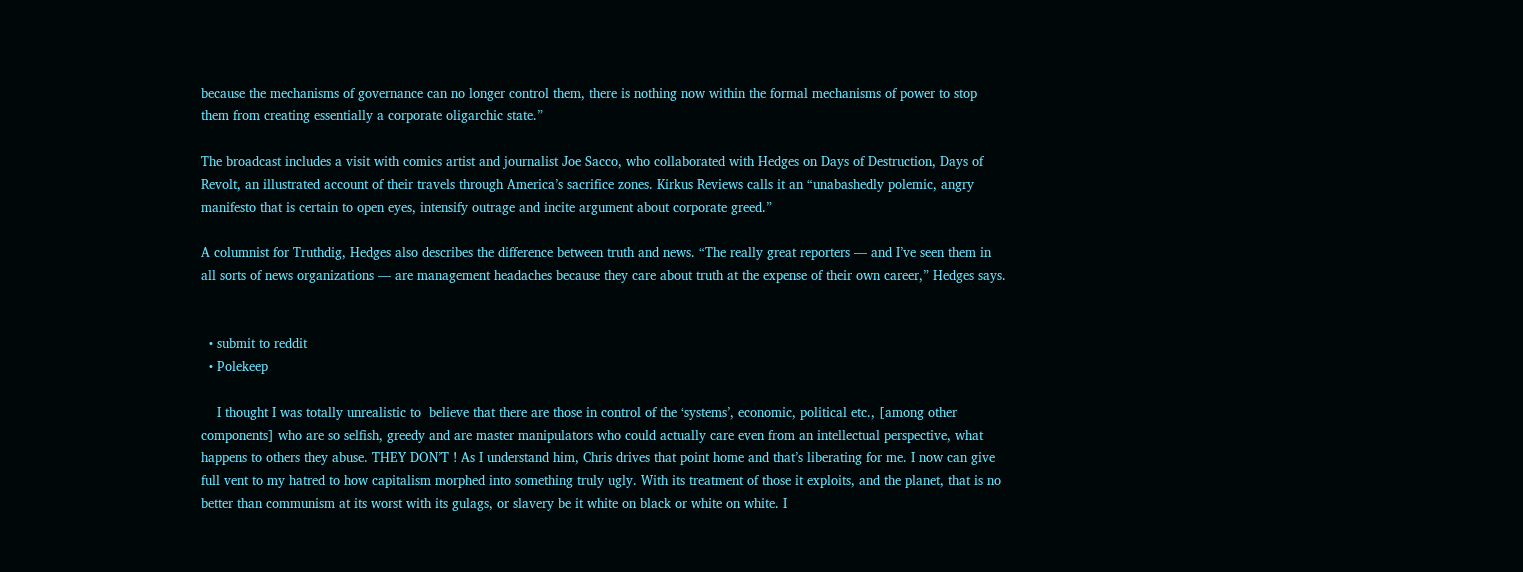because the mechanisms of governance can no longer control them, there is nothing now within the formal mechanisms of power to stop them from creating essentially a corporate oligarchic state.”

The broadcast includes a visit with comics artist and journalist Joe Sacco, who collaborated with Hedges on Days of Destruction, Days of Revolt, an illustrated account of their travels through America’s sacrifice zones. Kirkus Reviews calls it an “unabashedly polemic, angry manifesto that is certain to open eyes, intensify outrage and incite argument about corporate greed.”

A columnist for Truthdig, Hedges also describes the difference between truth and news. “The really great reporters — and I’ve seen them in all sorts of news organizations — are management headaches because they care about truth at the expense of their own career,” Hedges says.


  • submit to reddit
  • Polekeep

    I thought I was totally unrealistic to  believe that there are those in control of the ‘systems’, economic, political etc., [among other components] who are so selfish, greedy and are master manipulators who could actually care even from an intellectual perspective, what happens to others they abuse. THEY DON’T ! As I understand him, Chris drives that point home and that’s liberating for me. I now can give full vent to my hatred to how capitalism morphed into something truly ugly. With its treatment of those it exploits, and the planet, that is no better than communism at its worst with its gulags, or slavery be it white on black or white on white. I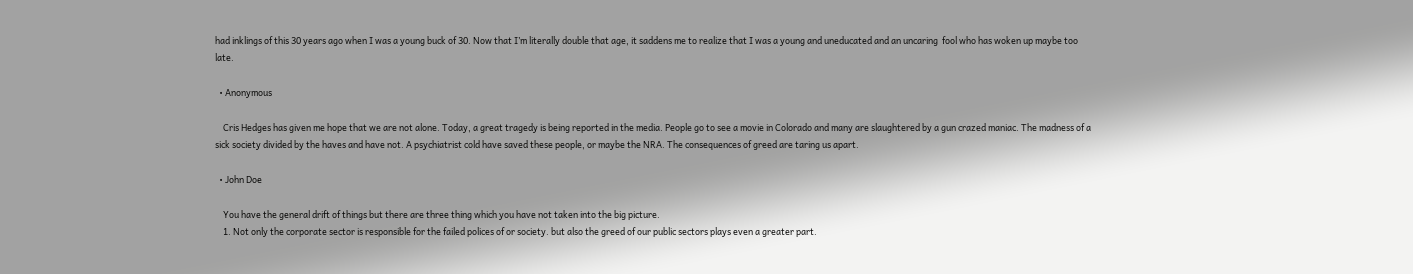had inklings of this 30 years ago when I was a young buck of 30. Now that I’m literally double that age, it saddens me to realize that I was a young and uneducated and an uncaring  fool who has woken up maybe too late.

  • Anonymous

    Cris Hedges has given me hope that we are not alone. Today, a great tragedy is being reported in the media. People go to see a movie in Colorado and many are slaughtered by a gun crazed maniac. The madness of a sick society divided by the haves and have not. A psychiatrist cold have saved these people, or maybe the NRA. The consequences of greed are taring us apart.

  • John Doe

    You have the general drift of things but there are three thing which you have not taken into the big picture.
    1. Not only the corporate sector is responsible for the failed polices of or society. but also the greed of our public sectors plays even a greater part.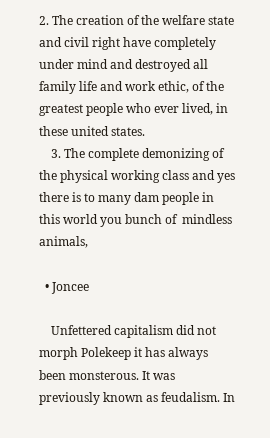2. The creation of the welfare state and civil right have completely under mind and destroyed all family life and work ethic, of the greatest people who ever lived, in these united states.
    3. The complete demonizing of the physical working class and yes there is to many dam people in this world you bunch of  mindless animals,

  • Joncee

    Unfettered capitalism did not morph Polekeep it has always been monsterous. It was previously known as feudalism. In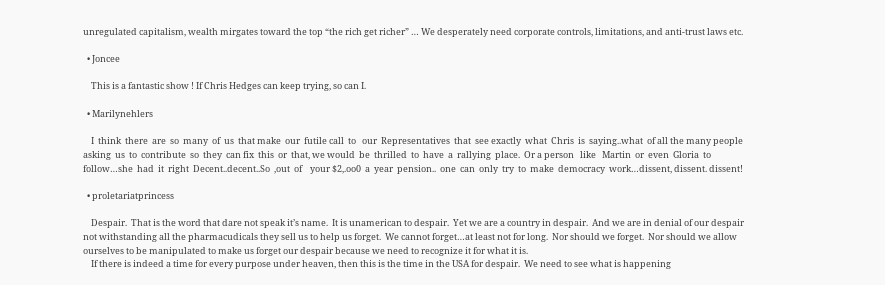unregulated capitalism, wealth mirgates toward the top “the rich get richer” … We desperately need corporate controls, limitations, and anti-trust laws etc.

  • Joncee

    This is a fantastic show ! If Chris Hedges can keep trying, so can I.

  • Marilynehlers

    I  think  there  are  so  many  of  us  that make  our  futile call  to   our  Representatives  that  see exactly  what  Chris  is  saying..what  of all the many people  asking  us  to  contribute  so  they  can fix  this  or  that, we would  be  thrilled  to  have  a  rallying  place.  Or a person   like   Martin  or  even  Gloria  to  follow…she  had  it  right  Decent..decent..So  ,out  of    your $2,.oo0  a  year  pension..  one  can  only  try  to  make  democracy  work…dissent, dissent. dissent!

  • proletariatprincess

    Despair.  That is the word that dare not speak it’s name.  It is unamerican to despair.  Yet we are a country in despair.  And we are in denial of our despair not withstanding all the pharmacudicals they sell us to help us forget.  We cannot forget…at least not for long.  Nor should we forget.  Nor should we allow ourselves to be manipulated to make us forget our despair because we need to recognize it for what it is.
    If there is indeed a time for every purpose under heaven, then this is the time in the USA for despair.  We need to see what is happening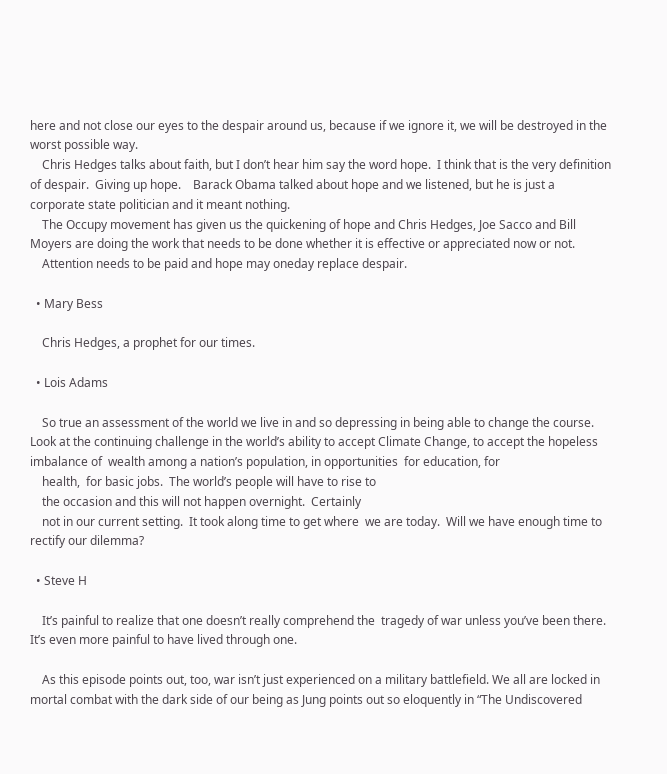here and not close our eyes to the despair around us, because if we ignore it, we will be destroyed in the worst possible way.
    Chris Hedges talks about faith, but I don’t hear him say the word hope.  I think that is the very definition of despair.  Giving up hope.    Barack Obama talked about hope and we listened, but he is just a corporate state politician and it meant nothing.
    The Occupy movement has given us the quickening of hope and Chris Hedges, Joe Sacco and Bill Moyers are doing the work that needs to be done whether it is effective or appreciated now or not.
    Attention needs to be paid and hope may oneday replace despair.

  • Mary Bess

    Chris Hedges, a prophet for our times.

  • Lois Adams

    So true an assessment of the world we live in and so depressing in being able to change the course. Look at the continuing challenge in the world’s ability to accept Climate Change, to accept the hopeless imbalance of  wealth among a nation’s population, in opportunities  for education, for
    health,  for basic jobs.  The world’s people will have to rise to
    the occasion and this will not happen overnight.  Certainly
    not in our current setting.  It took along time to get where  we are today.  Will we have enough time to rectify our dilemma?

  • Steve H

    It’s painful to realize that one doesn’t really comprehend the  tragedy of war unless you’ve been there. It’s even more painful to have lived through one.

    As this episode points out, too, war isn’t just experienced on a military battlefield. We all are locked in mortal combat with the dark side of our being as Jung points out so eloquently in “The Undiscovered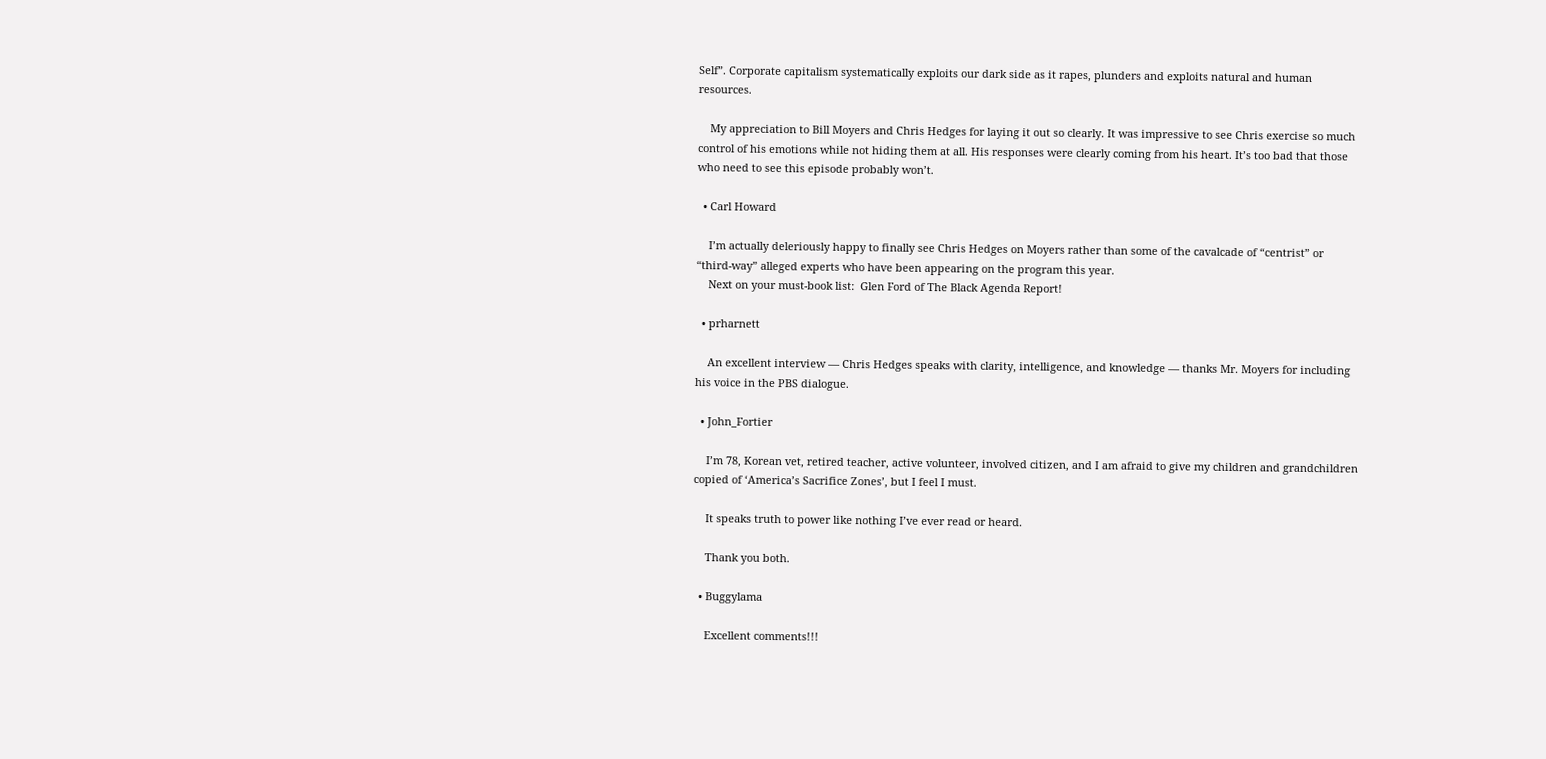Self”. Corporate capitalism systematically exploits our dark side as it rapes, plunders and exploits natural and human resources.

    My appreciation to Bill Moyers and Chris Hedges for laying it out so clearly. It was impressive to see Chris exercise so much control of his emotions while not hiding them at all. His responses were clearly coming from his heart. It’s too bad that those who need to see this episode probably won’t.

  • Carl Howard

    I’m actually deleriously happy to finally see Chris Hedges on Moyers rather than some of the cavalcade of “centrist” or “third-way” alleged experts who have been appearing on the program this year.
    Next on your must-book list:  Glen Ford of The Black Agenda Report!

  • prharnett

    An excellent interview — Chris Hedges speaks with clarity, intelligence, and knowledge — thanks Mr. Moyers for including his voice in the PBS dialogue.

  • John_Fortier

    I’m 78, Korean vet, retired teacher, active volunteer, involved citizen, and I am afraid to give my children and grandchildren copied of ‘America’s Sacrifice Zones’, but I feel I must.

    It speaks truth to power like nothing I’ve ever read or heard.

    Thank you both.

  • Buggylama

    Excellent comments!!!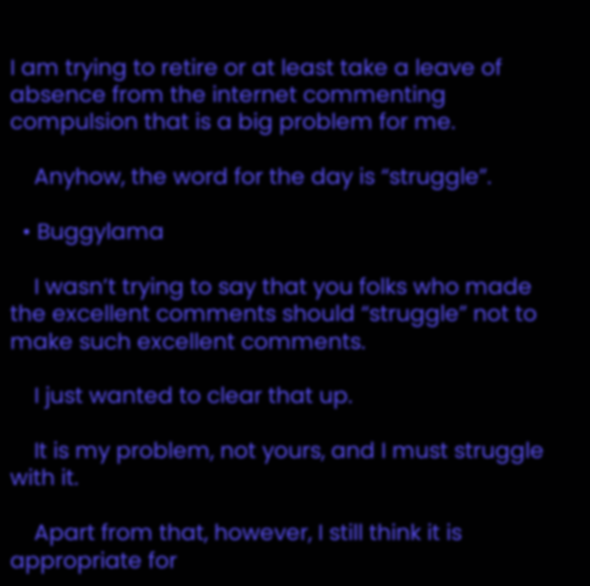I am trying to retire or at least take a leave of absence from the internet commenting compulsion that is a big problem for me.

    Anyhow, the word for the day is “struggle”.

  • Buggylama

    I wasn’t trying to say that you folks who made the excellent comments should “struggle” not to make such excellent comments.

    I just wanted to clear that up.

    It is my problem, not yours, and I must struggle with it.

    Apart from that, however, I still think it is appropriate for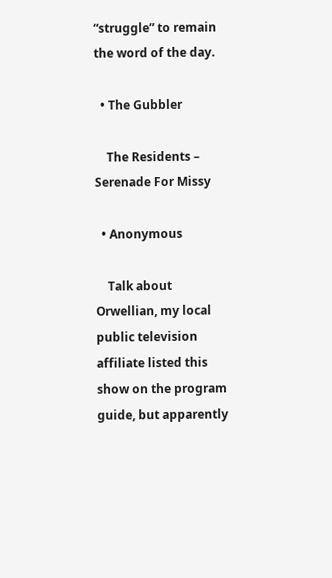“struggle” to remain the word of the day.

  • The Gubbler

    The Residents – Serenade For Missy

  • Anonymous

    Talk about Orwellian, my local public television affiliate listed this show on the program guide, but apparently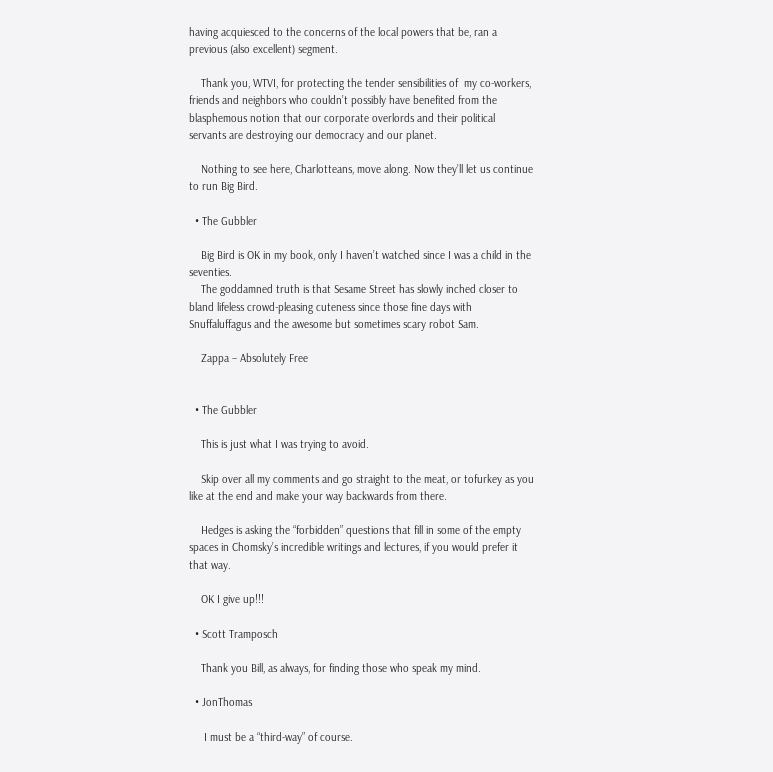having acquiesced to the concerns of the local powers that be, ran a previous (also excellent) segment.

    Thank you, WTVI, for protecting the tender sensibilities of  my co-workers, friends and neighbors who couldn’t possibly have benefited from the blasphemous notion that our corporate overlords and their political servants are destroying our democracy and our planet.

    Nothing to see here, Charlotteans, move along. Now they’ll let us continue to run Big Bird.

  • The Gubbler

    Big Bird is OK in my book, only I haven’t watched since I was a child in the seventies.
    The goddamned truth is that Sesame Street has slowly inched closer to bland lifeless crowd-pleasing cuteness since those fine days with Snuffaluffagus and the awesome but sometimes scary robot Sam.

    Zappa – Absolutely Free


  • The Gubbler

    This is just what I was trying to avoid.

    Skip over all my comments and go straight to the meat, or tofurkey as you like at the end and make your way backwards from there.

    Hedges is asking the “forbidden” questions that fill in some of the empty spaces in Chomsky’s incredible writings and lectures, if you would prefer it that way.

    OK I give up!!!

  • Scott Tramposch

    Thank you Bill, as always, for finding those who speak my mind.

  • JonThomas

     I must be a “third-way” of course.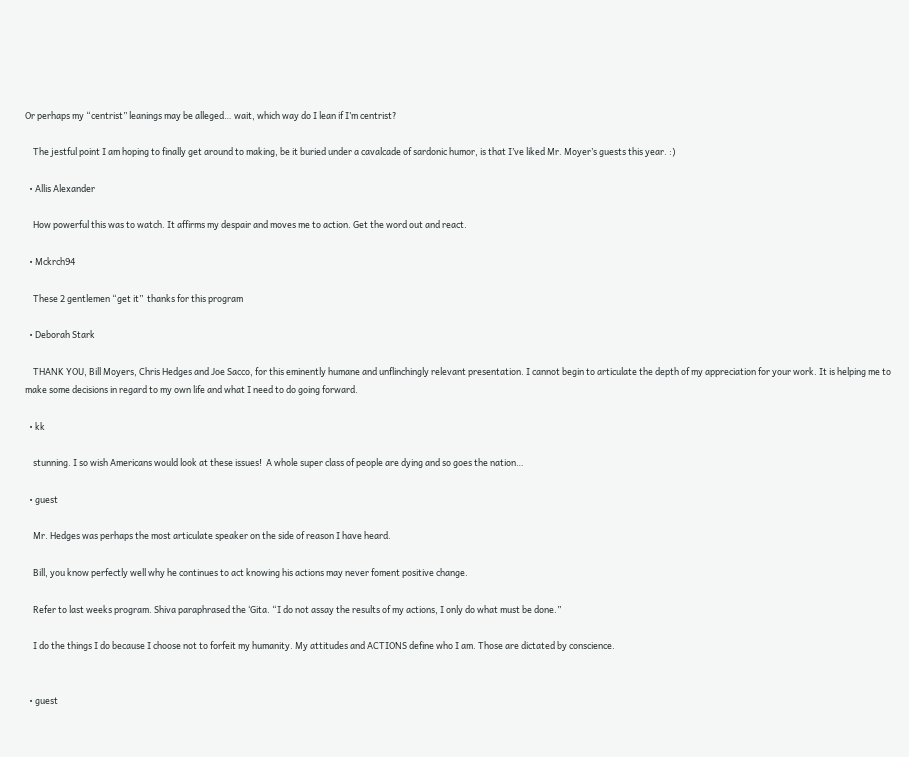Or perhaps my “centrist” leanings may be alleged… wait, which way do I lean if I’m centrist?

    The jestful point I am hoping to finally get around to making, be it buried under a cavalcade of sardonic humor, is that I’ve liked Mr. Moyer’s guests this year. :)

  • Allis Alexander

    How powerful this was to watch. It affirms my despair and moves me to action. Get the word out and react.

  • Mckrch94

    These 2 gentlemen “get it”  thanks for this program

  • Deborah Stark

    THANK YOU, Bill Moyers, Chris Hedges and Joe Sacco, for this eminently humane and unflinchingly relevant presentation. I cannot begin to articulate the depth of my appreciation for your work. It is helping me to make some decisions in regard to my own life and what I need to do going forward.

  • kk

    stunning. I so wish Americans would look at these issues!  A whole super class of people are dying and so goes the nation…

  • guest

    Mr. Hedges was perhaps the most articulate speaker on the side of reason I have heard.

    Bill, you know perfectly well why he continues to act knowing his actions may never foment positive change.

    Refer to last weeks program. Shiva paraphrased the ‘Gita. “I do not assay the results of my actions, I only do what must be done.”

    I do the things I do because I choose not to forfeit my humanity. My attitudes and ACTIONS define who I am. Those are dictated by conscience.


  • guest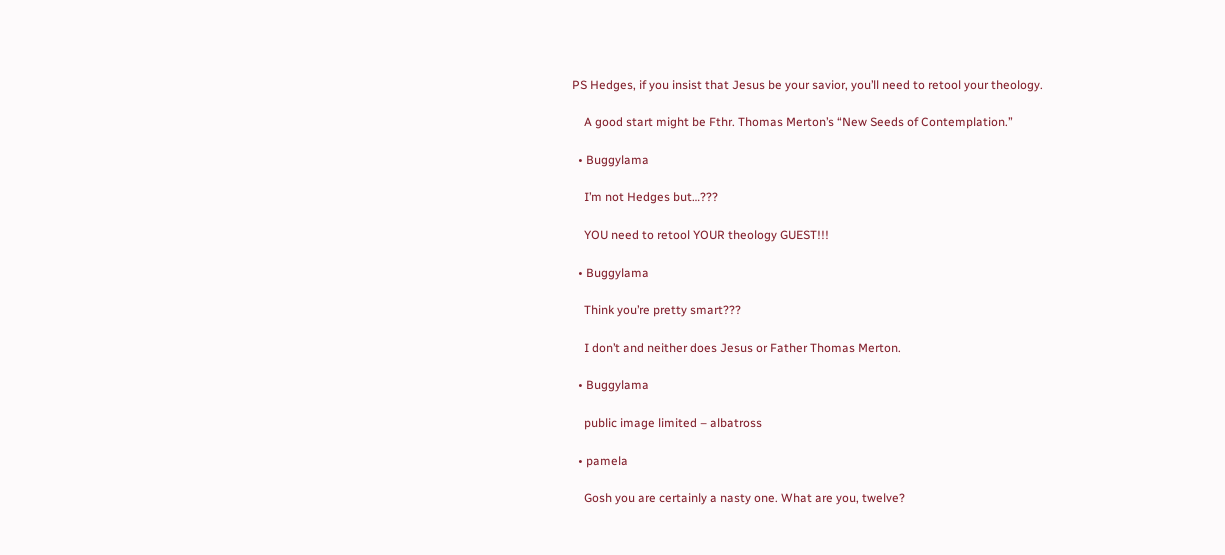PS Hedges, if you insist that Jesus be your savior, you’ll need to retool your theology.

    A good start might be Fthr. Thomas Merton’s “New Seeds of Contemplation.”

  • Buggylama

    I’m not Hedges but…???

    YOU need to retool YOUR theology GUEST!!!

  • Buggylama

    Think you’re pretty smart???

    I don’t and neither does Jesus or Father Thomas Merton.

  • Buggylama

    public image limited – albatross

  • pamela

    Gosh you are certainly a nasty one. What are you, twelve?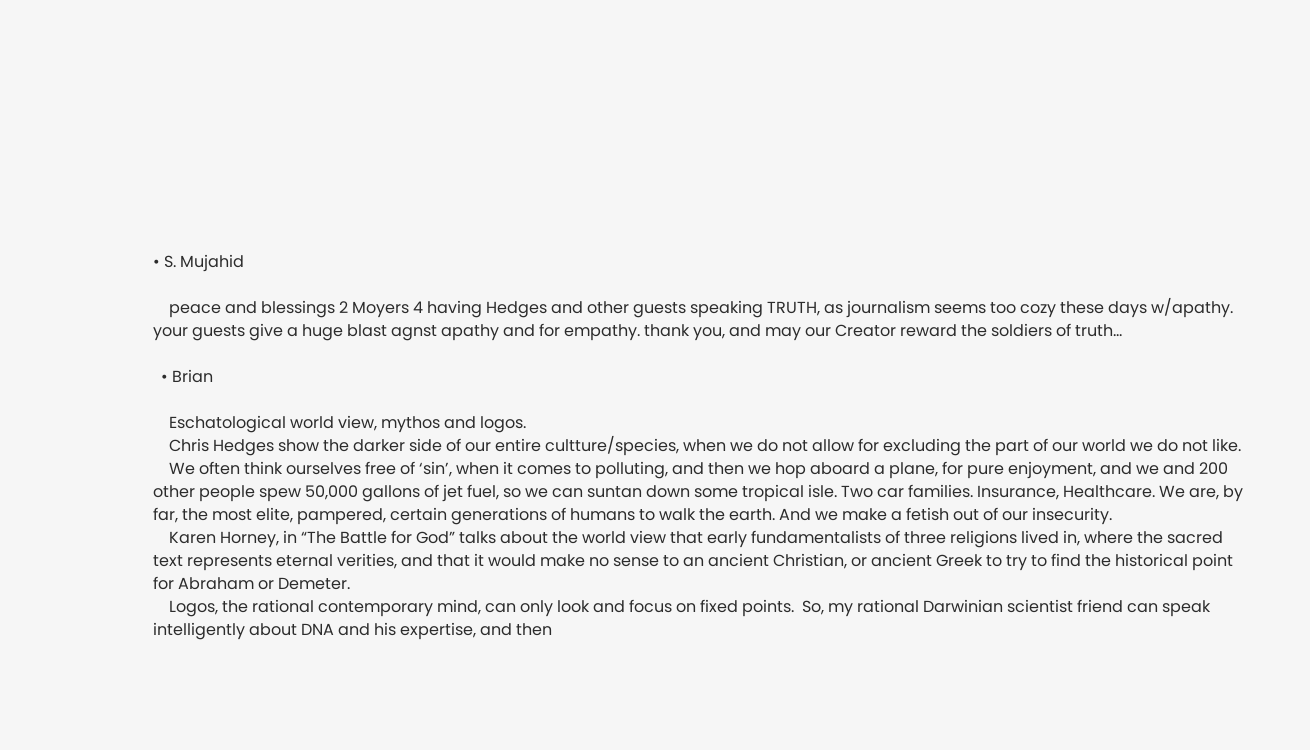• S. Mujahid

    peace and blessings 2 Moyers 4 having Hedges and other guests speaking TRUTH, as journalism seems too cozy these days w/apathy. your guests give a huge blast agnst apathy and for empathy. thank you, and may our Creator reward the soldiers of truth…

  • Brian

    Eschatological world view, mythos and logos.
    Chris Hedges show the darker side of our entire cultture/species, when we do not allow for excluding the part of our world we do not like.
    We often think ourselves free of ‘sin’, when it comes to polluting, and then we hop aboard a plane, for pure enjoyment, and we and 200 other people spew 50,000 gallons of jet fuel, so we can suntan down some tropical isle. Two car families. Insurance, Healthcare. We are, by far, the most elite, pampered, certain generations of humans to walk the earth. And we make a fetish out of our insecurity.
    Karen Horney, in “The Battle for God” talks about the world view that early fundamentalists of three religions lived in, where the sacred text represents eternal verities, and that it would make no sense to an ancient Christian, or ancient Greek to try to find the historical point for Abraham or Demeter.
    Logos, the rational contemporary mind, can only look and focus on fixed points.  So, my rational Darwinian scientist friend can speak intelligently about DNA and his expertise, and then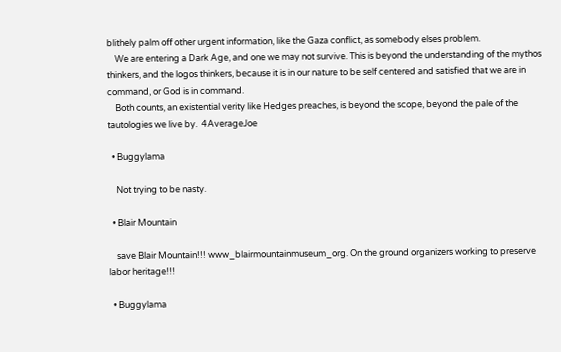blithely palm off other urgent information, like the Gaza conflict, as somebody elses problem.
    We are entering a Dark Age, and one we may not survive. This is beyond the understanding of the mythos thinkers, and the logos thinkers, because it is in our nature to be self centered and satisfied that we are in command, or God is in command.
    Both counts, an existential verity like Hedges preaches, is beyond the scope, beyond the pale of the tautologies we live by.  4AverageJoe

  • Buggylama

    Not trying to be nasty.

  • Blair Mountain

    save Blair Mountain!!! www_blairmountainmuseum_org. On the ground organizers working to preserve labor heritage!!!

  • Buggylama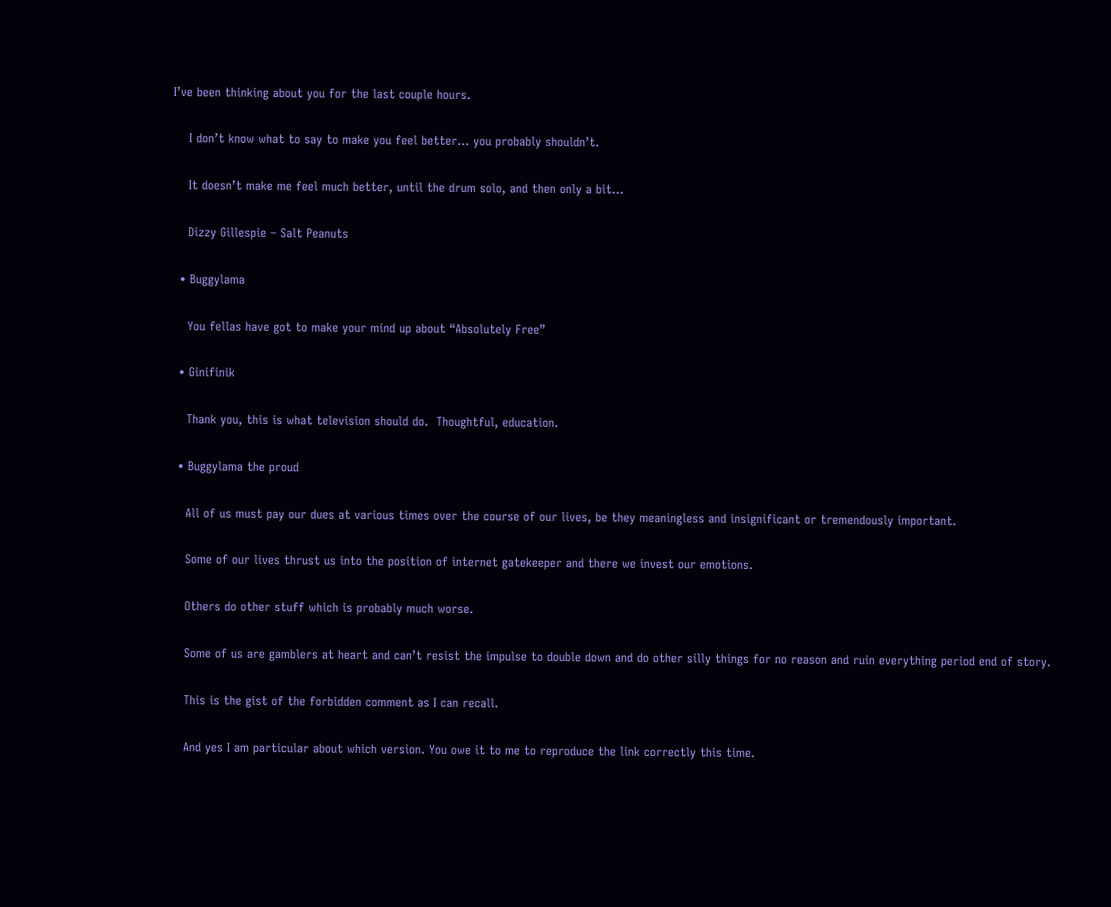I’ve been thinking about you for the last couple hours.

    I don’t know what to say to make you feel better… you probably shouldn’t.

    It doesn’t make me feel much better, until the drum solo, and then only a bit…

    Dizzy Gillespie – Salt Peanuts

  • Buggylama

    You fellas have got to make your mind up about “Absolutely Free”

  • Ginifinik

    Thank you, this is what television should do.  Thoughtful, education.

  • Buggylama the proud

    All of us must pay our dues at various times over the course of our lives, be they meaningless and insignificant or tremendously important.

    Some of our lives thrust us into the position of internet gatekeeper and there we invest our emotions.

    Others do other stuff which is probably much worse.

    Some of us are gamblers at heart and can’t resist the impulse to double down and do other silly things for no reason and ruin everything period end of story.

    This is the gist of the forbidden comment as I can recall.

    And yes I am particular about which version. You owe it to me to reproduce the link correctly this time.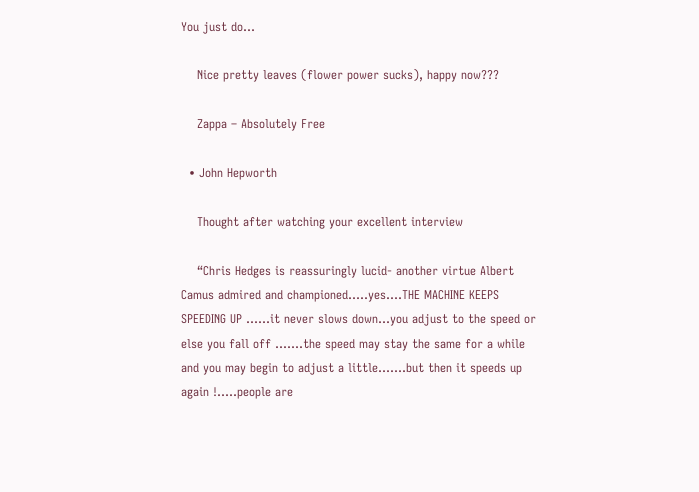You just do…

    Nice pretty leaves (flower power sucks), happy now???

    Zappa – Absolutely Free

  • John Hepworth

    Thought after watching your excellent interview

    “Chris Hedges is reassuringly lucid- another virtue Albert Camus admired and championed…..yes….THE MACHINE KEEPS SPEEDING UP ……it never slows down…you adjust to the speed or else you fall off ..…..the speed may stay the same for a while and you may begin to adjust a little…….but then it speeds up again !…..people are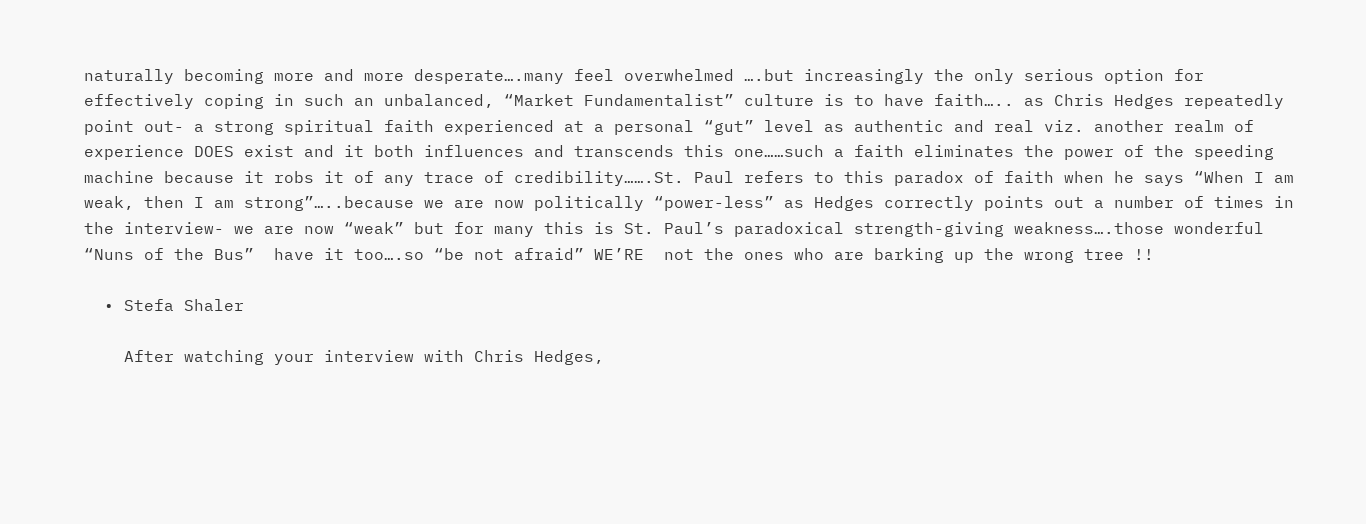naturally becoming more and more desperate….many feel overwhelmed ….but increasingly the only serious option for effectively coping in such an unbalanced, “Market Fundamentalist” culture is to have faith….. as Chris Hedges repeatedly point out- a strong spiritual faith experienced at a personal “gut” level as authentic and real viz. another realm of experience DOES exist and it both influences and transcends this one……such a faith eliminates the power of the speeding machine because it robs it of any trace of credibility…….St. Paul refers to this paradox of faith when he says “When I am weak, then I am strong”…..because we are now politically “power-less” as Hedges correctly points out a number of times in the interview- we are now “weak” but for many this is St. Paul’s paradoxical strength-giving weakness….those wonderful “Nuns of the Bus”  have it too….so “be not afraid” WE’RE  not the ones who are barking up the wrong tree !!

  • Stefa Shaler

    After watching your interview with Chris Hedges,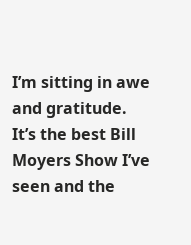I’m sitting in awe and gratitude. It’s the best Bill Moyers Show I’ve seen and the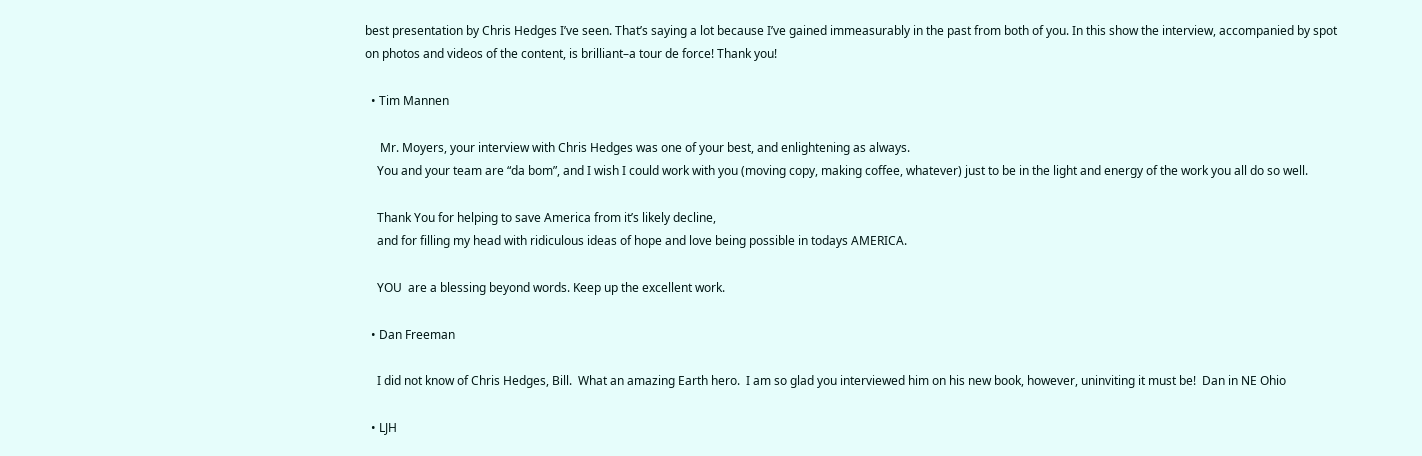best presentation by Chris Hedges I’ve seen. That’s saying a lot because I’ve gained immeasurably in the past from both of you. In this show the interview, accompanied by spot on photos and videos of the content, is brilliant–a tour de force! Thank you!

  • Tim Mannen

     Mr. Moyers, your interview with Chris Hedges was one of your best, and enlightening as always.
    You and your team are “da bom”, and I wish I could work with you (moving copy, making coffee, whatever) just to be in the light and energy of the work you all do so well.

    Thank You for helping to save America from it’s likely decline,
    and for filling my head with ridiculous ideas of hope and love being possible in todays AMERICA.

    YOU  are a blessing beyond words. Keep up the excellent work.

  • Dan Freeman

    I did not know of Chris Hedges, Bill.  What an amazing Earth hero.  I am so glad you interviewed him on his new book, however, uninviting it must be!  Dan in NE Ohio

  • LJH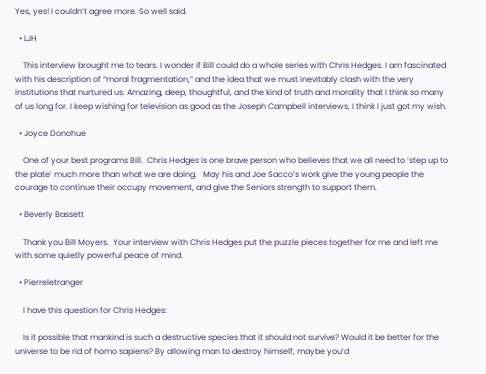Yes, yes! I couldn’t agree more. So well said.

  • LJH

    This interview brought me to tears. I wonder if Bill could do a whole series with Chris Hedges. I am fascinated with his description of “moral fragmentation,” and the idea that we must inevitably clash with the very institutions that nurtured us. Amazing, deep, thoughtful, and the kind of truth and morality that I think so many of us long for. I keep wishing for television as good as the Joseph Campbell interviews, I think I just got my wish.

  • Joyce Donohue

    One of your best programs Bill.  Chris Hedges is one brave person who believes that we all need to ‘step up to the plate’ much more than what we are doing.   May his and Joe Sacco’s work give the young people the courage to continue their occupy movement, and give the Seniors strength to support them.

  • Beverly Bassett

    Thank you Bill Moyers.  Your interview with Chris Hedges put the puzzle pieces together for me and left me with some quietly powerful peace of mind.

  • Pierreletranger

    I have this question for Chris Hedges:

    Is it possible that mankind is such a destructive species that it should not survive? Would it be better for the universe to be rid of homo sapiens? By allowing man to destroy himself, maybe you’d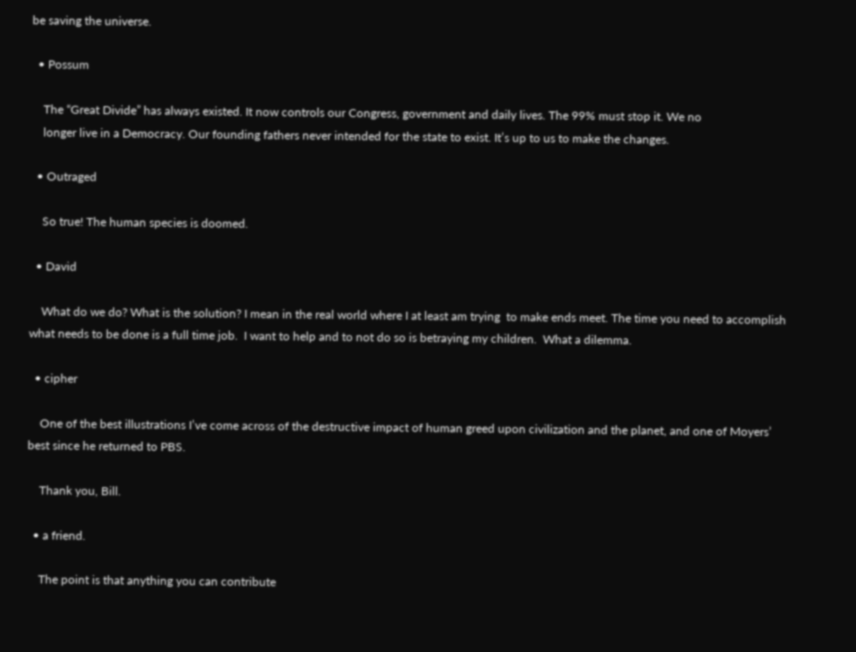be saving the universe.

  • Possum

    The “Great Divide” has always existed. It now controls our Congress, government and daily lives. The 99% must stop it. We no
    longer live in a Democracy. Our founding fathers never intended for the state to exist. It’s up to us to make the changes.

  • Outraged

    So true! The human species is doomed.

  • David

    What do we do? What is the solution? I mean in the real world where I at least am trying  to make ends meet. The time you need to accomplish what needs to be done is a full time job.  I want to help and to not do so is betraying my children.  What a dilemma.

  • cipher

    One of the best illustrations I’ve come across of the destructive impact of human greed upon civilization and the planet, and one of Moyers’ best since he returned to PBS.

    Thank you, Bill.

  • a friend.

    The point is that anything you can contribute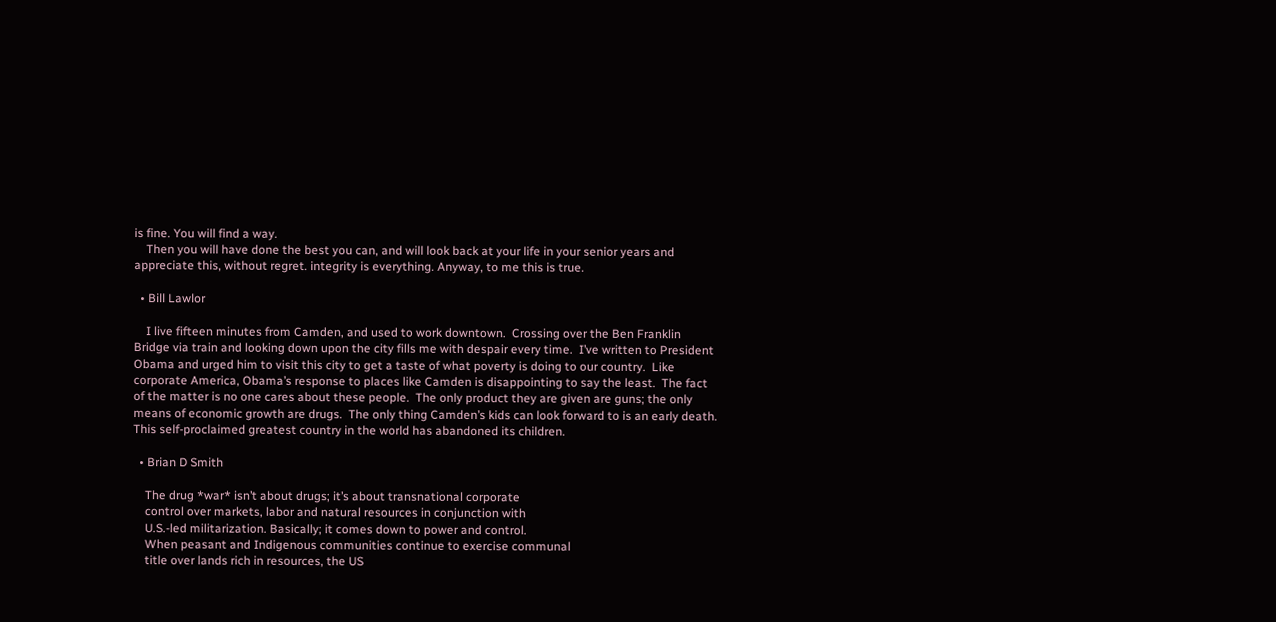is fine. You will find a way.
    Then you will have done the best you can, and will look back at your life in your senior years and appreciate this, without regret. integrity is everything. Anyway, to me this is true.

  • Bill Lawlor

    I live fifteen minutes from Camden, and used to work downtown.  Crossing over the Ben Franklin Bridge via train and looking down upon the city fills me with despair every time.  I’ve written to President Obama and urged him to visit this city to get a taste of what poverty is doing to our country.  Like corporate America, Obama’s response to places like Camden is disappointing to say the least.  The fact of the matter is no one cares about these people.  The only product they are given are guns; the only means of economic growth are drugs.  The only thing Camden’s kids can look forward to is an early death.  This self-proclaimed greatest country in the world has abandoned its children.

  • Brian D Smith

    The drug *war* isn’t about drugs; it’s about transnational corporate
    control over markets, labor and natural resources in conjunction with
    U.S.-led militarization. Basically; it comes down to power and control.
    When peasant and Indigenous communities continue to exercise communal
    title over lands rich in resources, the US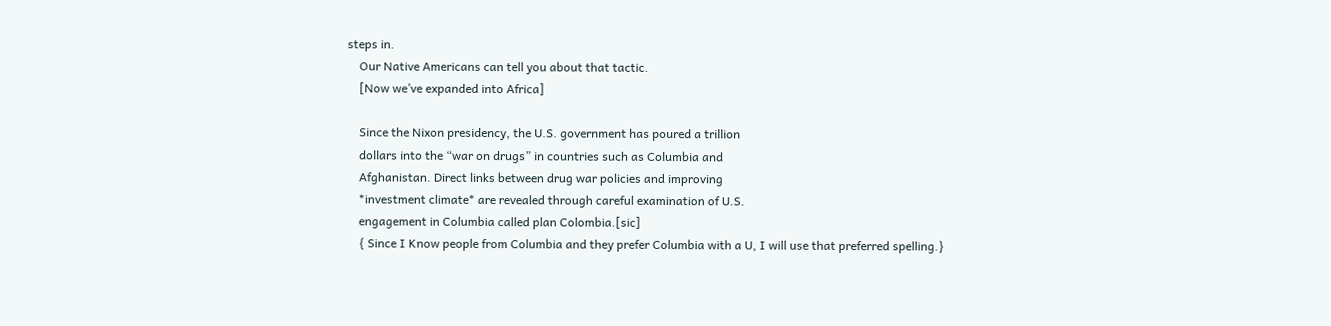steps in.
    Our Native Americans can tell you about that tactic.
    [Now we’ve expanded into Africa]

    Since the Nixon presidency, the U.S. government has poured a trillion
    dollars into the “war on drugs” in countries such as Columbia and
    Afghanistan. Direct links between drug war policies and improving
    *investment climate* are revealed through careful examination of U.S.
    engagement in Columbia called plan Colombia.[sic]
    { Since I Know people from Columbia and they prefer Columbia with a U, I will use that preferred spelling.}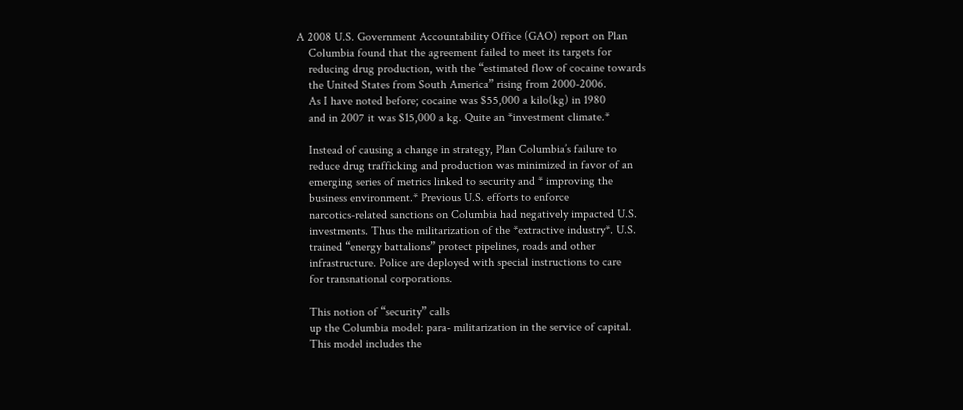A 2008 U.S. Government Accountability Office (GAO) report on Plan
    Columbia found that the agreement failed to meet its targets for
    reducing drug production, with the “estimated flow of cocaine towards
    the United States from South America” rising from 2000-2006.
    As I have noted before; cocaine was $55,000 a kilo(kg) in 1980
    and in 2007 it was $15,000 a kg. Quite an *investment climate.*

    Instead of causing a change in strategy, Plan Columbia’s failure to
    reduce drug trafficking and production was minimized in favor of an
    emerging series of metrics linked to security and * improving the
    business environment.* Previous U.S. efforts to enforce
    narcotics-related sanctions on Columbia had negatively impacted U.S.
    investments. Thus the militarization of the *extractive industry*. U.S.
    trained “energy battalions” protect pipelines, roads and other
    infrastructure. Police are deployed with special instructions to care
    for transnational corporations.

    This notion of “security” calls
    up the Columbia model: para- militarization in the service of capital.
    This model includes the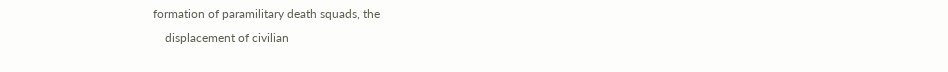formation of paramilitary death squads, the
    displacement of civilian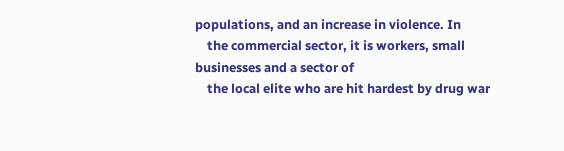populations, and an increase in violence. In
    the commercial sector, it is workers, small businesses and a sector of
    the local elite who are hit hardest by drug war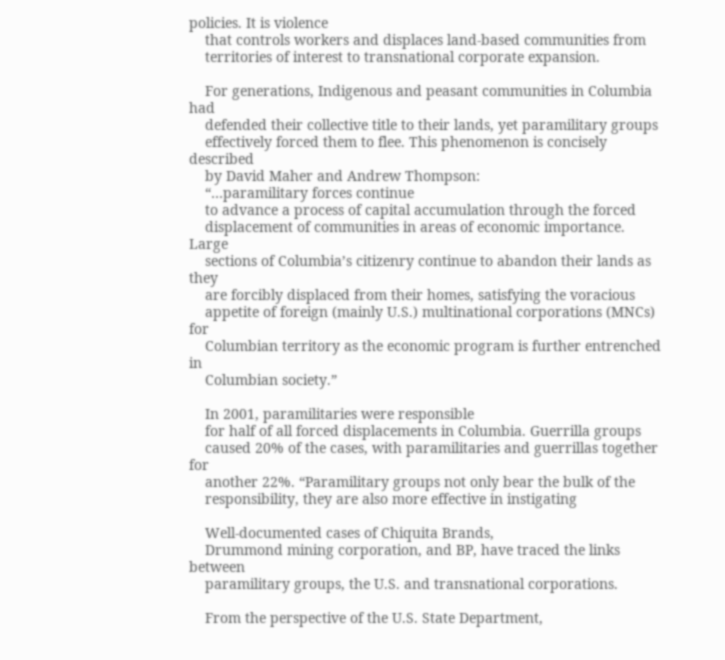policies. It is violence
    that controls workers and displaces land-based communities from
    territories of interest to transnational corporate expansion.

    For generations, Indigenous and peasant communities in Columbia had
    defended their collective title to their lands, yet paramilitary groups
    effectively forced them to flee. This phenomenon is concisely described
    by David Maher and Andrew Thompson:
    “…paramilitary forces continue
    to advance a process of capital accumulation through the forced
    displacement of communities in areas of economic importance. Large
    sections of Columbia’s citizenry continue to abandon their lands as they
    are forcibly displaced from their homes, satisfying the voracious
    appetite of foreign (mainly U.S.) multinational corporations (MNCs) for
    Columbian territory as the economic program is further entrenched in
    Columbian society.”

    In 2001, paramilitaries were responsible
    for half of all forced displacements in Columbia. Guerrilla groups
    caused 20% of the cases, with paramilitaries and guerrillas together for
    another 22%. “Paramilitary groups not only bear the bulk of the
    responsibility, they are also more effective in instigating

    Well-documented cases of Chiquita Brands,
    Drummond mining corporation, and BP, have traced the links between
    paramilitary groups, the U.S. and transnational corporations.

    From the perspective of the U.S. State Department,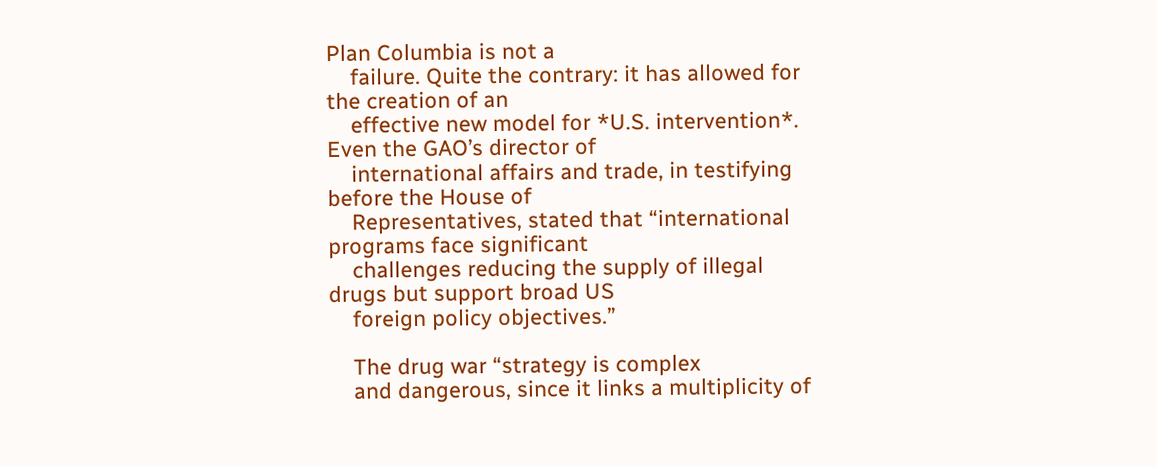Plan Columbia is not a
    failure. Quite the contrary: it has allowed for the creation of an
    effective new model for *U.S. intervention*. Even the GAO’s director of
    international affairs and trade, in testifying before the House of
    Representatives, stated that “international programs face significant
    challenges reducing the supply of illegal drugs but support broad US
    foreign policy objectives.”

    The drug war “strategy is complex
    and dangerous, since it links a multiplicity of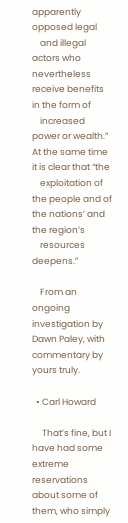apparently opposed legal
    and illegal actors who nevertheless receive benefits in the form of
    increased power or wealth.” At the same time it is clear that “the
    exploitation of the people and of the nations’ and the region’s
    resources deepens.”

    From an ongoing investigation by Dawn Paley, with commentary by yours truly.

  • Carl Howard

     That’s fine, but I have had some extreme reservations about some of them, who simply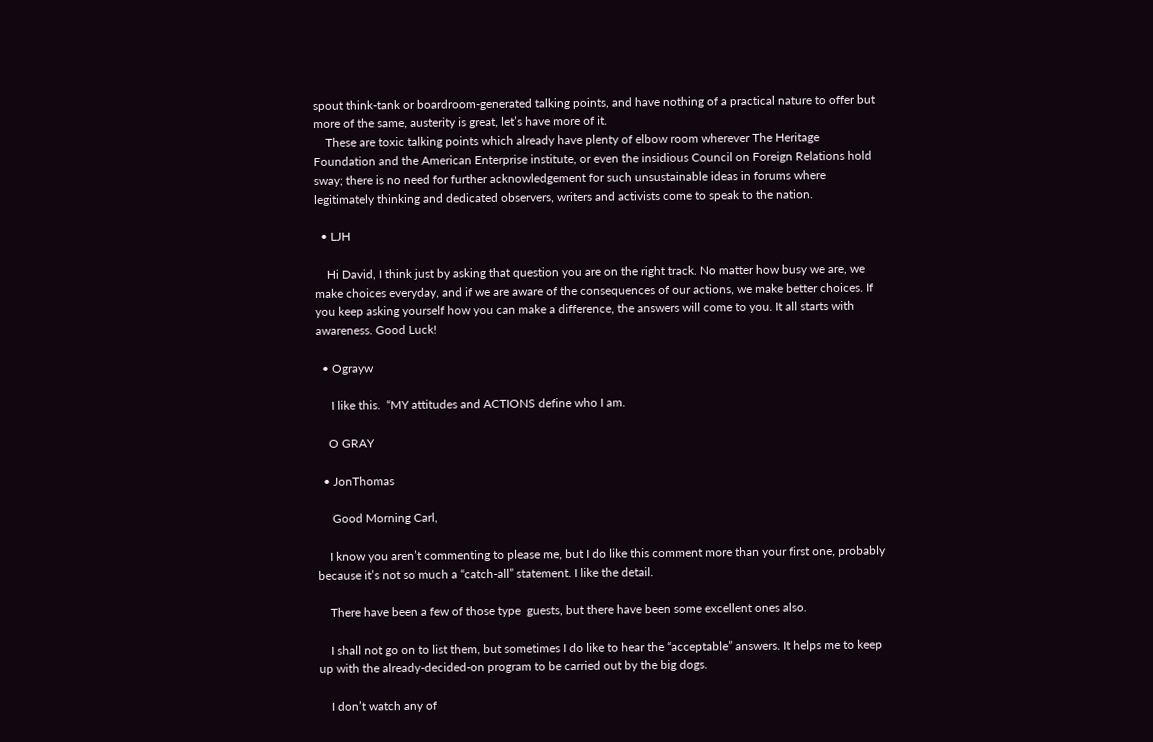spout think-tank or boardroom-generated talking points, and have nothing of a practical nature to offer but more of the same, austerity is great, let’s have more of it.
    These are toxic talking points which already have plenty of elbow room wherever The Heritage Foundation and the American Enterprise institute, or even the insidious Council on Foreign Relations hold sway; there is no need for further acknowledgement for such unsustainable ideas in forums where legitimately thinking and dedicated observers, writers and activists come to speak to the nation.

  • LJH

    Hi David, I think just by asking that question you are on the right track. No matter how busy we are, we make choices everyday, and if we are aware of the consequences of our actions, we make better choices. If you keep asking yourself how you can make a difference, the answers will come to you. It all starts with awareness. Good Luck!

  • Ograyw

     I like this.  “MY attitudes and ACTIONS define who I am.

    O GRAY

  • JonThomas

     Good Morning Carl,

    I know you aren’t commenting to please me, but I do like this comment more than your first one, probably because it’s not so much a “catch-all” statement. I like the detail.

    There have been a few of those type  guests, but there have been some excellent ones also.

    I shall not go on to list them, but sometimes I do like to hear the “acceptable” answers. It helps me to keep up with the already-decided-on program to be carried out by the big dogs.

    I don’t watch any of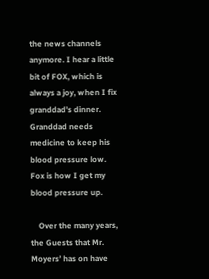the news channels anymore. I hear a little bit of FOX, which is always a joy, when I fix granddad’s dinner. Granddad needs medicine to keep his blood pressure low. Fox is how I get my blood pressure up.

    Over the many years, the Guests that Mr. Moyers’ has on have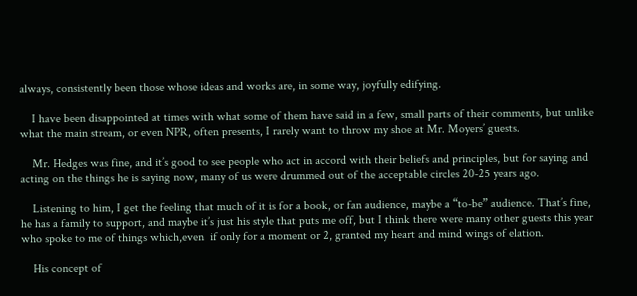always, consistently been those whose ideas and works are, in some way, joyfully edifying.

    I have been disappointed at times with what some of them have said in a few, small parts of their comments, but unlike what the main stream, or even NPR, often presents, I rarely want to throw my shoe at Mr. Moyers’ guests.

    Mr. Hedges was fine, and it’s good to see people who act in accord with their beliefs and principles, but for saying and acting on the things he is saying now, many of us were drummed out of the acceptable circles 20-25 years ago.

    Listening to him, I get the feeling that much of it is for a book, or fan audience, maybe a “to-be” audience. That’s fine, he has a family to support, and maybe it’s just his style that puts me off, but I think there were many other guests this year who spoke to me of things which,even  if only for a moment or 2, granted my heart and mind wings of elation.

    His concept of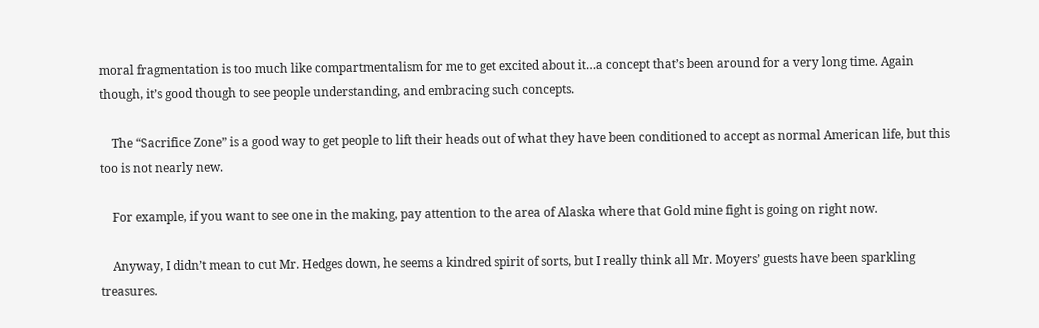moral fragmentation is too much like compartmentalism for me to get excited about it…a concept that’s been around for a very long time. Again though, it’s good though to see people understanding, and embracing such concepts.

    The “Sacrifice Zone” is a good way to get people to lift their heads out of what they have been conditioned to accept as normal American life, but this too is not nearly new.

    For example, if you want to see one in the making, pay attention to the area of Alaska where that Gold mine fight is going on right now.

    Anyway, I didn’t mean to cut Mr. Hedges down, he seems a kindred spirit of sorts, but I really think all Mr. Moyers’ guests have been sparkling treasures.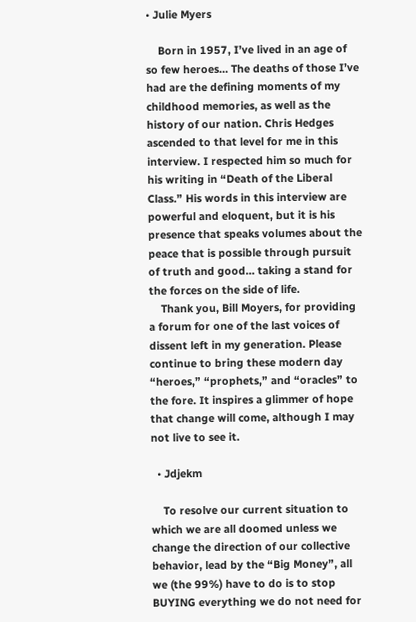• Julie Myers

    Born in 1957, I’ve lived in an age of so few heroes… The deaths of those I’ve had are the defining moments of my childhood memories, as well as the history of our nation. Chris Hedges ascended to that level for me in this interview. I respected him so much for his writing in “Death of the Liberal Class.” His words in this interview are powerful and eloquent, but it is his presence that speaks volumes about the peace that is possible through pursuit of truth and good… taking a stand for the forces on the side of life.
    Thank you, Bill Moyers, for providing a forum for one of the last voices of dissent left in my generation. Please continue to bring these modern day “heroes,” “prophets,” and “oracles” to the fore. It inspires a glimmer of hope that change will come, although I may not live to see it.

  • Jdjekm

    To resolve our current situation to which we are all doomed unless we change the direction of our collective behavior, lead by the “Big Money”, all we (the 99%) have to do is to stop BUYING everything we do not need for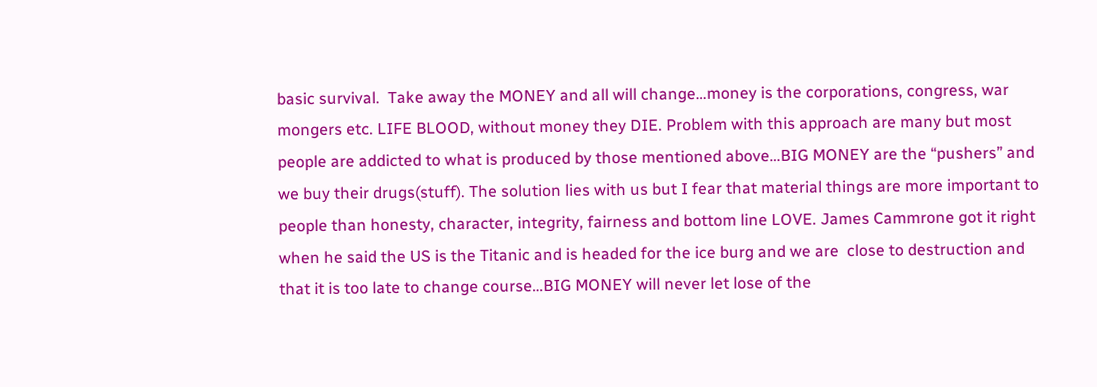basic survival.  Take away the MONEY and all will change…money is the corporations, congress, war mongers etc. LIFE BLOOD, without money they DIE. Problem with this approach are many but most people are addicted to what is produced by those mentioned above…BIG MONEY are the “pushers” and we buy their drugs(stuff). The solution lies with us but I fear that material things are more important to people than honesty, character, integrity, fairness and bottom line LOVE. James Cammrone got it right when he said the US is the Titanic and is headed for the ice burg and we are  close to destruction and that it is too late to change course…BIG MONEY will never let lose of the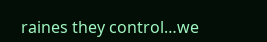raines they control…we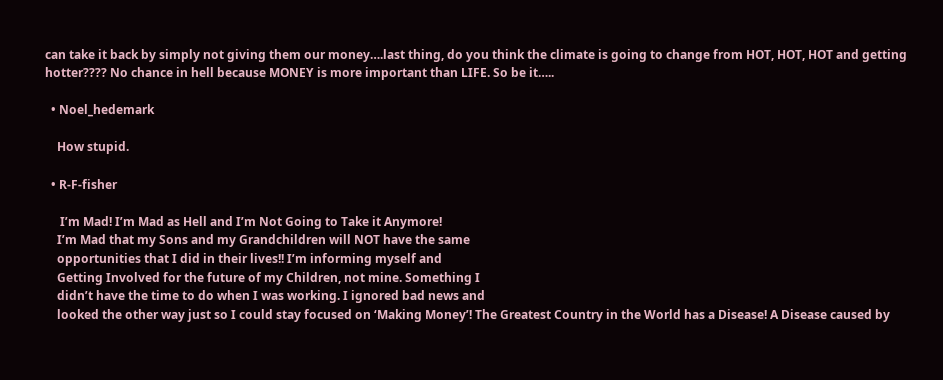can take it back by simply not giving them our money….last thing, do you think the climate is going to change from HOT, HOT, HOT and getting hotter???? No chance in hell because MONEY is more important than LIFE. So be it…..

  • Noel_hedemark

    How stupid.

  • R-F-fisher

     I’m Mad! I’m Mad as Hell and I’m Not Going to Take it Anymore!
    I’m Mad that my Sons and my Grandchildren will NOT have the same
    opportunities that I did in their lives!! I’m informing myself and
    Getting Involved for the future of my Children, not mine. Something I
    didn’t have the time to do when I was working. I ignored bad news and
    looked the other way just so I could stay focused on ‘Making Money’! The Greatest Country in the World has a Disease! A Disease caused by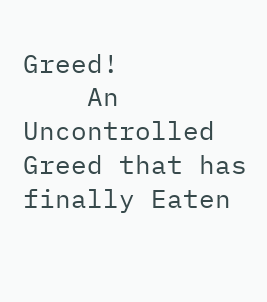Greed!
    An Uncontrolled Greed that has finally Eaten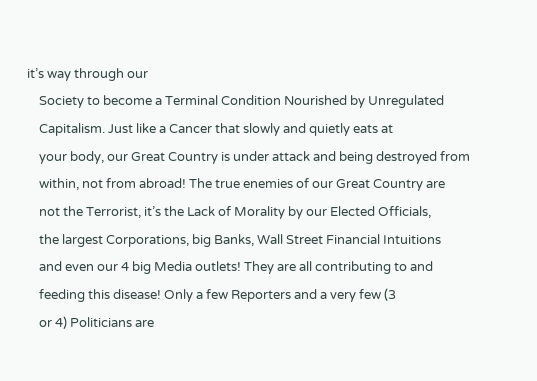it’s way through our
    Society to become a Terminal Condition Nourished by Unregulated
    Capitalism. Just like a Cancer that slowly and quietly eats at
    your body, our Great Country is under attack and being destroyed from
    within, not from abroad! The true enemies of our Great Country are
    not the Terrorist, it’s the Lack of Morality by our Elected Officials,
    the largest Corporations, big Banks, Wall Street Financial Intuitions
    and even our 4 big Media outlets! They are all contributing to and
    feeding this disease! Only a few Reporters and a very few (3
    or 4) Politicians are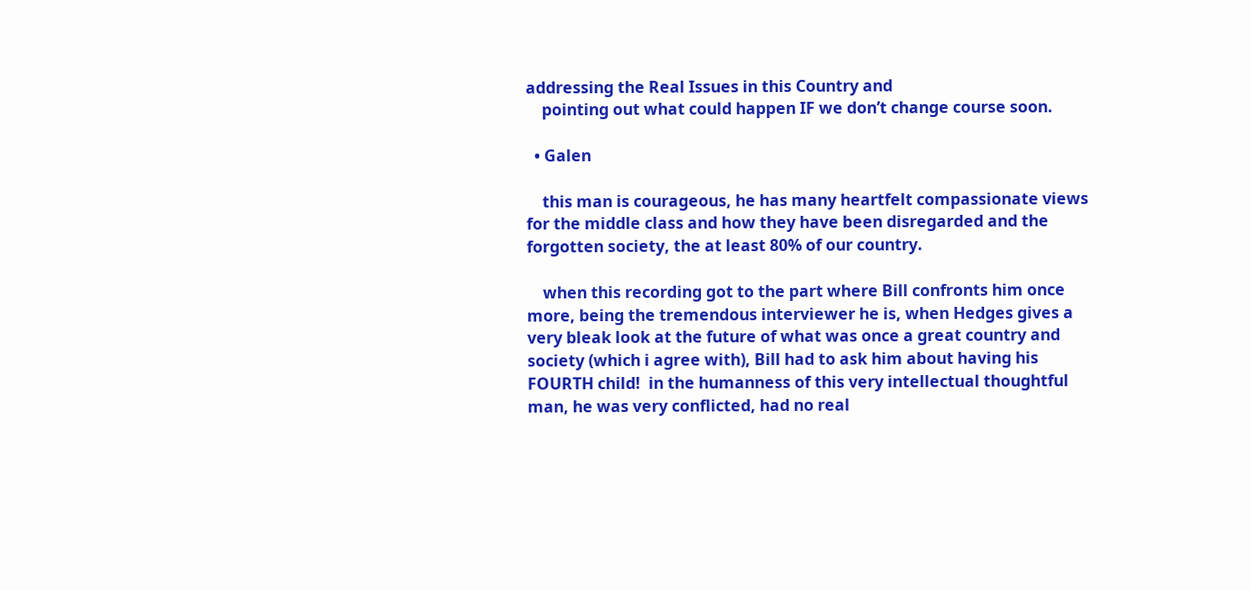addressing the Real Issues in this Country and
    pointing out what could happen IF we don’t change course soon.

  • Galen

    this man is courageous, he has many heartfelt compassionate views for the middle class and how they have been disregarded and the forgotten society, the at least 80% of our country.

    when this recording got to the part where Bill confronts him once more, being the tremendous interviewer he is, when Hedges gives a very bleak look at the future of what was once a great country and society (which i agree with), Bill had to ask him about having his FOURTH child!  in the humanness of this very intellectual thoughtful man, he was very conflicted, had no real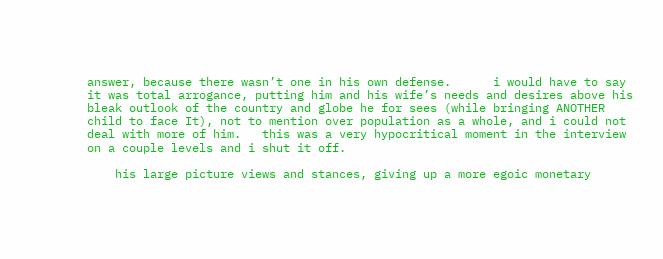answer, because there wasn’t one in his own defense.      i would have to say it was total arrogance, putting him and his wife’s needs and desires above his bleak outlook of the country and globe he for sees (while bringing ANOTHER child to face It), not to mention over population as a whole, and i could not deal with more of him.   this was a very hypocritical moment in the interview on a couple levels and i shut it off.

    his large picture views and stances, giving up a more egoic monetary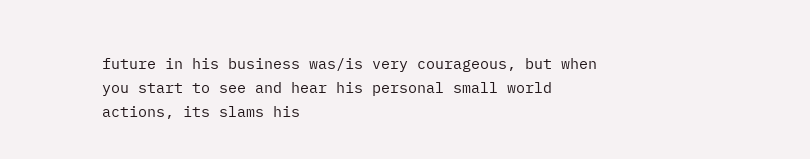future in his business was/is very courageous, but when you start to see and hear his personal small world actions, its slams his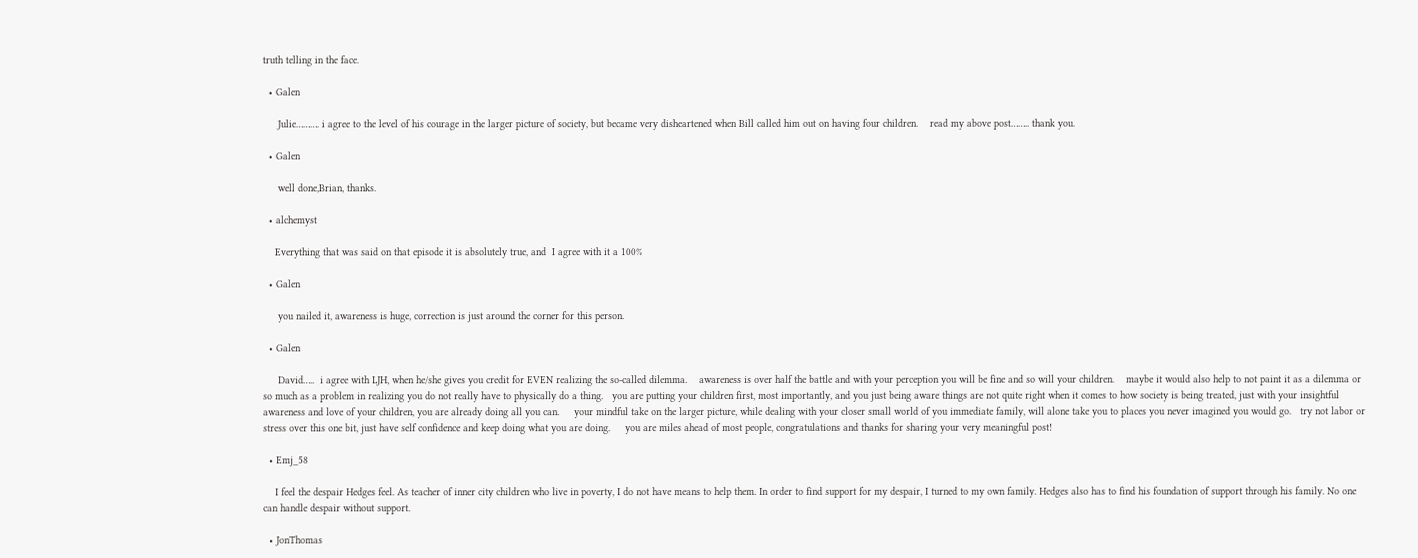truth telling in the face.

  • Galen

     Julie………. i agree to the level of his courage in the larger picture of society, but became very disheartened when Bill called him out on having four children.    read my above post…….. thank you.

  • Galen

     well done,Brian, thanks.

  • alchemyst

    Everything that was said on that episode it is absolutely true, and  I agree with it a 100%

  • Galen

     you nailed it, awareness is huge, correction is just around the corner for this person.

  • Galen

     David…..  i agree with LJH, when he/she gives you credit for EVEN realizing the so-called dilemma.    awareness is over half the battle and with your perception you will be fine and so will your children.    maybe it would also help to not paint it as a dilemma or so much as a problem in realizing you do not really have to physically do a thing.   you are putting your children first, most importantly, and you just being aware things are not quite right when it comes to how society is being treated, just with your insightful awareness and love of your children, you are already doing all you can.     your mindful take on the larger picture, while dealing with your closer small world of you immediate family, will alone take you to places you never imagined you would go.   try not labor or stress over this one bit, just have self confidence and keep doing what you are doing.     you are miles ahead of most people, congratulations and thanks for sharing your very meaningful post!

  • Emj_58

    I feel the despair Hedges feel. As teacher of inner city children who live in poverty, I do not have means to help them. In order to find support for my despair, I turned to my own family. Hedges also has to find his foundation of support through his family. No one can handle despair without support.

  • JonThomas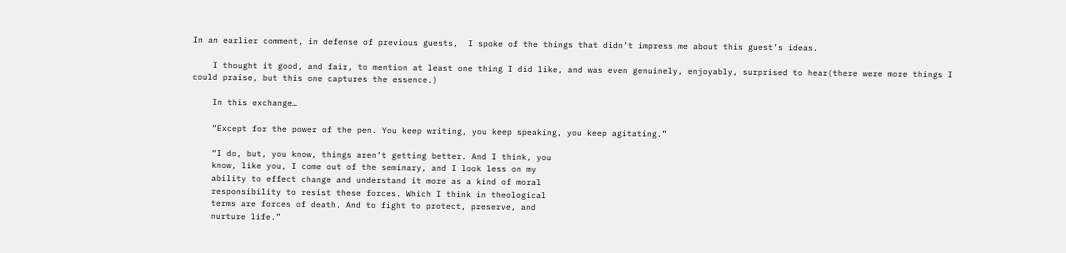In an earlier comment, in defense of previous guests,  I spoke of the things that didn’t impress me about this guest’s ideas.

    I thought it good, and fair, to mention at least one thing I did like, and was even genuinely, enjoyably, surprised to hear(there were more things I could praise, but this one captures the essence.)

    In this exchange…

    “Except for the power of the pen. You keep writing, you keep speaking, you keep agitating.”

    “I do, but, you know, things aren’t getting better. And I think, you
    know, like you, I come out of the seminary, and I look less on my
    ability to effect change and understand it more as a kind of moral
    responsibility to resist these forces. Which I think in theological
    terms are forces of death. And to fight to protect, preserve, and
    nurture life.”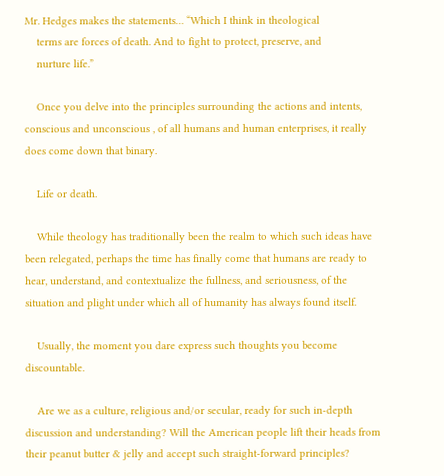Mr. Hedges makes the statements… “Which I think in theological
    terms are forces of death. And to fight to protect, preserve, and
    nurture life.”

    Once you delve into the principles surrounding the actions and intents, conscious and unconscious , of all humans and human enterprises, it really does come down that binary.

    Life or death.

    While theology has traditionally been the realm to which such ideas have been relegated, perhaps the time has finally come that humans are ready to hear, understand, and contextualize the fullness, and seriousness, of the situation and plight under which all of humanity has always found itself.

    Usually, the moment you dare express such thoughts you become discountable.

    Are we as a culture, religious and/or secular, ready for such in-depth discussion and understanding? Will the American people lift their heads from their peanut butter & jelly and accept such straight-forward principles?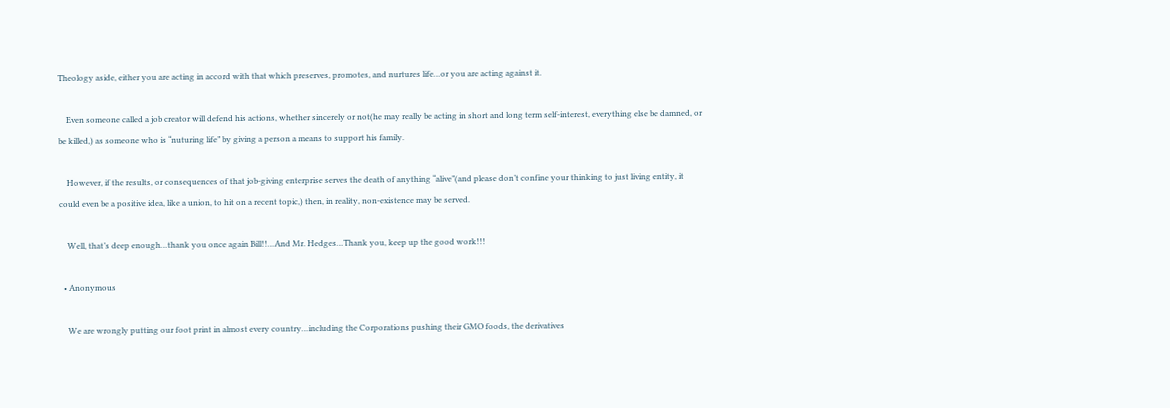Theology aside, either you are acting in accord with that which preserves, promotes, and nurtures life…or you are acting against it.

    Even someone called a job creator will defend his actions, whether sincerely or not(he may really be acting in short and long term self-interest, everything else be damned, or be killed,) as someone who is “nuturing life” by giving a person a means to support his family.

    However, if the results, or consequences of that job-giving enterprise serves the death of anything “alive”(and please don’t confine your thinking to just living entity, it could even be a positive idea, like a union, to hit on a recent topic,) then, in reality, non-existence may be served.

    Well, that’s deep enough…thank you once again Bill!!…And Mr. Hedges…Thank you, keep up the good work!!!

  • Anonymous

    We are wrongly putting our foot print in almost every country…including the Corporations pushing their GMO foods, the derivatives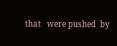that   were pushed  by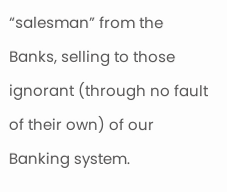“salesman” from the Banks, selling to those ignorant (through no fault of their own) of our Banking system.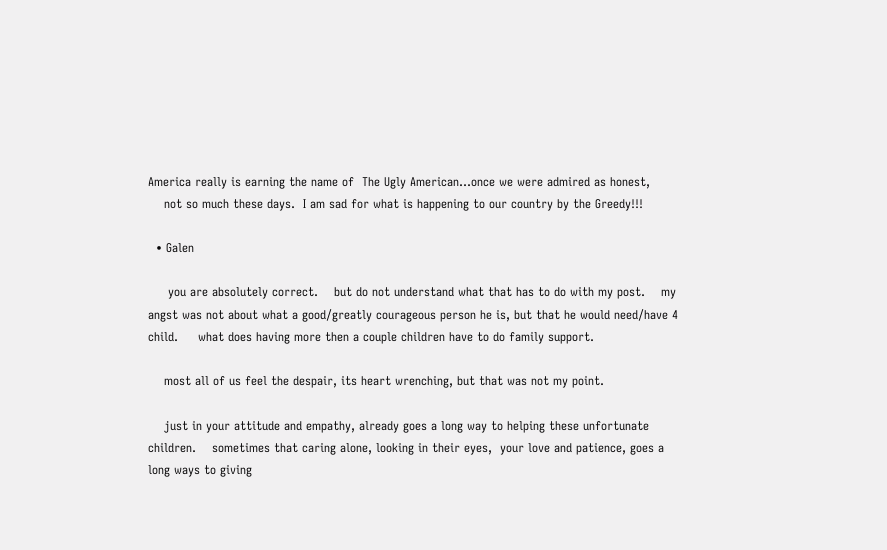America really is earning the name of  The Ugly American…once we were admired as honest,
    not so much these days.  I am sad for what is happening to our country by the Greedy!!!

  • Galen

     you are absolutely correct.    but do not understand what that has to do with my post.    my angst was not about what a good/greatly courageous person he is, but that he would need/have 4 child.     what does having more then a couple children have to do family support.

    most all of us feel the despair, its heart wrenching, but that was not my point.

    just in your attitude and empathy, already goes a long way to helping these unfortunate children.    sometimes that caring alone, looking in their eyes,  your love and patience, goes a long ways to giving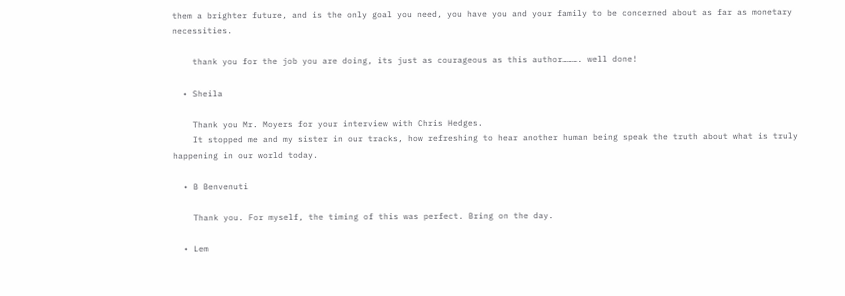them a brighter future, and is the only goal you need, you have you and your family to be concerned about as far as monetary necessities.

    thank you for the job you are doing, its just as courageous as this author………. well done!

  • Sheila

    Thank you Mr. Moyers for your interview with Chris Hedges.
    It stopped me and my sister in our tracks, how refreshing to hear another human being speak the truth about what is truly happening in our world today.

  • B Benvenuti

    Thank you. For myself, the timing of this was perfect. Bring on the day.

  • Lem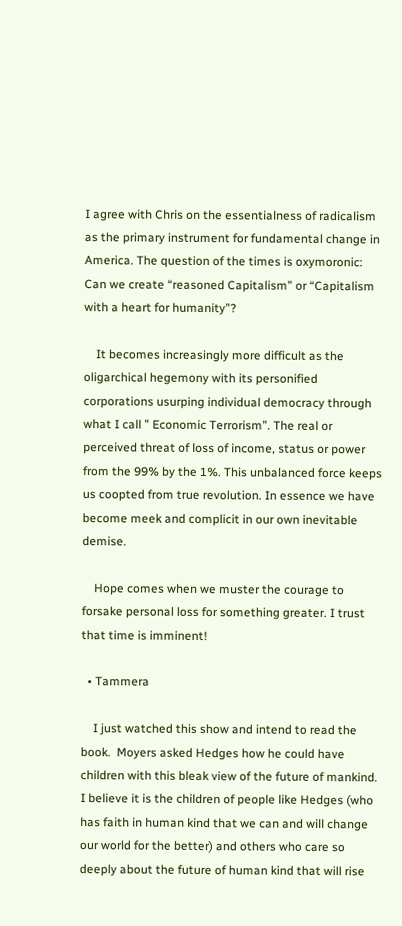I agree with Chris on the essentialness of radicalism as the primary instrument for fundamental change in America. The question of the times is oxymoronic: Can we create “reasoned Capitalism” or “Capitalism with a heart for humanity”?

    It becomes increasingly more difficult as the oligarchical hegemony with its personified corporations usurping individual democracy through what I call ” Economic Terrorism”. The real or perceived threat of loss of income, status or power from the 99% by the 1%. This unbalanced force keeps us coopted from true revolution. In essence we have become meek and complicit in our own inevitable demise.

    Hope comes when we muster the courage to forsake personal loss for something greater. I trust that time is imminent!

  • Tammera

    I just watched this show and intend to read the book.  Moyers asked Hedges how he could have children with this bleak view of the future of mankind.  I believe it is the children of people like Hedges (who has faith in human kind that we can and will change our world for the better) and others who care so deeply about the future of human kind that will rise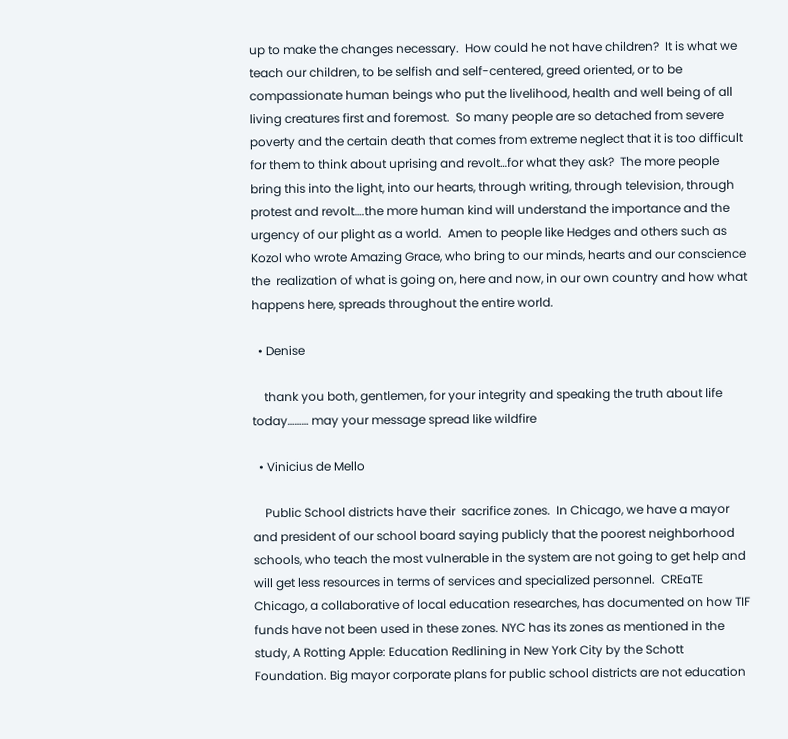up to make the changes necessary.  How could he not have children?  It is what we teach our children, to be selfish and self-centered, greed oriented, or to be compassionate human beings who put the livelihood, health and well being of all living creatures first and foremost.  So many people are so detached from severe poverty and the certain death that comes from extreme neglect that it is too difficult for them to think about uprising and revolt…for what they ask?  The more people bring this into the light, into our hearts, through writing, through television, through protest and revolt….the more human kind will understand the importance and the urgency of our plight as a world.  Amen to people like Hedges and others such as Kozol who wrote Amazing Grace, who bring to our minds, hearts and our conscience the  realization of what is going on, here and now, in our own country and how what happens here, spreads throughout the entire world.

  • Denise

    thank you both, gentlemen, for your integrity and speaking the truth about life today……… may your message spread like wildfire

  • Vinicius de Mello

    Public School districts have their  sacrifice zones.  In Chicago, we have a mayor and president of our school board saying publicly that the poorest neighborhood schools, who teach the most vulnerable in the system are not going to get help and will get less resources in terms of services and specialized personnel.  CREaTE Chicago, a collaborative of local education researches, has documented on how TIF funds have not been used in these zones. NYC has its zones as mentioned in the  study, A Rotting Apple: Education Redlining in New York City by the Schott Foundation. Big mayor corporate plans for public school districts are not education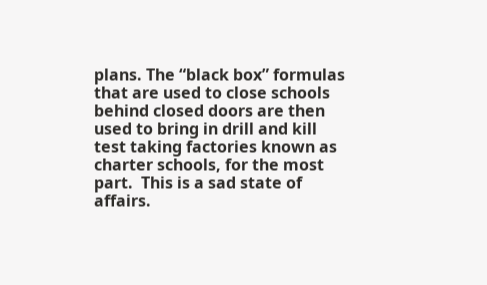plans. The “black box” formulas that are used to close schools behind closed doors are then used to bring in drill and kill test taking factories known as charter schools, for the most part.  This is a sad state of affairs.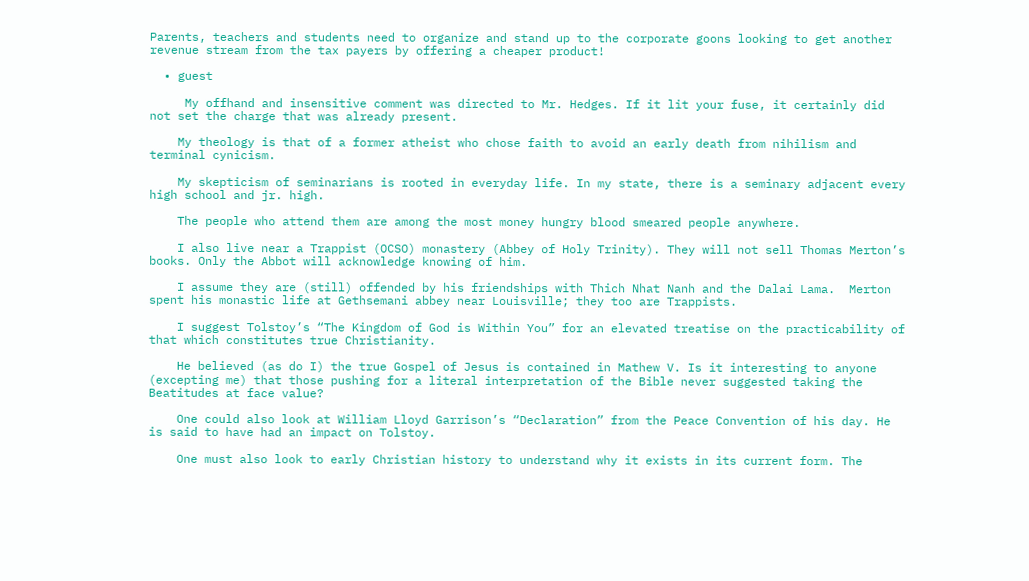Parents, teachers and students need to organize and stand up to the corporate goons looking to get another revenue stream from the tax payers by offering a cheaper product!

  • guest

     My offhand and insensitive comment was directed to Mr. Hedges. If it lit your fuse, it certainly did not set the charge that was already present.

    My theology is that of a former atheist who chose faith to avoid an early death from nihilism and terminal cynicism.

    My skepticism of seminarians is rooted in everyday life. In my state, there is a seminary adjacent every high school and jr. high.

    The people who attend them are among the most money hungry blood smeared people anywhere.

    I also live near a Trappist (OCSO) monastery (Abbey of Holy Trinity). They will not sell Thomas Merton’s books. Only the Abbot will acknowledge knowing of him.

    I assume they are (still) offended by his friendships with Thich Nhat Nanh and the Dalai Lama.  Merton spent his monastic life at Gethsemani abbey near Louisville; they too are Trappists.

    I suggest Tolstoy’s “The Kingdom of God is Within You” for an elevated treatise on the practicability of that which constitutes true Christianity.

    He believed (as do I) the true Gospel of Jesus is contained in Mathew V. Is it interesting to anyone (excepting me) that those pushing for a literal interpretation of the Bible never suggested taking the Beatitudes at face value?

    One could also look at William Lloyd Garrison’s “Declaration” from the Peace Convention of his day. He is said to have had an impact on Tolstoy.

    One must also look to early Christian history to understand why it exists in its current form. The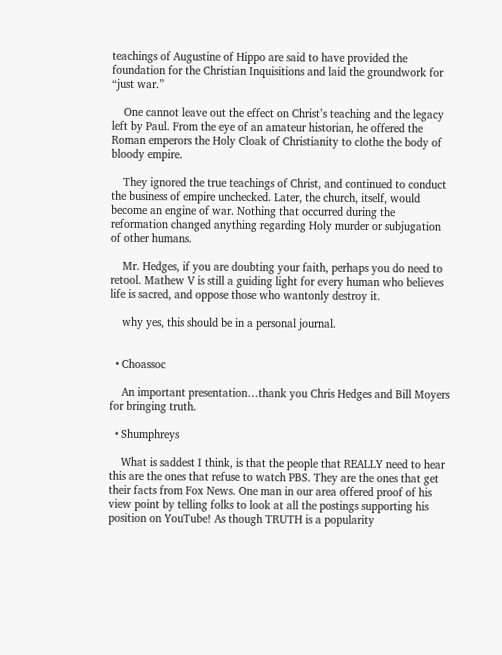teachings of Augustine of Hippo are said to have provided the foundation for the Christian Inquisitions and laid the groundwork for “just war.”

    One cannot leave out the effect on Christ’s teaching and the legacy left by Paul. From the eye of an amateur historian, he offered the Roman emperors the Holy Cloak of Christianity to clothe the body of bloody empire.

    They ignored the true teachings of Christ, and continued to conduct the business of empire unchecked. Later, the church, itself, would become an engine of war. Nothing that occurred during the reformation changed anything regarding Holy murder or subjugation of other humans.

    Mr. Hedges, if you are doubting your faith, perhaps you do need to retool. Mathew V is still a guiding light for every human who believes life is sacred, and oppose those who wantonly destroy it.

    why yes, this should be in a personal journal.


  • Choassoc

    An important presentation…thank you Chris Hedges and Bill Moyers for bringing truth.

  • Shumphreys

    What is saddest I think, is that the people that REALLY need to hear this are the ones that refuse to watch PBS. They are the ones that get their facts from Fox News. One man in our area offered proof of his view point by telling folks to look at all the postings supporting his position on YouTube! As though TRUTH is a popularity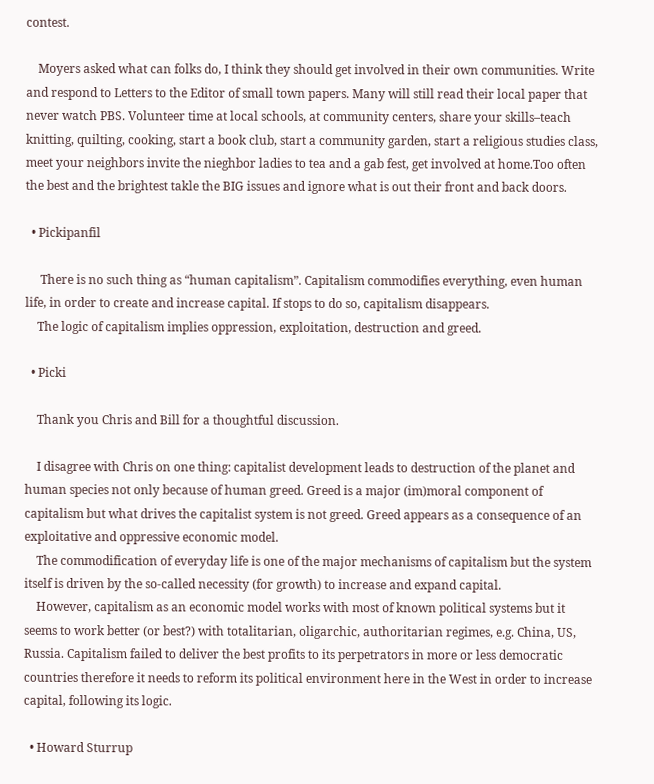contest.

    Moyers asked what can folks do, I think they should get involved in their own communities. Write and respond to Letters to the Editor of small town papers. Many will still read their local paper that never watch PBS. Volunteer time at local schools, at community centers, share your skills–teach knitting, quilting, cooking, start a book club, start a community garden, start a religious studies class, meet your neighbors invite the nieghbor ladies to tea and a gab fest, get involved at home.Too often the best and the brightest takle the BIG issues and ignore what is out their front and back doors.

  • Pickipanfil

     There is no such thing as “human capitalism”. Capitalism commodifies everything, even human life, in order to create and increase capital. If stops to do so, capitalism disappears.
    The logic of capitalism implies oppression, exploitation, destruction and greed.

  • Picki

    Thank you Chris and Bill for a thoughtful discussion.

    I disagree with Chris on one thing: capitalist development leads to destruction of the planet and human species not only because of human greed. Greed is a major (im)moral component of capitalism but what drives the capitalist system is not greed. Greed appears as a consequence of an exploitative and oppressive economic model.
    The commodification of everyday life is one of the major mechanisms of capitalism but the system itself is driven by the so-called necessity (for growth) to increase and expand capital.
    However, capitalism as an economic model works with most of known political systems but it seems to work better (or best?) with totalitarian, oligarchic, authoritarian regimes, e.g. China, US, Russia. Capitalism failed to deliver the best profits to its perpetrators in more or less democratic countries therefore it needs to reform its political environment here in the West in order to increase capital, following its logic.

  • Howard Sturrup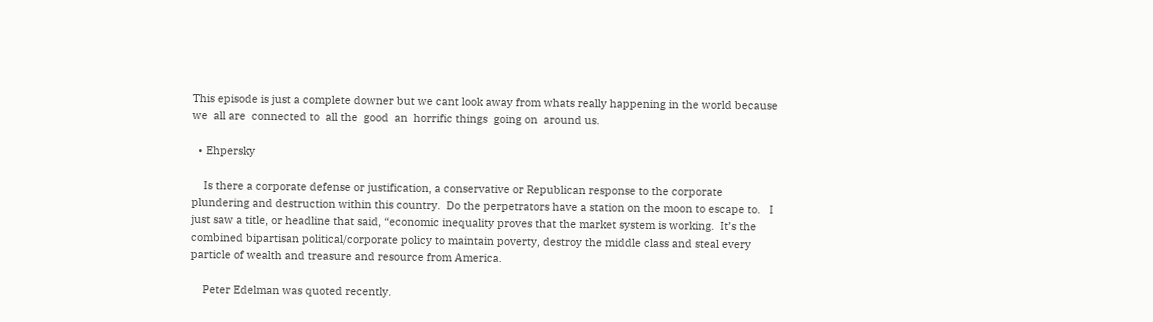This episode is just a complete downer but we cant look away from whats really happening in the world because  we  all are  connected to  all the  good  an  horrific things  going on  around us.

  • Ehpersky

    Is there a corporate defense or justification, a conservative or Republican response to the corporate plundering and destruction within this country.  Do the perpetrators have a station on the moon to escape to.   I just saw a title, or headline that said, “economic inequality proves that the market system is working.  It’s the combined bipartisan political/corporate policy to maintain poverty, destroy the middle class and steal every particle of wealth and treasure and resource from America.

    Peter Edelman was quoted recently.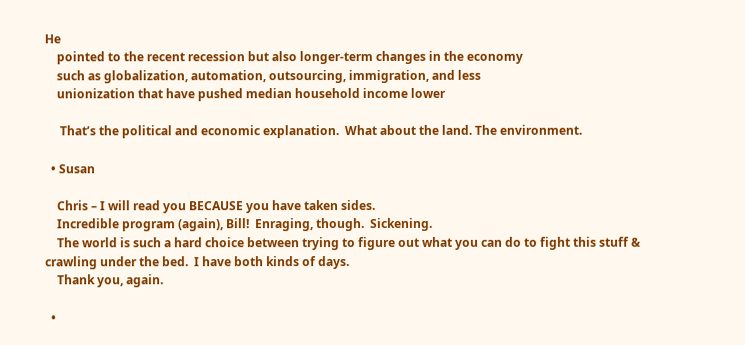He
    pointed to the recent recession but also longer-term changes in the economy
    such as globalization, automation, outsourcing, immigration, and less
    unionization that have pushed median household income lower

     That’s the political and economic explanation.  What about the land. The environment.

  • Susan

    Chris – I will read you BECAUSE you have taken sides.
    Incredible program (again), Bill!  Enraging, though.  Sickening.
    The world is such a hard choice between trying to figure out what you can do to fight this stuff & crawling under the bed.  I have both kinds of days.
    Thank you, again.

  •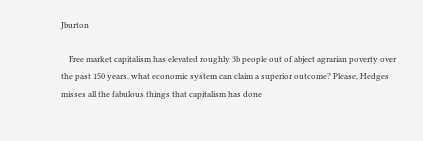Jburton

    Free market capitalism has elevated roughly 3b people out of abject agrarian poverty over the past 150 years. what economic system can claim a superior outcome? Please, Hedges misses all the fabulous things that capitalism has done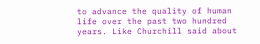to advance the quality of human life over the past two hundred years. Like Churchill said about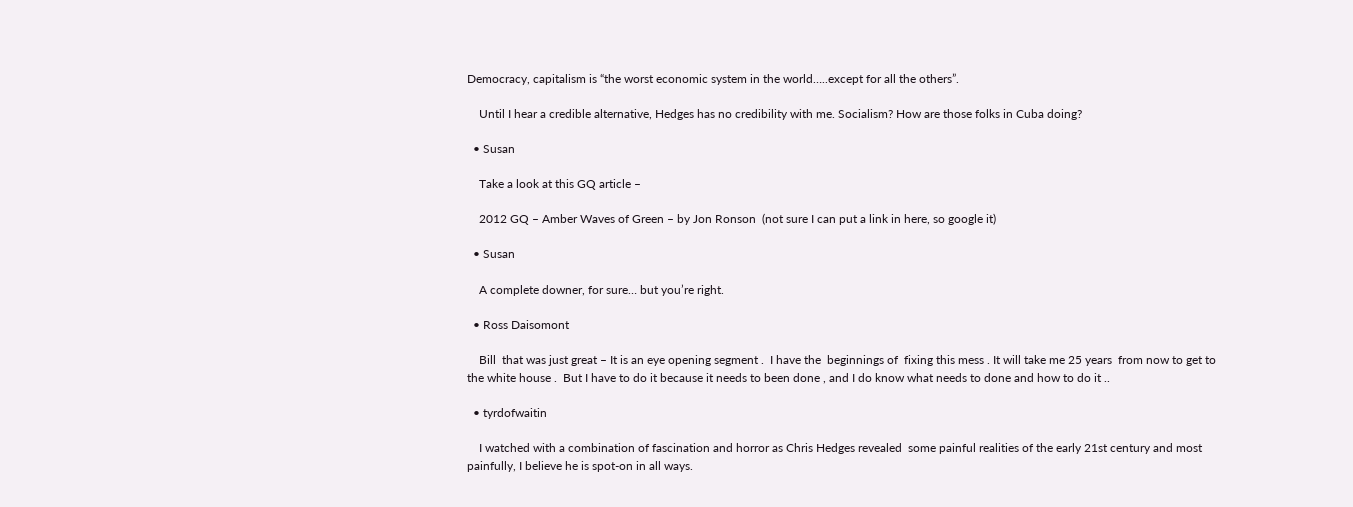Democracy, capitalism is “the worst economic system in the world…..except for all the others”.

    Until I hear a credible alternative, Hedges has no credibility with me. Socialism? How are those folks in Cuba doing?

  • Susan

    Take a look at this GQ article –

    2012 GQ – Amber Waves of Green – by Jon Ronson  (not sure I can put a link in here, so google it)

  • Susan

    A complete downer, for sure… but you’re right.

  • Ross Daisomont

    Bill  that was just great – It is an eye opening segment .  I have the  beginnings of  fixing this mess . It will take me 25 years  from now to get to the white house .  But I have to do it because it needs to been done , and I do know what needs to done and how to do it ..

  • tyrdofwaitin

    I watched with a combination of fascination and horror as Chris Hedges revealed  some painful realities of the early 21st century and most painfully, I believe he is spot-on in all ways.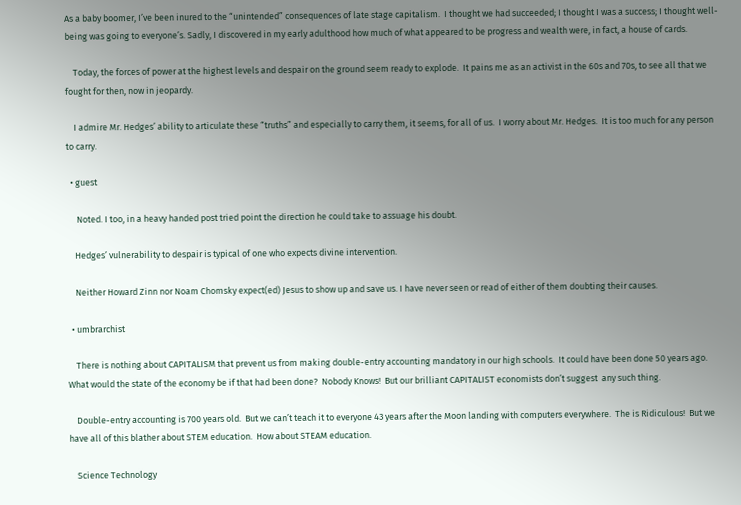As a baby boomer, I’ve been inured to the “unintended” consequences of late stage capitalism.  I thought we had succeeded; I thought I was a success; I thought well-being was going to everyone’s. Sadly, I discovered in my early adulthood how much of what appeared to be progress and wealth were, in fact, a house of cards.

    Today, the forces of power at the highest levels and despair on the ground seem ready to explode.  It pains me as an activist in the 60s and 70s, to see all that we fought for then, now in jeopardy.

    I admire Mr. Hedges’ ability to articulate these “truths” and especially to carry them, it seems, for all of us.  I worry about Mr. Hedges.  It is too much for any person to carry.

  • guest

     Noted. I too, in a heavy handed post tried point the direction he could take to assuage his doubt.

    Hedges’ vulnerability to despair is typical of one who expects divine intervention.

    Neither Howard Zinn nor Noam Chomsky expect(ed) Jesus to show up and save us. I have never seen or read of either of them doubting their causes.

  • umbrarchist

    There is nothing about CAPITALISM that prevent us from making double-entry accounting mandatory in our high schools.  It could have been done 50 years ago.  What would the state of the economy be if that had been done?  Nobody Knows!  But our brilliant CAPITALIST economists don’t suggest  any such thing.

    Double-entry accounting is 700 years old.  But we can’t teach it to everyone 43 years after the Moon landing with computers everywhere.  The is Ridiculous!  But we have all of this blather about STEM education.  How about STEAM education.

    Science Technology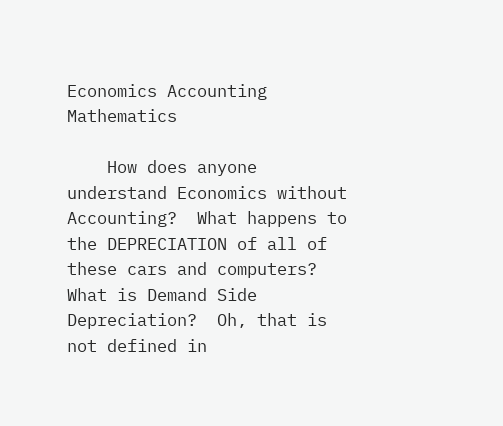Economics Accounting Mathematics

    How does anyone understand Economics without Accounting?  What happens to the DEPRECIATION of all of these cars and computers?  What is Demand Side Depreciation?  Oh, that is not defined in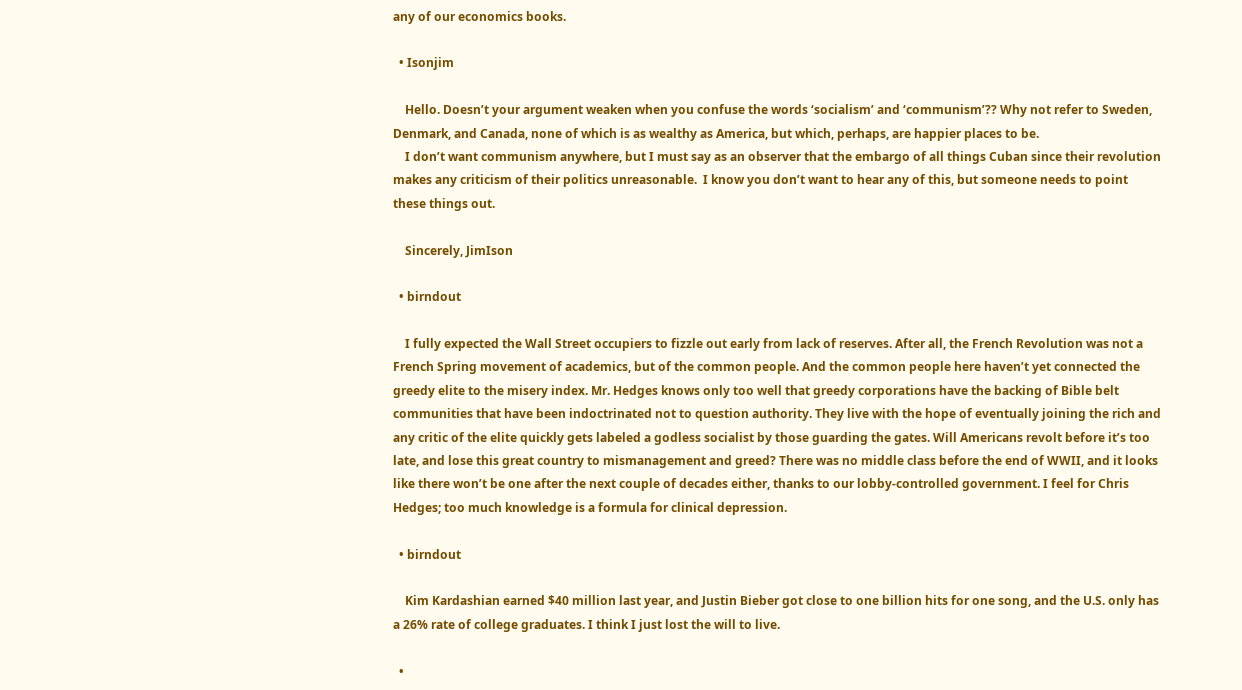any of our economics books.

  • Isonjim

    Hello. Doesn’t your argument weaken when you confuse the words ‘socialism’ and ‘communism’?? Why not refer to Sweden, Denmark, and Canada, none of which is as wealthy as America, but which, perhaps, are happier places to be.
    I don’t want communism anywhere, but I must say as an observer that the embargo of all things Cuban since their revolution makes any criticism of their politics unreasonable.  I know you don’t want to hear any of this, but someone needs to point these things out.

    Sincerely, JimIson

  • birndout

    I fully expected the Wall Street occupiers to fizzle out early from lack of reserves. After all, the French Revolution was not a French Spring movement of academics, but of the common people. And the common people here haven’t yet connected the greedy elite to the misery index. Mr. Hedges knows only too well that greedy corporations have the backing of Bible belt communities that have been indoctrinated not to question authority. They live with the hope of eventually joining the rich and any critic of the elite quickly gets labeled a godless socialist by those guarding the gates. Will Americans revolt before it’s too late, and lose this great country to mismanagement and greed? There was no middle class before the end of WWII, and it looks like there won’t be one after the next couple of decades either, thanks to our lobby-controlled government. I feel for Chris Hedges; too much knowledge is a formula for clinical depression.

  • birndout

    Kim Kardashian earned $40 million last year, and Justin Bieber got close to one billion hits for one song, and the U.S. only has a 26% rate of college graduates. I think I just lost the will to live.

  •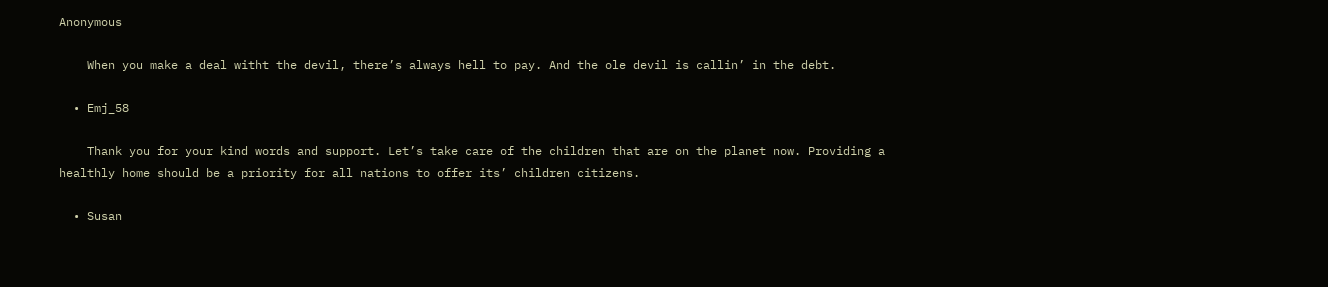Anonymous

    When you make a deal witht the devil, there’s always hell to pay. And the ole devil is callin’ in the debt.

  • Emj_58

    Thank you for your kind words and support. Let’s take care of the children that are on the planet now. Providing a healthly home should be a priority for all nations to offer its’ children citizens.

  • Susan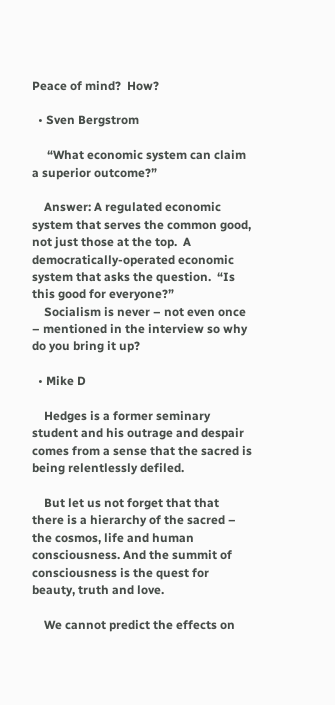Peace of mind?  How?

  • Sven Bergstrom

     “What economic system can claim a superior outcome?”

    Answer: A regulated economic system that serves the common good, not just those at the top.  A democratically-operated economic system that asks the question.  “Is this good for everyone?”
    Socialism is never – not even once – mentioned in the interview so why do you bring it up?

  • Mike D

    Hedges is a former seminary student and his outrage and despair comes from a sense that the sacred is being relentlessly defiled.

    But let us not forget that that there is a hierarchy of the sacred – the cosmos, life and human consciousness. And the summit of consciousness is the quest for beauty, truth and love.

    We cannot predict the effects on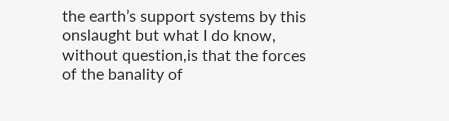the earth’s support systems by this onslaught but what I do know, without question,is that the forces of the banality of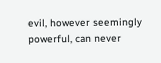evil, however seemingly powerful, can never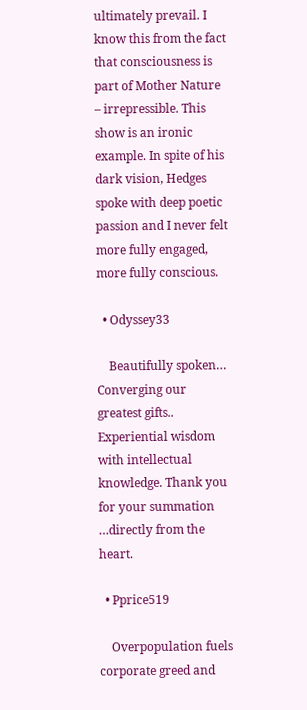ultimately prevail. I know this from the fact that consciousness is part of Mother Nature – irrepressible. This show is an ironic example. In spite of his dark vision, Hedges spoke with deep poetic passion and I never felt more fully engaged, more fully conscious.

  • Odyssey33

    Beautifully spoken… Converging our greatest gifts.. Experiential wisdom with intellectual knowledge. Thank you for your summation …directly from the heart.

  • Pprice519

    Overpopulation fuels corporate greed and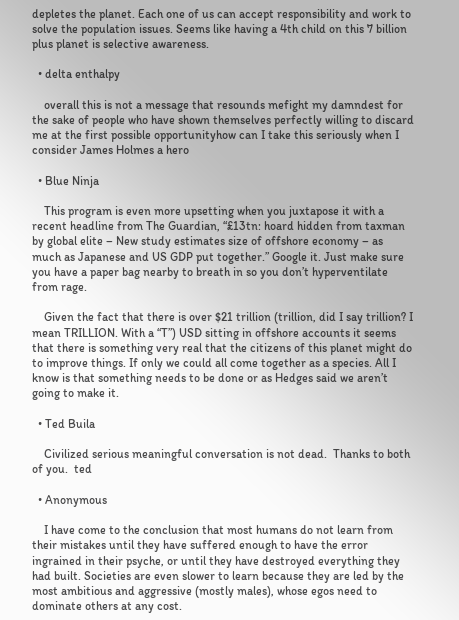depletes the planet. Each one of us can accept responsibility and work to solve the population issues. Seems like having a 4th child on this 7 billion plus planet is selective awareness.

  • delta enthalpy

    overall this is not a message that resounds mefight my damndest for the sake of people who have shown themselves perfectly willing to discard me at the first possible opportunityhow can I take this seriously when I consider James Holmes a hero

  • Blue Ninja

    This program is even more upsetting when you juxtapose it with a recent headline from The Guardian, “£13tn: hoard hidden from taxman by global elite – New study estimates size of offshore economy – as much as Japanese and US GDP put together.” Google it. Just make sure you have a paper bag nearby to breath in so you don’t hyperventilate from rage.

    Given the fact that there is over $21 trillion (trillion, did I say trillion? I mean TRILLION. With a “T”) USD sitting in offshore accounts it seems that there is something very real that the citizens of this planet might do to improve things. If only we could all come together as a species. All I know is that something needs to be done or as Hedges said we aren’t going to make it.

  • Ted Buila

    Civilized serious meaningful conversation is not dead.  Thanks to both of you.  ted

  • Anonymous

    I have come to the conclusion that most humans do not learn from their mistakes until they have suffered enough to have the error ingrained in their psyche, or until they have destroyed everything they had built. Societies are even slower to learn because they are led by the most ambitious and aggressive (mostly males), whose egos need to dominate others at any cost.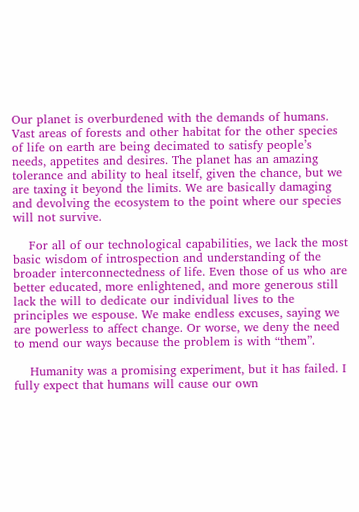Our planet is overburdened with the demands of humans. Vast areas of forests and other habitat for the other species of life on earth are being decimated to satisfy people’s needs, appetites and desires. The planet has an amazing tolerance and ability to heal itself, given the chance, but we are taxing it beyond the limits. We are basically damaging and devolving the ecosystem to the point where our species will not survive.

    For all of our technological capabilities, we lack the most basic wisdom of introspection and understanding of the broader interconnectedness of life. Even those of us who are better educated, more enlightened, and more generous still lack the will to dedicate our individual lives to the principles we espouse. We make endless excuses, saying we are powerless to affect change. Or worse, we deny the need to mend our ways because the problem is with “them”.

    Humanity was a promising experiment, but it has failed. I fully expect that humans will cause our own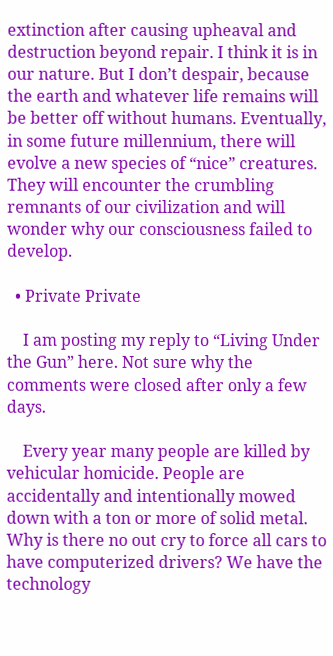extinction after causing upheaval and destruction beyond repair. I think it is in our nature. But I don’t despair, because the earth and whatever life remains will be better off without humans. Eventually, in some future millennium, there will evolve a new species of “nice” creatures. They will encounter the crumbling remnants of our civilization and will wonder why our consciousness failed to develop.

  • Private Private

    I am posting my reply to “Living Under the Gun” here. Not sure why the comments were closed after only a few days.

    Every year many people are killed by vehicular homicide. People are accidentally and intentionally mowed down with a ton or more of solid metal. Why is there no out cry to force all cars to have computerized drivers? We have the technology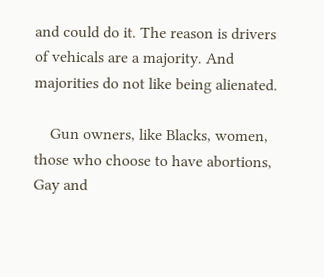and could do it. The reason is drivers of vehicals are a majority. And majorities do not like being alienated.

    Gun owners, like Blacks, women, those who choose to have abortions, Gay and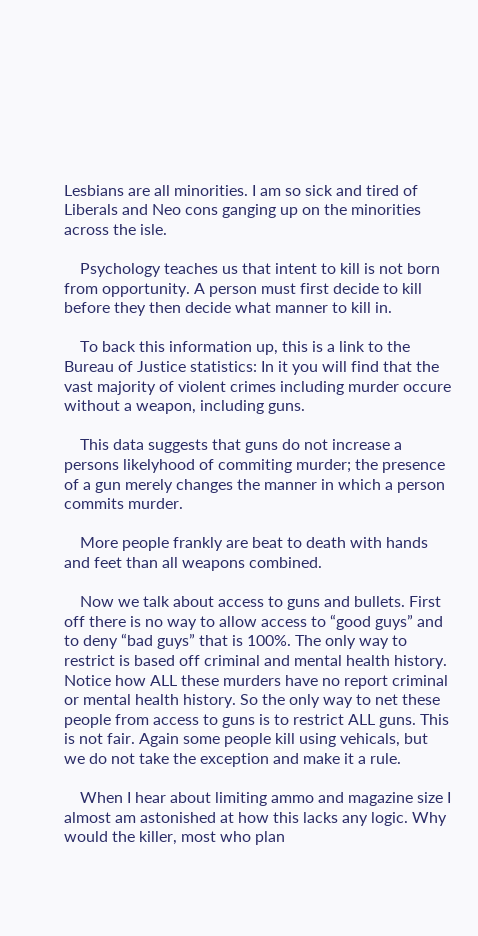Lesbians are all minorities. I am so sick and tired of Liberals and Neo cons ganging up on the minorities across the isle.

    Psychology teaches us that intent to kill is not born from opportunity. A person must first decide to kill before they then decide what manner to kill in.

    To back this information up, this is a link to the Bureau of Justice statistics: In it you will find that the vast majority of violent crimes including murder occure without a weapon, including guns.

    This data suggests that guns do not increase a persons likelyhood of commiting murder; the presence of a gun merely changes the manner in which a person commits murder.

    More people frankly are beat to death with hands and feet than all weapons combined.

    Now we talk about access to guns and bullets. First off there is no way to allow access to “good guys” and to deny “bad guys” that is 100%. The only way to restrict is based off criminal and mental health history. Notice how ALL these murders have no report criminal or mental health history. So the only way to net these people from access to guns is to restrict ALL guns. This is not fair. Again some people kill using vehicals, but we do not take the exception and make it a rule.

    When I hear about limiting ammo and magazine size I almost am astonished at how this lacks any logic. Why would the killer, most who plan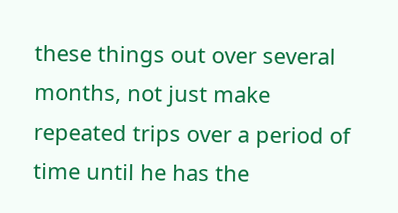these things out over several months, not just make repeated trips over a period of time until he has the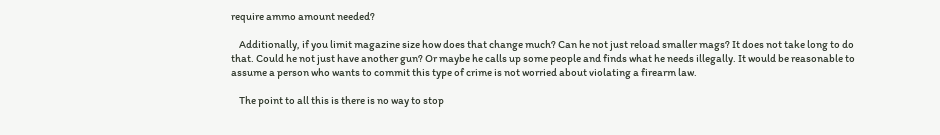require ammo amount needed?

    Additionally, if you limit magazine size how does that change much? Can he not just reload smaller mags? It does not take long to do that. Could he not just have another gun? Or maybe he calls up some people and finds what he needs illegally. It would be reasonable to assume a person who wants to commit this type of crime is not worried about violating a firearm law.

    The point to all this is there is no way to stop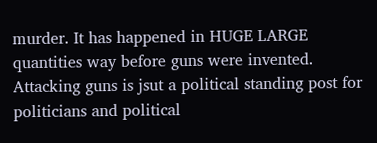murder. It has happened in HUGE LARGE quantities way before guns were invented. Attacking guns is jsut a political standing post for politicians and political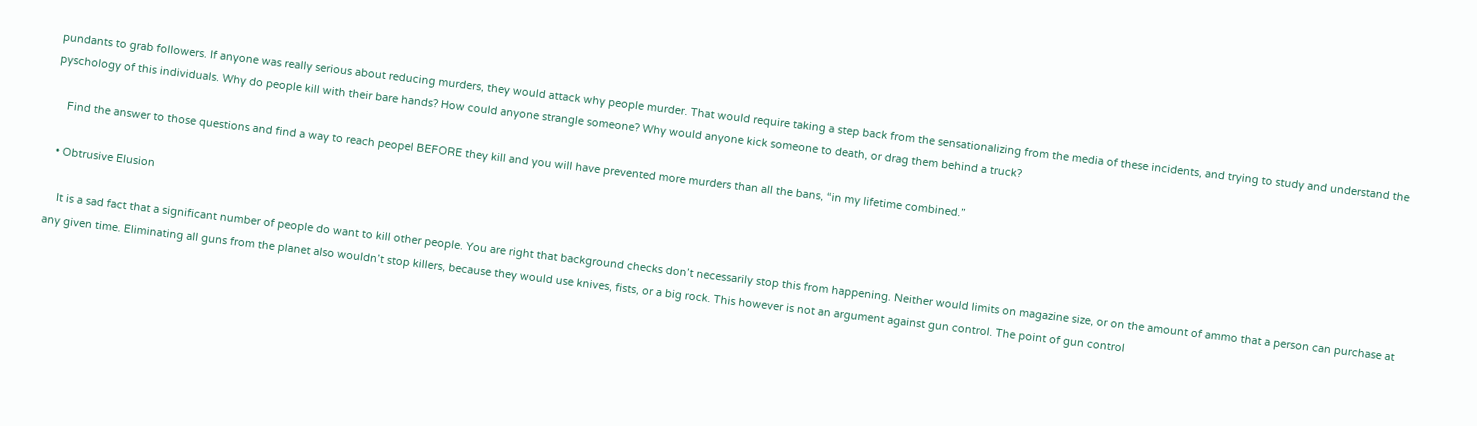pundants to grab followers. If anyone was really serious about reducing murders, they would attack why people murder. That would require taking a step back from the sensationalizing from the media of these incidents, and trying to study and understand the pyschology of this individuals. Why do people kill with their bare hands? How could anyone strangle someone? Why would anyone kick someone to death, or drag them behind a truck?

    Find the answer to those questions and find a way to reach peopel BEFORE they kill and you will have prevented more murders than all the bans, “in my lifetime combined.”

  • Obtrusive Elusion

    It is a sad fact that a significant number of people do want to kill other people. You are right that background checks don’t necessarily stop this from happening. Neither would limits on magazine size, or on the amount of ammo that a person can purchase at any given time. Eliminating all guns from the planet also wouldn’t stop killers, because they would use knives, fists, or a big rock. This however is not an argument against gun control. The point of gun control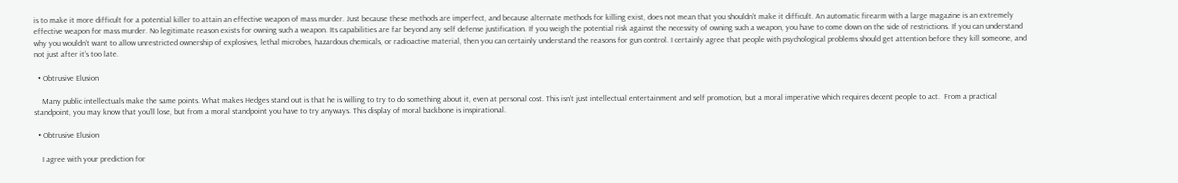is to make it more difficult for a potential killer to attain an effective weapon of mass murder. Just because these methods are imperfect, and because alternate methods for killing exist, does not mean that you shouldn’t make it difficult. An automatic firearm with a large magazine is an extremely effective weapon for mass murder. No legitimate reason exists for owning such a weapon. Its capabilities are far beyond any self defense justification. If you weigh the potential risk against the necessity of owning such a weapon, you have to come down on the side of restrictions. If you can understand why you wouldn’t want to allow unrestricted ownership of explosives, lethal microbes, hazardous chemicals, or radioactive material, then you can certainly understand the reasons for gun control. I certainly agree that people with psychological problems should get attention before they kill someone, and not just after it’s too late.

  • Obtrusive Elusion

    Many public intellectuals make the same points. What makes Hedges stand out is that he is willing to try to do something about it, even at personal cost. This isn’t just intellectual entertainment and self promotion, but a moral imperative which requires decent people to act.  From a practical standpoint, you may know that you’ll lose, but from a moral standpoint you have to try anyways. This display of moral backbone is inspirational.

  • Obtrusive Elusion

    I agree with your prediction for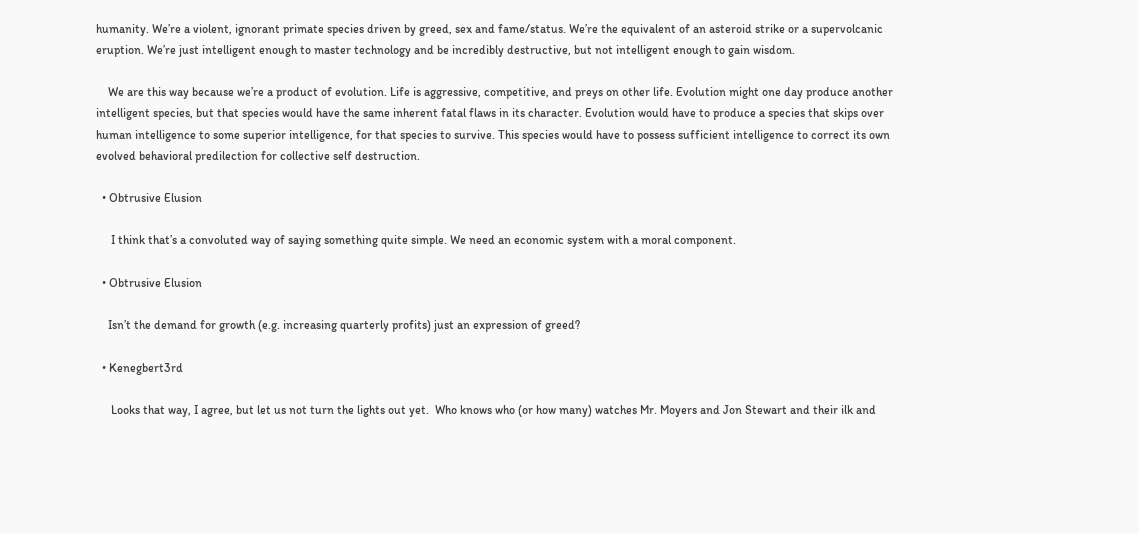humanity. We’re a violent, ignorant primate species driven by greed, sex and fame/status. We’re the equivalent of an asteroid strike or a supervolcanic eruption. We’re just intelligent enough to master technology and be incredibly destructive, but not intelligent enough to gain wisdom.

    We are this way because we’re a product of evolution. Life is aggressive, competitive, and preys on other life. Evolution might one day produce another intelligent species, but that species would have the same inherent fatal flaws in its character. Evolution would have to produce a species that skips over human intelligence to some superior intelligence, for that species to survive. This species would have to possess sufficient intelligence to correct its own evolved behavioral predilection for collective self destruction.

  • Obtrusive Elusion

     I think that’s a convoluted way of saying something quite simple. We need an economic system with a moral component.

  • Obtrusive Elusion

    Isn’t the demand for growth (e.g. increasing quarterly profits) just an expression of greed?

  • Kenegbert3rd

     Looks that way, I agree, but let us not turn the lights out yet.  Who knows who (or how many) watches Mr. Moyers and Jon Stewart and their ilk and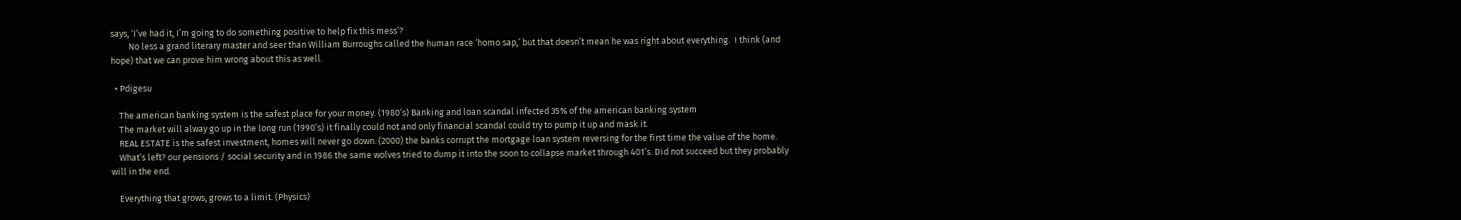says, ‘I’ve had it, I’m going to do something positive to help fix this mess’?
         No less a grand literary master and seer than William Burroughs called the human race ‘homo sap,’ but that doesn’t mean he was right about everything.  I think (and hope) that we can prove him wrong about this as well.

  • Pdigesu

    The american banking system is the safest place for your money. (1980’s) Banking and loan scandal infected 35% of the american banking system
    The market will alway go up in the long run (1990’s) it finally could not and only financial scandal could try to pump it up and mask it.
    REAL ESTATE is the safest investment, homes will never go down. (2000) the banks corrupt the mortgage loan system reversing for the first time the value of the home.
    What’s left? our pensions / social security and in 1986 the same wolves tried to dump it into the soon to collapse market through 401’s. Did not succeed but they probably will in the end.

    Everything that grows, grows to a limit. (Physics)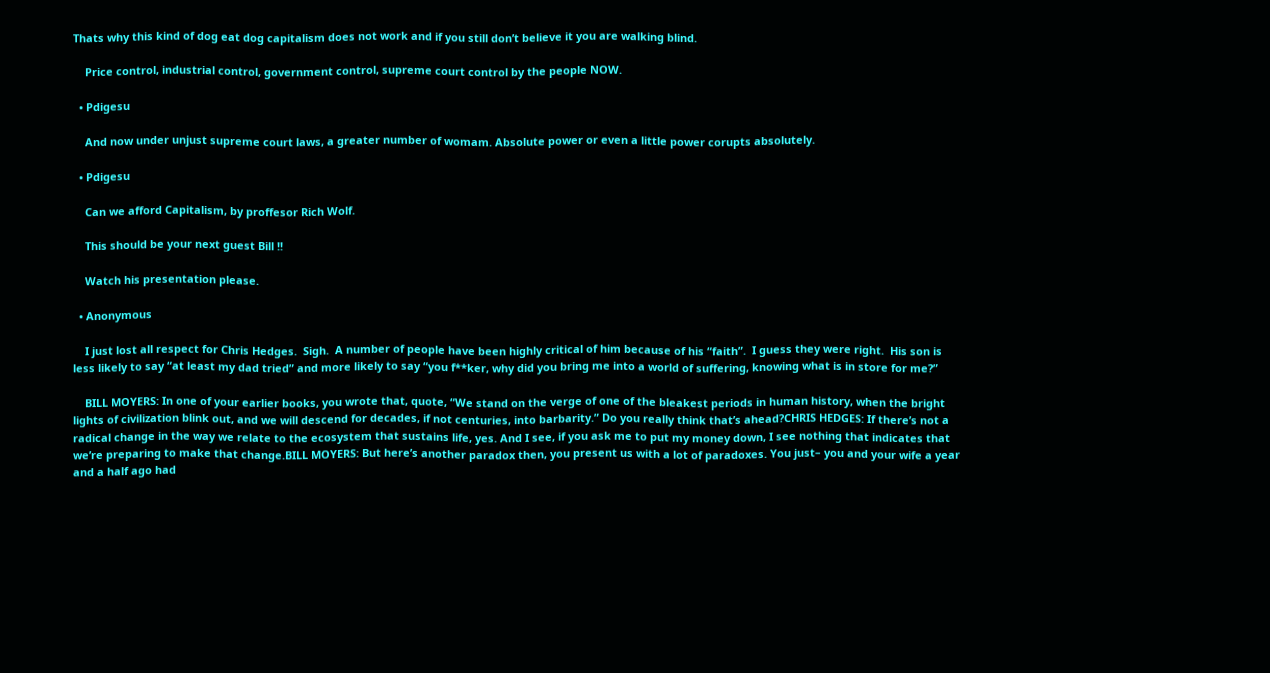Thats why this kind of dog eat dog capitalism does not work and if you still don’t believe it you are walking blind.

    Price control, industrial control, government control, supreme court control by the people NOW.

  • Pdigesu

    And now under unjust supreme court laws, a greater number of womam. Absolute power or even a little power corupts absolutely.

  • Pdigesu

    Can we afford Capitalism, by proffesor Rich Wolf.

    This should be your next guest Bill !!

    Watch his presentation please.

  • Anonymous

    I just lost all respect for Chris Hedges.  Sigh.  A number of people have been highly critical of him because of his “faith”.  I guess they were right.  His son is less likely to say “at least my dad tried” and more likely to say “you f**ker, why did you bring me into a world of suffering, knowing what is in store for me?”

    BILL MOYERS: In one of your earlier books, you wrote that, quote, “We stand on the verge of one of the bleakest periods in human history, when the bright lights of civilization blink out, and we will descend for decades, if not centuries, into barbarity.” Do you really think that’s ahead?CHRIS HEDGES: If there’s not a radical change in the way we relate to the ecosystem that sustains life, yes. And I see, if you ask me to put my money down, I see nothing that indicates that we’re preparing to make that change.BILL MOYERS: But here’s another paradox then, you present us with a lot of paradoxes. You just– you and your wife a year and a half ago had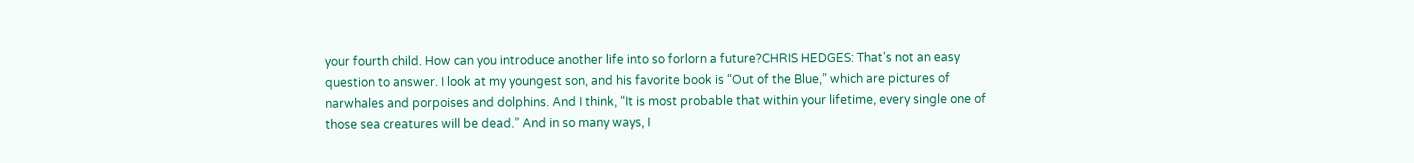your fourth child. How can you introduce another life into so forlorn a future?CHRIS HEDGES: That’s not an easy question to answer. I look at my youngest son, and his favorite book is “Out of the Blue,” which are pictures of narwhales and porpoises and dolphins. And I think, “It is most probable that within your lifetime, every single one of those sea creatures will be dead.” And in so many ways, I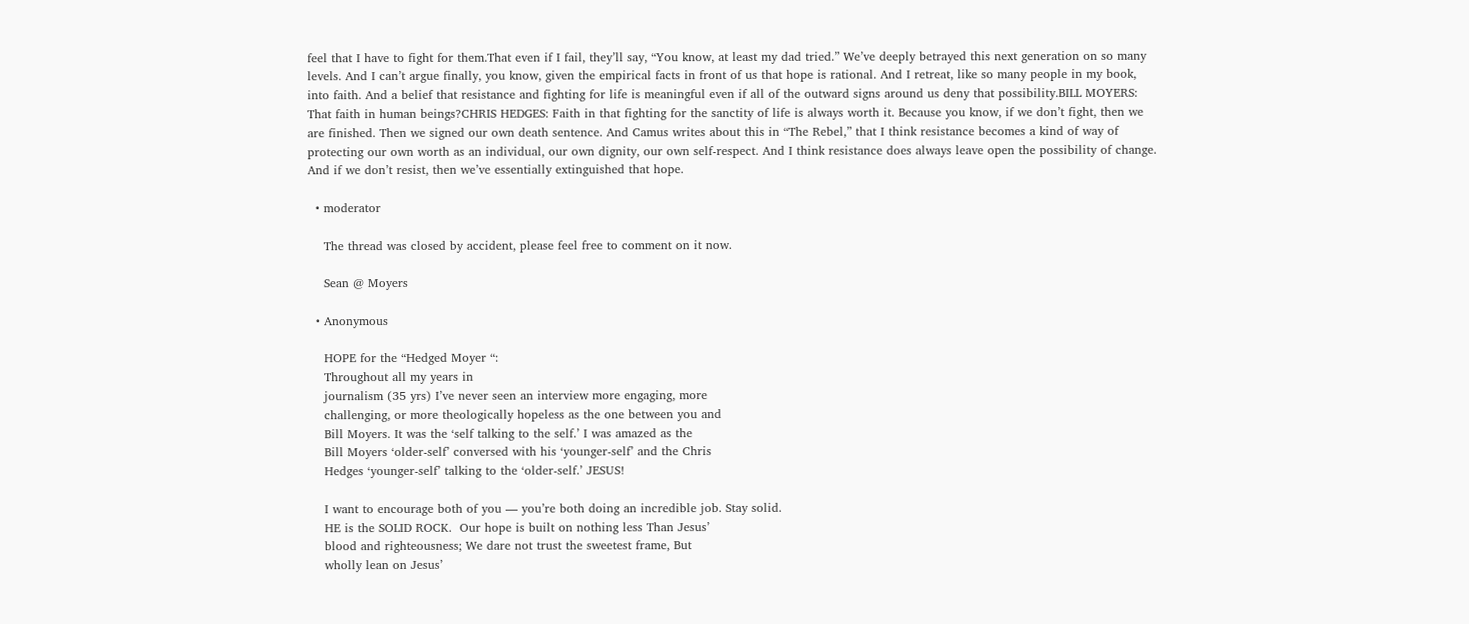feel that I have to fight for them.That even if I fail, they’ll say, “You know, at least my dad tried.” We’ve deeply betrayed this next generation on so many levels. And I can’t argue finally, you know, given the empirical facts in front of us that hope is rational. And I retreat, like so many people in my book, into faith. And a belief that resistance and fighting for life is meaningful even if all of the outward signs around us deny that possibility.BILL MOYERS: That faith in human beings?CHRIS HEDGES: Faith in that fighting for the sanctity of life is always worth it. Because you know, if we don’t fight, then we are finished. Then we signed our own death sentence. And Camus writes about this in “The Rebel,” that I think resistance becomes a kind of way of protecting our own worth as an individual, our own dignity, our own self-respect. And I think resistance does always leave open the possibility of change. And if we don’t resist, then we’ve essentially extinguished that hope.

  • moderator

    The thread was closed by accident, please feel free to comment on it now.

    Sean @ Moyers

  • Anonymous

    HOPE for the “Hedged Moyer “:
    Throughout all my years in
    journalism (35 yrs) I’ve never seen an interview more engaging, more
    challenging, or more theologically hopeless as the one between you and
    Bill Moyers. It was the ‘self talking to the self.’ I was amazed as the
    Bill Moyers ‘older-self’ conversed with his ‘younger-self’ and the Chris
    Hedges ‘younger-self’ talking to the ‘older-self.’ JESUS!

    I want to encourage both of you — you’re both doing an incredible job. Stay solid.
    HE is the SOLID ROCK.  Our hope is built on nothing less Than Jesus’
    blood and righteousness; We dare not trust the sweetest frame, But
    wholly lean on Jesus’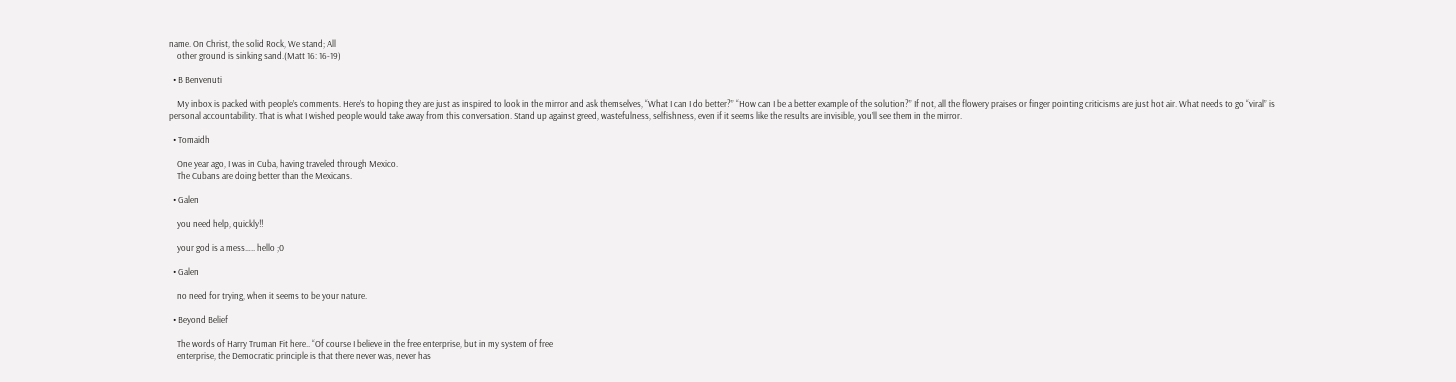name. On Christ, the solid Rock, We stand; All
    other ground is sinking sand.(Matt 16: 16-19)

  • B Benvenuti

    My inbox is packed with people’s comments. Here’s to hoping they are just as inspired to look in the mirror and ask themselves, “What I can I do better?” “How can I be a better example of the solution?” If not, all the flowery praises or finger pointing criticisms are just hot air. What needs to go “viral” is personal accountability. That is what I wished people would take away from this conversation. Stand up against greed, wastefulness, selfishness, even if it seems like the results are invisible, you’ll see them in the mirror.

  • Tomaidh

    One year ago, I was in Cuba, having traveled through Mexico.
    The Cubans are doing better than the Mexicans.

  • Galen

    you need help, quickly!!

    your god is a mess….. hello ;0

  • Galen

    no need for trying, when it seems to be your nature.

  • Beyond Belief

    The words of Harry Truman Fit here.. “Of course I believe in the free enterprise, but in my system of free
    enterprise, the Democratic principle is that there never was, never has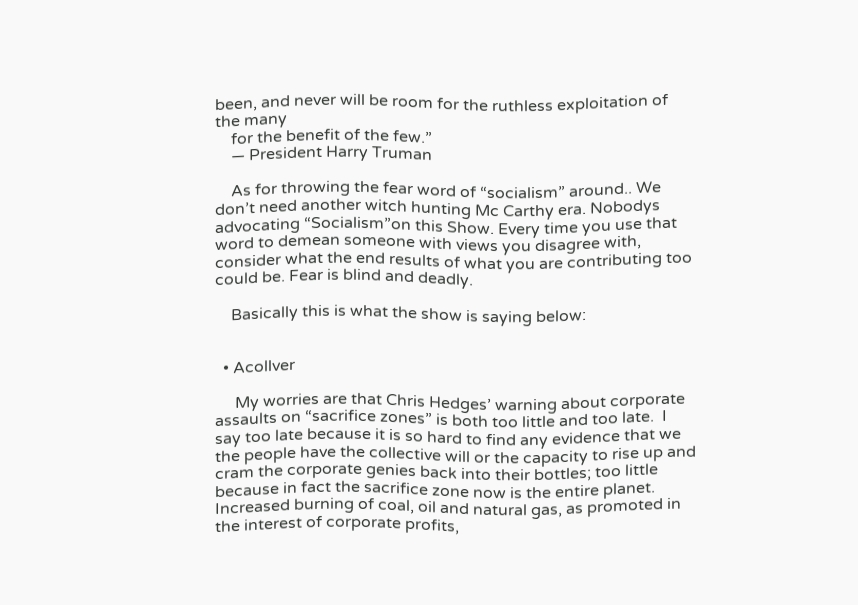been, and never will be room for the ruthless exploitation of the many
    for the benefit of the few.”
    — President Harry Truman

    As for throwing the fear word of “socialism” around.. We don’t need another witch hunting Mc Carthy era. Nobodys advocating “Socialism”on this Show. Every time you use that word to demean someone with views you disagree with, consider what the end results of what you are contributing too could be. Fear is blind and deadly.

    Basically this is what the show is saying below:


  • Acollver

     My worries are that Chris Hedges’ warning about corporate assaults on “sacrifice zones” is both too little and too late.  I say too late because it is so hard to find any evidence that we the people have the collective will or the capacity to rise up and cram the corporate genies back into their bottles; too little because in fact the sacrifice zone now is the entire planet.   Increased burning of coal, oil and natural gas, as promoted in the interest of corporate profits,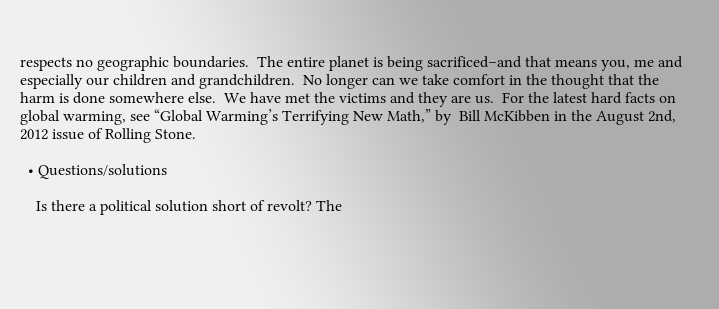respects no geographic boundaries.  The entire planet is being sacrificed–and that means you, me and especially our children and grandchildren.  No longer can we take comfort in the thought that the harm is done somewhere else.  We have met the victims and they are us.  For the latest hard facts on global warming, see “Global Warming’s Terrifying New Math,” by  Bill McKibben in the August 2nd, 2012 issue of Rolling Stone.

  • Questions/solutions

    Is there a political solution short of revolt? The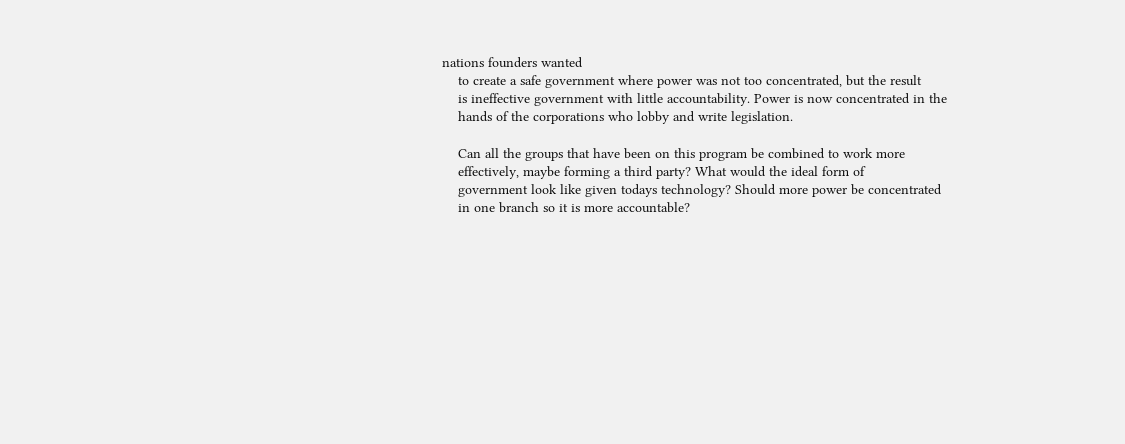nations founders wanted
    to create a safe government where power was not too concentrated, but the result
    is ineffective government with little accountability. Power is now concentrated in the
    hands of the corporations who lobby and write legislation.

    Can all the groups that have been on this program be combined to work more
    effectively, maybe forming a third party? What would the ideal form of
    government look like given todays technology? Should more power be concentrated
    in one branch so it is more accountable?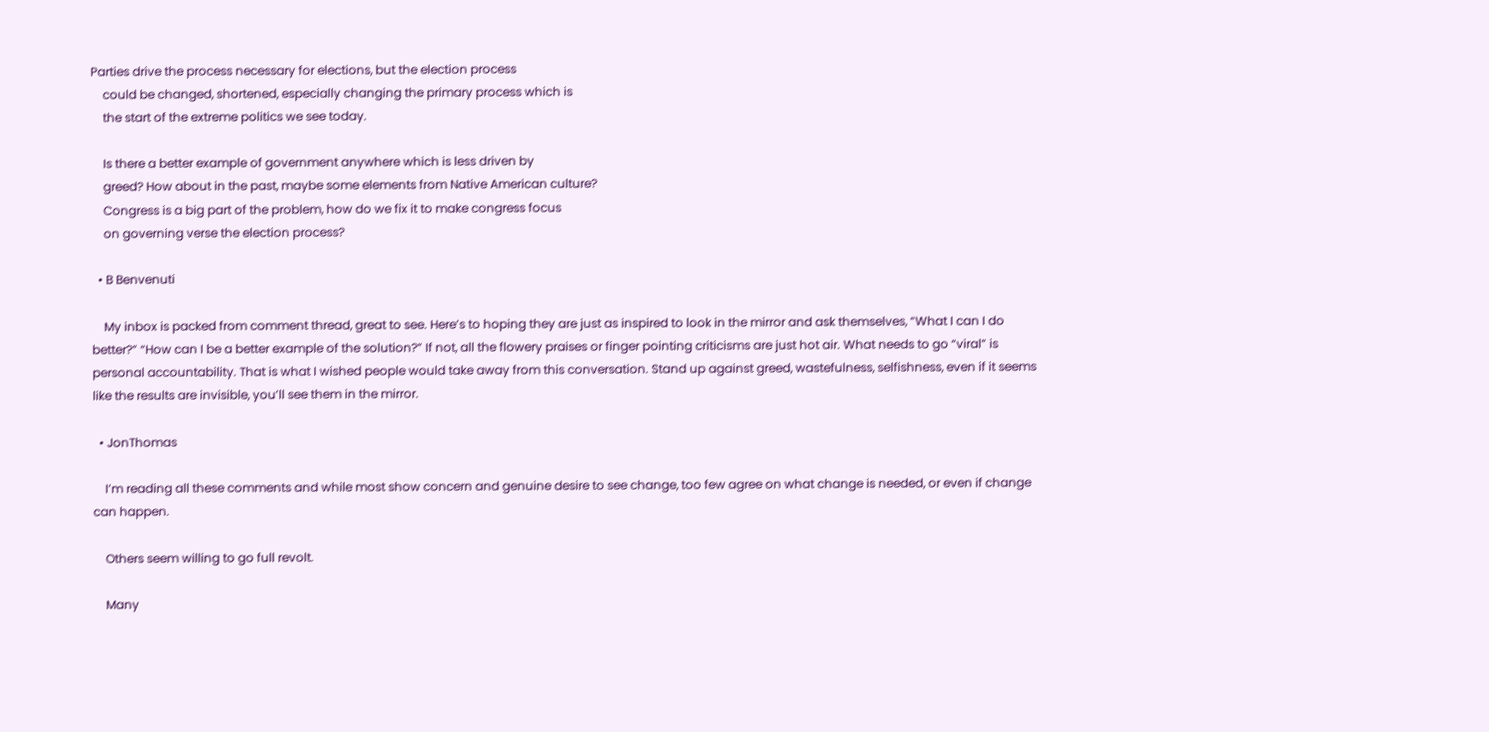Parties drive the process necessary for elections, but the election process
    could be changed, shortened, especially changing the primary process which is
    the start of the extreme politics we see today.

    Is there a better example of government anywhere which is less driven by
    greed? How about in the past, maybe some elements from Native American culture?
    Congress is a big part of the problem, how do we fix it to make congress focus
    on governing verse the election process?

  • B Benvenuti

    My inbox is packed from comment thread, great to see. Here’s to hoping they are just as inspired to look in the mirror and ask themselves, “What I can I do better?” “How can I be a better example of the solution?” If not, all the flowery praises or finger pointing criticisms are just hot air. What needs to go “viral” is personal accountability. That is what I wished people would take away from this conversation. Stand up against greed, wastefulness, selfishness, even if it seems like the results are invisible, you’ll see them in the mirror.

  • JonThomas

    I’m reading all these comments and while most show concern and genuine desire to see change, too few agree on what change is needed, or even if change can happen.

    Others seem willing to go full revolt.

    Many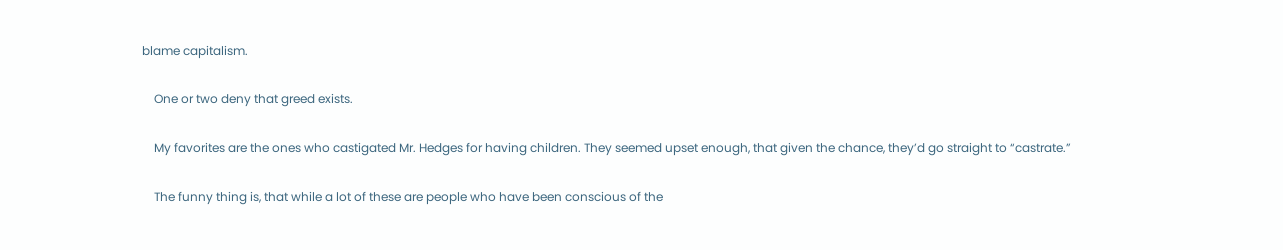blame capitalism.

    One or two deny that greed exists.

    My favorites are the ones who castigated Mr. Hedges for having children. They seemed upset enough, that given the chance, they’d go straight to “castrate.”

    The funny thing is, that while a lot of these are people who have been conscious of the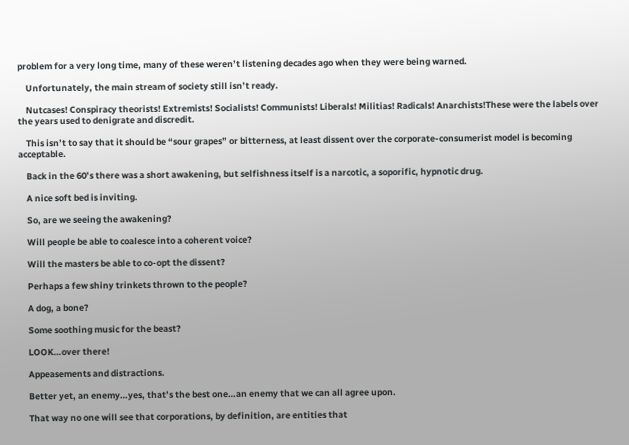problem for a very long time, many of these weren’t listening decades ago when they were being warned.

    Unfortunately, the main stream of society still isn’t ready.

    Nutcases! Conspiracy theorists! Extremists! Socialists! Communists! Liberals! Militias! Radicals! Anarchists!These were the labels over the years used to denigrate and discredit.

    This isn’t to say that it should be “sour grapes” or bitterness, at least dissent over the corporate-consumerist model is becoming acceptable.

    Back in the 60’s there was a short awakening, but selfishness itself is a narcotic, a soporific, hypnotic drug.

    A nice soft bed is inviting.

    So, are we seeing the awakening?

    Will people be able to coalesce into a coherent voice?

    Will the masters be able to co-opt the dissent?

    Perhaps a few shiny trinkets thrown to the people?

    A dog, a bone?

    Some soothing music for the beast?

    LOOK…over there!

    Appeasements and distractions.

    Better yet, an enemy…yes, that’s the best one…an enemy that we can all agree upon.

    That way no one will see that corporations, by definition, are entities that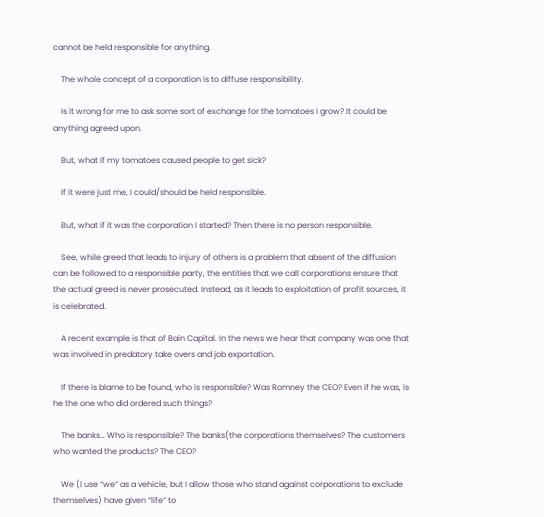cannot be held responsible for anything.

    The whole concept of a corporation is to diffuse responsibility.

    Is it wrong for me to ask some sort of exchange for the tomatoes I grow? It could be anything agreed upon.

    But, what if my tomatoes caused people to get sick?

    If it were just me, I could/should be held responsible.

    But, what if it was the corporation I started? Then there is no person responsible.

    See, while greed that leads to injury of others is a problem that absent of the diffusion can be followed to a responsible party, the entities that we call corporations ensure that the actual greed is never prosecuted. Instead, as it leads to exploitation of profit sources, it is celebrated.

    A recent example is that of Bain Capital. In the news we hear that company was one that was involved in predatory take overs and job exportation.

    If there is blame to be found, who is responsible? Was Romney the CEO? Even if he was, is he the one who did ordered such things?

    The banks… Who is responsible? The banks(the corporations themselves? The customers who wanted the products? The CEO?

    We (I use “we” as a vehicle, but I allow those who stand against corporations to exclude themselves) have given “life” to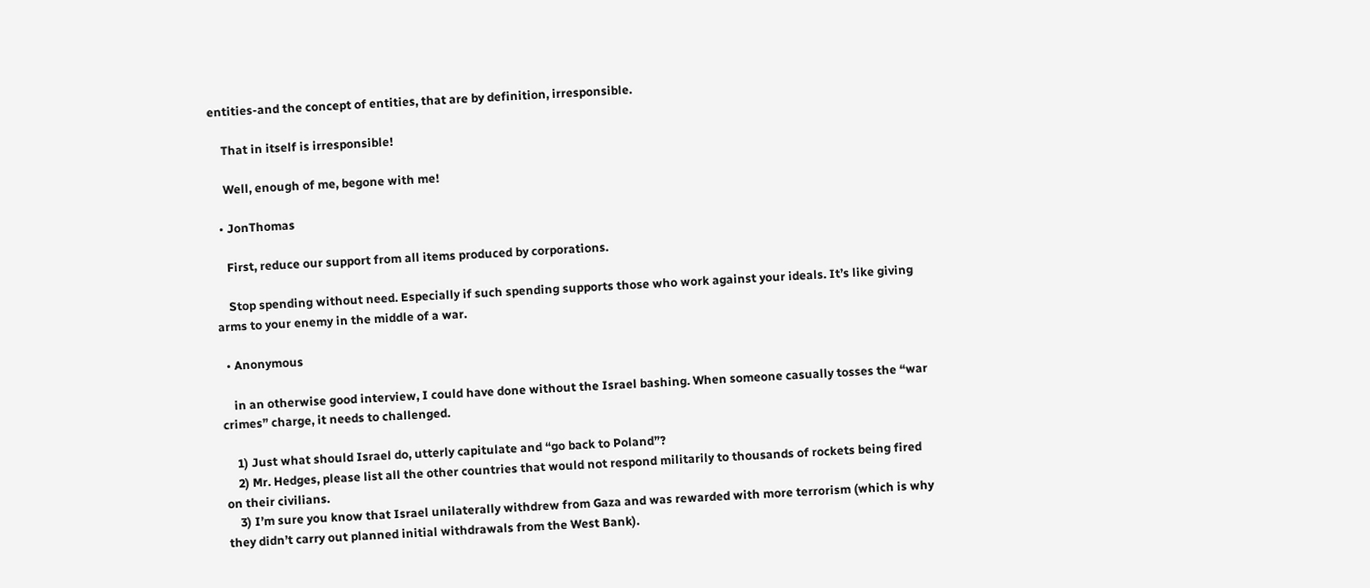entities-and the concept of entities, that are by definition, irresponsible.

    That in itself is irresponsible!

    Well, enough of me, begone with me!

  • JonThomas

    First, reduce our support from all items produced by corporations.

    Stop spending without need. Especially if such spending supports those who work against your ideals. It’s like giving arms to your enemy in the middle of a war.

  • Anonymous

    in an otherwise good interview, I could have done without the Israel bashing. When someone casually tosses the “war crimes” charge, it needs to challenged.

    1) Just what should Israel do, utterly capitulate and “go back to Poland”?
    2) Mr. Hedges, please list all the other countries that would not respond militarily to thousands of rockets being fired on their civilians.
    3) I’m sure you know that Israel unilaterally withdrew from Gaza and was rewarded with more terrorism (which is why they didn’t carry out planned initial withdrawals from the West Bank).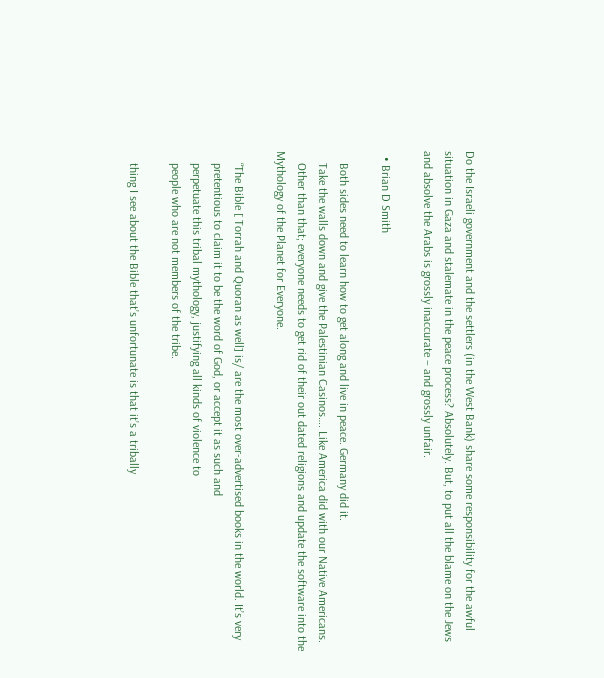Do the Israeli government and the settlers (in the West Bank) share some responsibility for the awful situation in Gaza and stalemate in the peace process? Absolutely. But, to put all the blame on the Jews and absolve the Arabs is grossly inaccurate – and grossly unfair.

  • Brian D Smith

    Both sides need to learn how to get along and live in peace. Germany did it.
    Take the walls down and give the Palestinian Casinos…. Like America did with our Native Americans.
    Other than that; everyone needs to get rid of their out dated religions and update the software into the Mythology of the Planet for Everyone.

    “The Bible [ Torrah and Quoran as well] is/ are the most over-advertised books in the world. It’s very
    pretentious to claim it to be the word of God, or accept it as such and
    perpetuate this tribal mythology, justifying all kinds of violence to
    people who are not members of the tribe.

    thing I see about the Bible that’s unfortunate is that it’s a tribally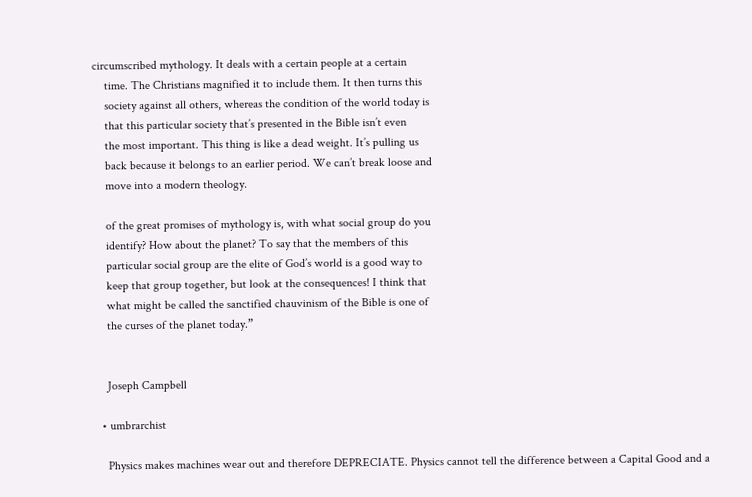circumscribed mythology. It deals with a certain people at a certain
    time. The Christians magnified it to include them. It then turns this
    society against all others, whereas the condition of the world today is
    that this particular society that’s presented in the Bible isn’t even
    the most important. This thing is like a dead weight. It’s pulling us
    back because it belongs to an earlier period. We can’t break loose and
    move into a modern theology.

    of the great promises of mythology is, with what social group do you
    identify? How about the planet? To say that the members of this
    particular social group are the elite of God’s world is a good way to
    keep that group together, but look at the consequences! I think that
    what might be called the sanctified chauvinism of the Bible is one of
    the curses of the planet today.”


    Joseph Campbell

  • umbrarchist

    Physics makes machines wear out and therefore DEPRECIATE. Physics cannot tell the difference between a Capital Good and a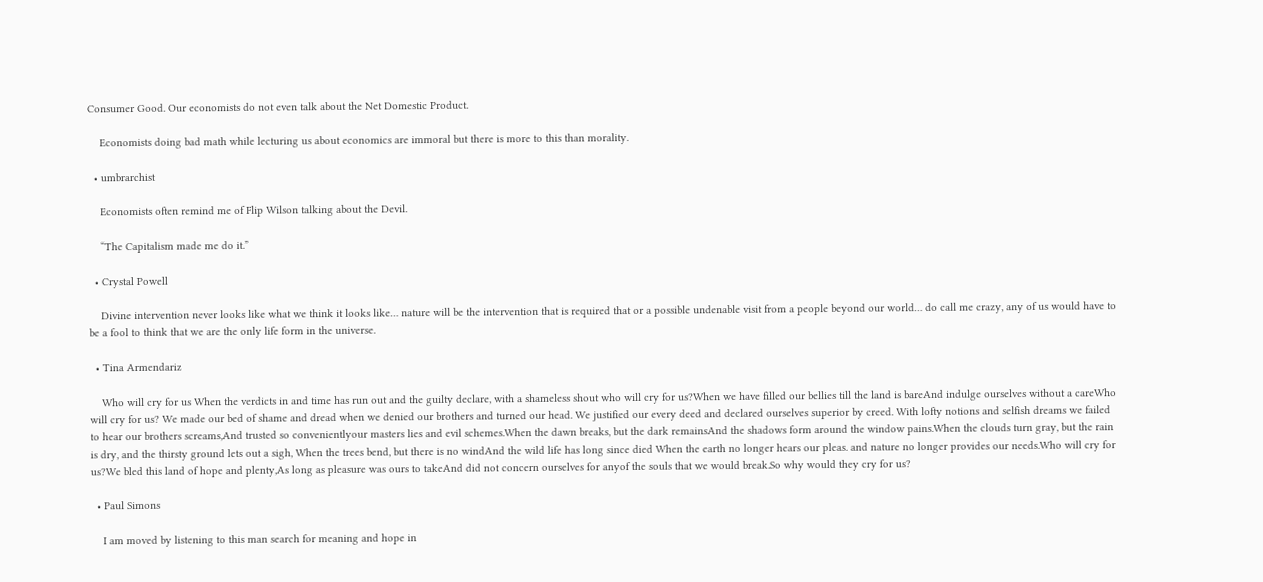Consumer Good. Our economists do not even talk about the Net Domestic Product.

    Economists doing bad math while lecturing us about economics are immoral but there is more to this than morality.

  • umbrarchist

    Economists often remind me of Flip Wilson talking about the Devil.

    “The Capitalism made me do it.”

  • Crystal Powell

    Divine intervention never looks like what we think it looks like… nature will be the intervention that is required that or a possible undenable visit from a people beyond our world… do call me crazy, any of us would have to be a fool to think that we are the only life form in the universe.

  • Tina Armendariz

    Who will cry for us When the verdicts in and time has run out and the guilty declare, with a shameless shout who will cry for us?When we have filled our bellies till the land is bareAnd indulge ourselves without a careWho will cry for us? We made our bed of shame and dread when we denied our brothers and turned our head. We justified our every deed and declared ourselves superior by creed. With lofty notions and selfish dreams we failed to hear our brothers screams,And trusted so convenientlyour masters lies and evil schemes.When the dawn breaks, but the dark remainsAnd the shadows form around the window pains.When the clouds turn gray, but the rain is dry, and the thirsty ground lets out a sigh, When the trees bend, but there is no windAnd the wild life has long since died When the earth no longer hears our pleas. and nature no longer provides our needs.Who will cry for us?We bled this land of hope and plenty,As long as pleasure was ours to takeAnd did not concern ourselves for anyof the souls that we would break.So why would they cry for us?

  • Paul Simons

    I am moved by listening to this man search for meaning and hope in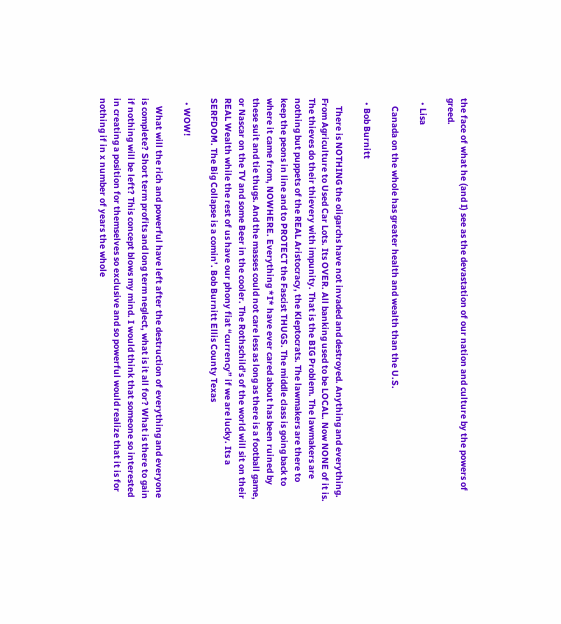the face of what he (and I) see as the devastation of our nation and culture by the powers of greed.

  • Lisa

    Canada on the whole has greater health and wealth than the U.S.

  • Bob Burnitt

    There is NOTHING the oligarchs have not invaded and destroyed. Anything and everything. From Agriculture to Used Car Lots. Its OVER. All banking used to be LOCAL. Now NONE of it is. The thieves do their thievery with impunity. That is the BIG Problem. The lawmakers are nothing but puppets of the REAL Aristocracy, the Kleptocrats. The lawmakers are there to keep the peons in line and to PROTECT the Fascist THUGS. The middle class is going back to where it came from, NOWHERE. Everything *I* have ever cared about has been ruined by these suit and tie thugs. And the masses could not care less as long as there is a football game, or Nascar on the TV and some Beer in the cooler. The Rothschild’s of the world will sit on their REAL Wealth while the rest of us have our phony fiat “currency” if we are lucky. Its a SERFDOM. The Big Collapse is a comin’. Bob Burnitt Ellis County Texas

  • WOW!

    What will the rich and powerful have left after the destruction of everything and everyone is complete? Short term profits and long term neglect, what is it all for? What is there to gain if nothing will be left? This concept blows my mind. I would think that someone so interested in creating a position for themselves so exclusive and so powerful would realize that it is for nothing if in x number of years the whole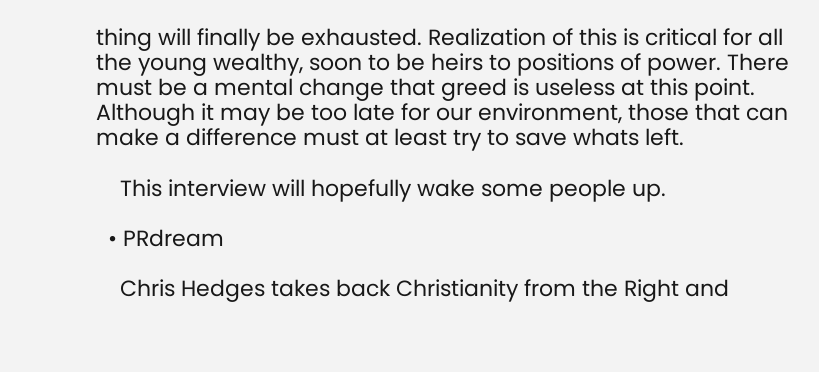thing will finally be exhausted. Realization of this is critical for all the young wealthy, soon to be heirs to positions of power. There must be a mental change that greed is useless at this point. Although it may be too late for our environment, those that can make a difference must at least try to save whats left.

    This interview will hopefully wake some people up.

  • PRdream

    Chris Hedges takes back Christianity from the Right and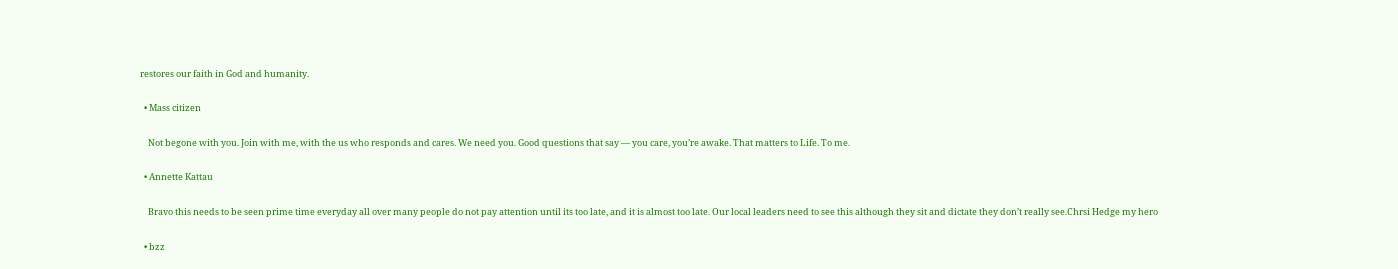restores our faith in God and humanity.

  • Mass citizen

    Not begone with you. Join with me, with the us who responds and cares. We need you. Good questions that say — you care, you’re awake. That matters to Life. To me.

  • Annette Kattau

    Bravo this needs to be seen prime time everyday all over many people do not pay attention until its too late, and it is almost too late. Our local leaders need to see this although they sit and dictate they don’t really see.Chrsi Hedge my hero

  • bzz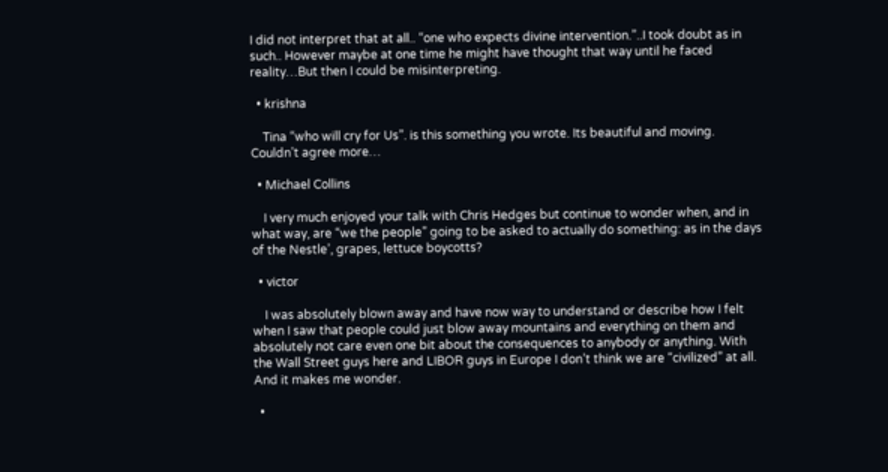I did not interpret that at all.. “one who expects divine intervention.”..I took doubt as in such.. However maybe at one time he might have thought that way until he faced reality…But then I could be misinterpreting.

  • krishna

    Tina “who will cry for Us”. is this something you wrote. Its beautiful and moving. Couldn’t agree more…

  • Michael Collins

    I very much enjoyed your talk with Chris Hedges but continue to wonder when, and in what way, are “we the people” going to be asked to actually do something: as in the days of the Nestle’, grapes, lettuce boycotts?

  • victor

    I was absolutely blown away and have now way to understand or describe how I felt when I saw that people could just blow away mountains and everything on them and absolutely not care even one bit about the consequences to anybody or anything. With the Wall Street guys here and LIBOR guys in Europe I don’t think we are “civilized” at all. And it makes me wonder.

  •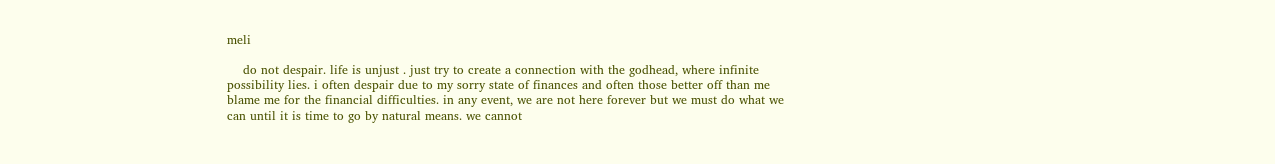meli

    do not despair. life is unjust . just try to create a connection with the godhead, where infinite possibility lies. i often despair due to my sorry state of finances and often those better off than me blame me for the financial difficulties. in any event, we are not here forever but we must do what we can until it is time to go by natural means. we cannot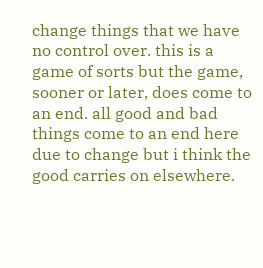change things that we have no control over. this is a game of sorts but the game, sooner or later, does come to an end. all good and bad things come to an end here due to change but i think the good carries on elsewhere.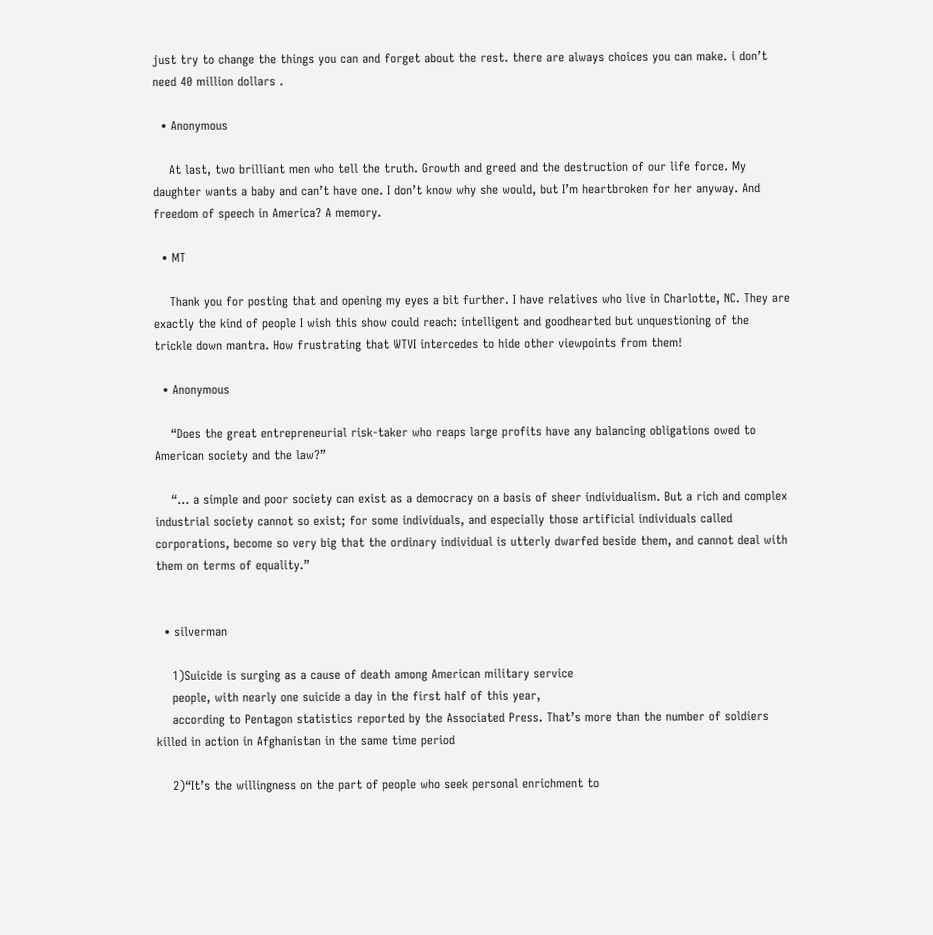just try to change the things you can and forget about the rest. there are always choices you can make. i don’t need 40 million dollars .

  • Anonymous

    At last, two brilliant men who tell the truth. Growth and greed and the destruction of our life force. My daughter wants a baby and can’t have one. I don’t know why she would, but I’m heartbroken for her anyway. And freedom of speech in America? A memory.

  • MT

    Thank you for posting that and opening my eyes a bit further. I have relatives who live in Charlotte, NC. They are exactly the kind of people I wish this show could reach: intelligent and goodhearted but unquestioning of the trickle down mantra. How frustrating that WTVI intercedes to hide other viewpoints from them!

  • Anonymous

    “Does the great entrepreneurial risk-taker who reaps large profits have any balancing obligations owed to American society and the law?”

    “… a simple and poor society can exist as a democracy on a basis of sheer individualism. But a rich and complex industrial society cannot so exist; for some individuals, and especially those artificial individuals called corporations, become so very big that the ordinary individual is utterly dwarfed beside them, and cannot deal with them on terms of equality.”


  • silverman

    1)Suicide is surging as a cause of death among American military service
    people, with nearly one suicide a day in the first half of this year,
    according to Pentagon statistics reported by the Associated Press. That’s more than the number of soldiers killed in action in Afghanistan in the same time period

    2)“It’s the willingness on the part of people who seek personal enrichment to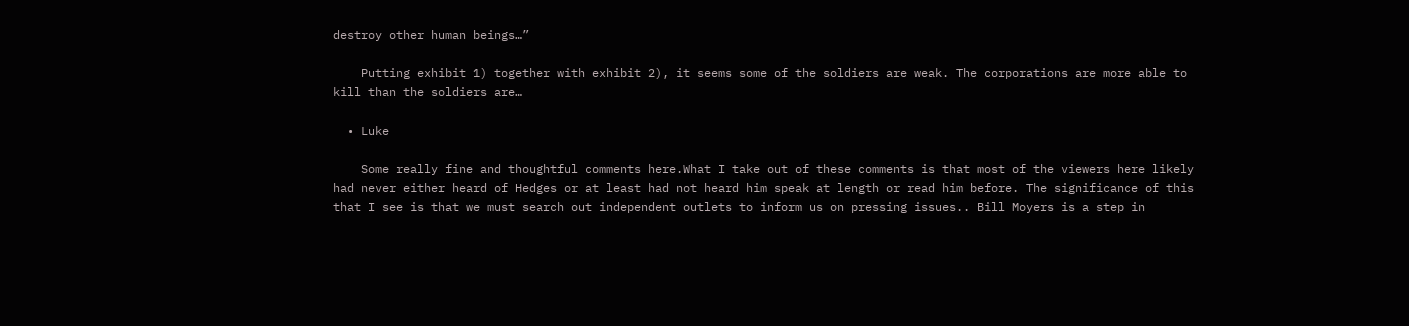destroy other human beings…”

    Putting exhibit 1) together with exhibit 2), it seems some of the soldiers are weak. The corporations are more able to kill than the soldiers are…

  • Luke

    Some really fine and thoughtful comments here.What I take out of these comments is that most of the viewers here likely had never either heard of Hedges or at least had not heard him speak at length or read him before. The significance of this that I see is that we must search out independent outlets to inform us on pressing issues.. Bill Moyers is a step in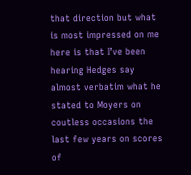that direction but what is most impressed on me here is that I’ve been hearing Hedges say almost verbatim what he stated to Moyers on coutless occasions the last few years on scores of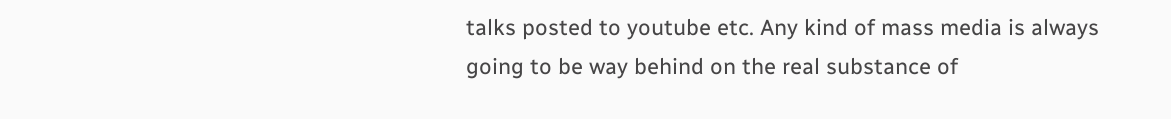talks posted to youtube etc. Any kind of mass media is always going to be way behind on the real substance of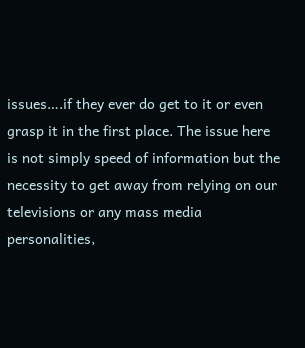issues….if they ever do get to it or even grasp it in the first place. The issue here is not simply speed of information but the necessity to get away from relying on our televisions or any mass media personalities,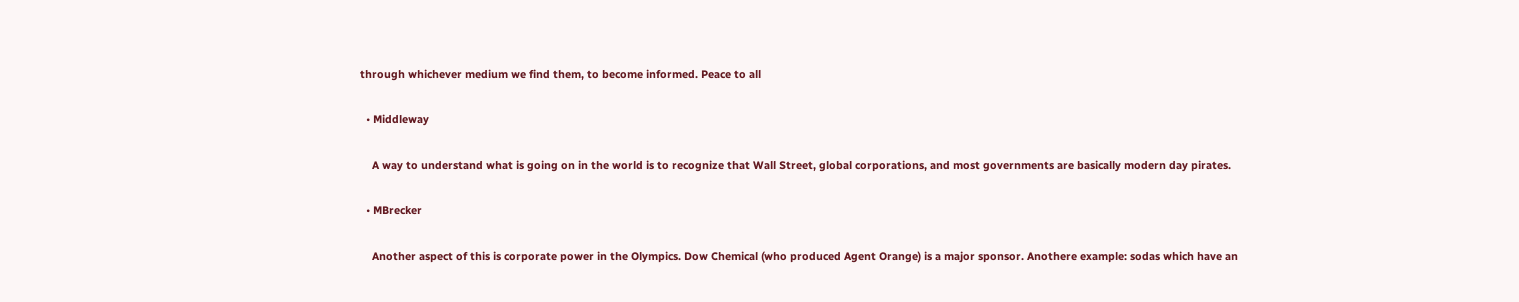through whichever medium we find them, to become informed. Peace to all

  • Middleway

    A way to understand what is going on in the world is to recognize that Wall Street, global corporations, and most governments are basically modern day pirates.

  • MBrecker

    Another aspect of this is corporate power in the Olympics. Dow Chemical (who produced Agent Orange) is a major sponsor. Anothere example: sodas which have an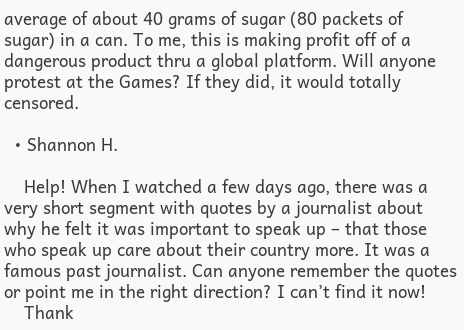average of about 40 grams of sugar (80 packets of sugar) in a can. To me, this is making profit off of a dangerous product thru a global platform. Will anyone protest at the Games? If they did, it would totally censored.

  • Shannon H.

    Help! When I watched a few days ago, there was a very short segment with quotes by a journalist about why he felt it was important to speak up – that those who speak up care about their country more. It was a famous past journalist. Can anyone remember the quotes or point me in the right direction? I can’t find it now!
    Thank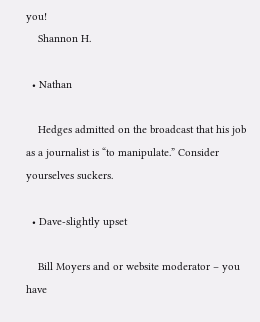you!
    Shannon H.

  • Nathan

    Hedges admitted on the broadcast that his job as a journalist is “to manipulate.” Consider yourselves suckers.

  • Dave-slightly upset

    Bill Moyers and or website moderator – you have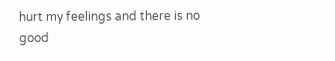hurt my feelings and there is no good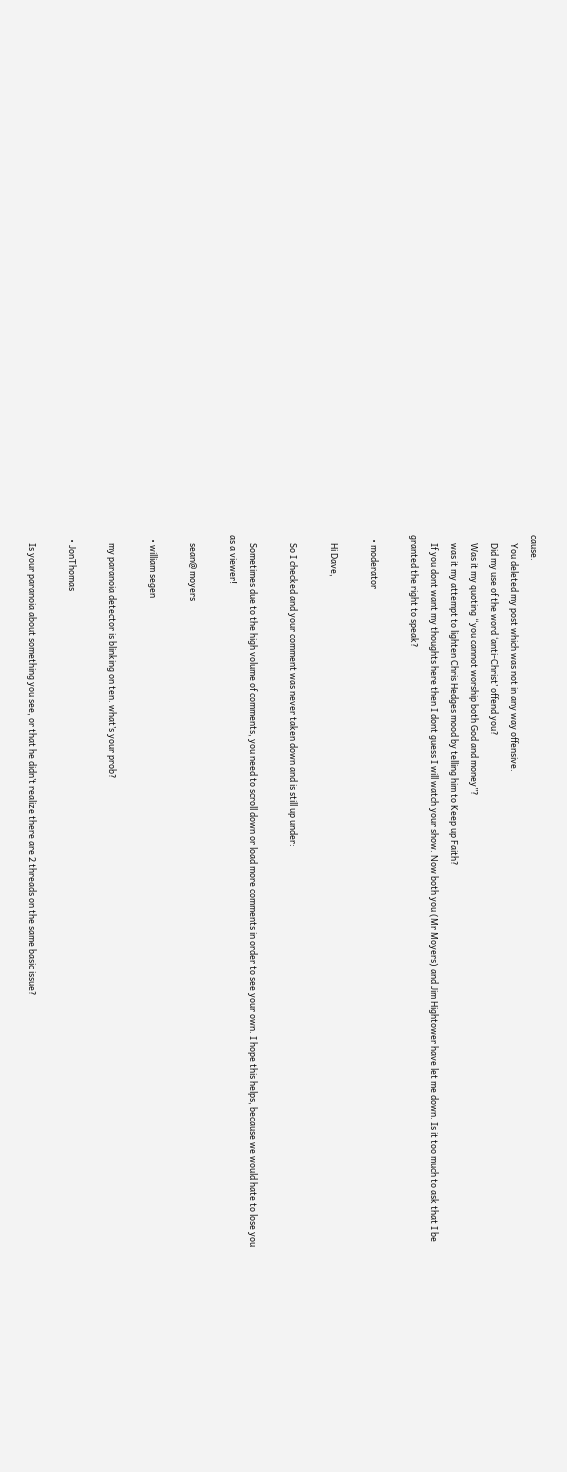cause.
    You deleted my post which was not in any way offensive.
    Did my use of the word ‘anti-Christ’ offend you?
    Was it my quoting “you cannot worship both God and money”?
    was it my attempt to lighten Chris Hedges mood by telling him to Keep up Faith?
    If you dont want my thoughts here then I dont guess I will watch your show. Now both you (Mr Moyers) and Jim Hightower have let me down. Is it too much to ask that I be granted the right to speak?

  • moderator

    Hi Dave,

    So I checked and your comment was never taken down and is still up under:

    Sometimes due to the high volume of comments, you need to scroll down or load more comments in order to see your own. I hope this helps, because we would hate to lose you as a viewer!

    sean@ moyers

  • william segen

    my paranoia detector is blinking on ten. what’s your prob?

  • JonThomas

    Is your paranoia about something you see, or that he didn’t realize there are 2 threads on the same basic issue?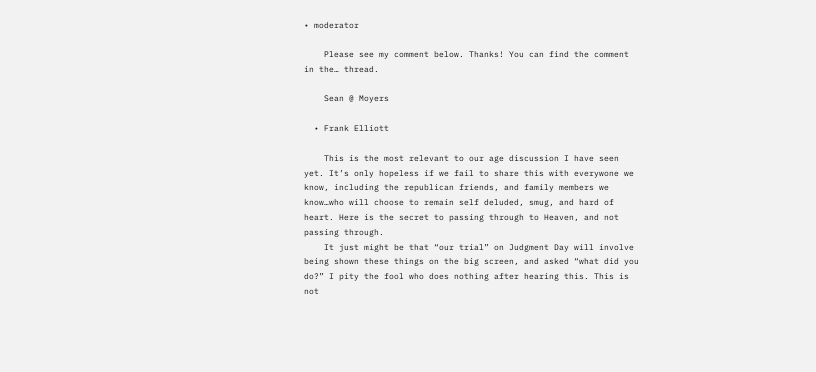• moderator

    Please see my comment below. Thanks! You can find the comment in the… thread.

    Sean @ Moyers

  • Frank Elliott

    This is the most relevant to our age discussion I have seen yet. It’s only hopeless if we fail to share this with everywone we know, including the republican friends, and family members we know…who will choose to remain self deluded, smug, and hard of heart. Here is the secret to passing through to Heaven, and not passing through.
    It just might be that “our trial” on Judgment Day will involve being shown these things on the big screen, and asked “what did you do?” I pity the fool who does nothing after hearing this. This is not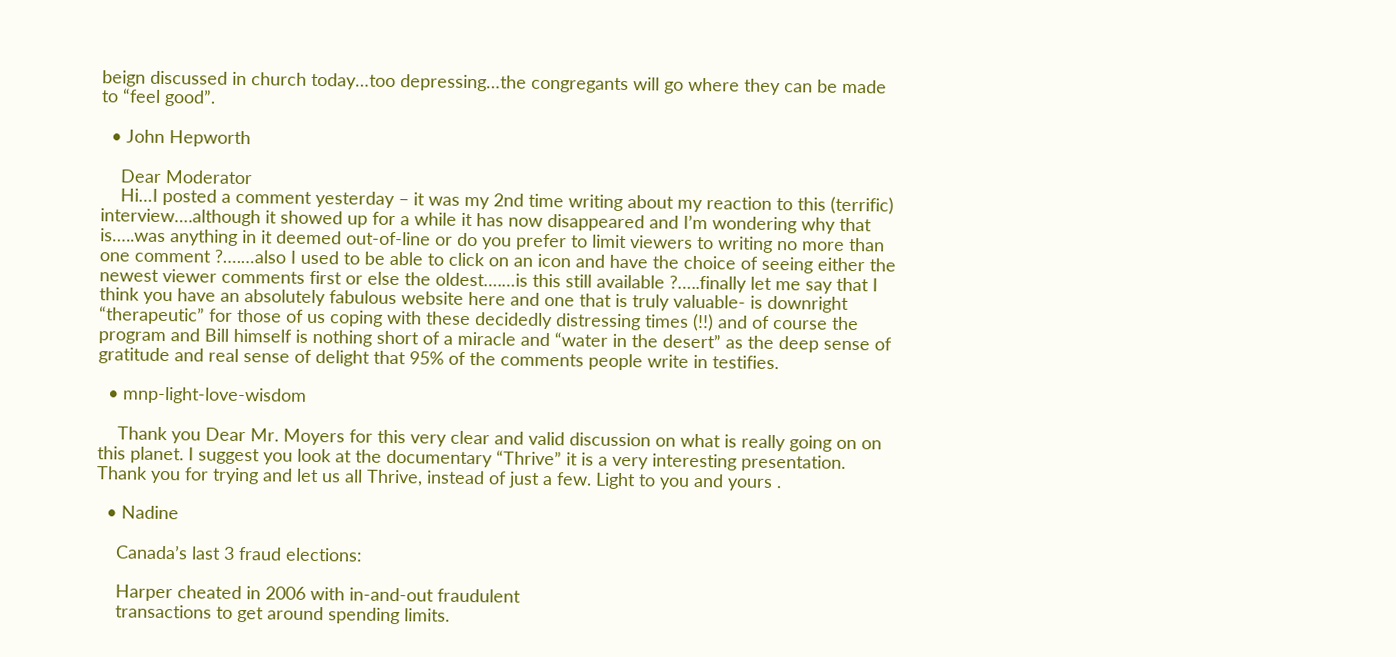beign discussed in church today…too depressing…the congregants will go where they can be made to “feel good”.

  • John Hepworth

    Dear Moderator
    Hi…I posted a comment yesterday – it was my 2nd time writing about my reaction to this (terrific) interview….although it showed up for a while it has now disappeared and I’m wondering why that is…..was anything in it deemed out-of-line or do you prefer to limit viewers to writing no more than one comment ?….…also I used to be able to click on an icon and have the choice of seeing either the newest viewer comments first or else the oldest….…is this still available ?…..finally let me say that I think you have an absolutely fabulous website here and one that is truly valuable- is downright “therapeutic” for those of us coping with these decidedly distressing times (!!) and of course the program and Bill himself is nothing short of a miracle and “water in the desert” as the deep sense of gratitude and real sense of delight that 95% of the comments people write in testifies.

  • mnp-light-love-wisdom

    Thank you Dear Mr. Moyers for this very clear and valid discussion on what is really going on on this planet. I suggest you look at the documentary “Thrive” it is a very interesting presentation. Thank you for trying and let us all Thrive, instead of just a few. Light to you and yours .

  • Nadine

    Canada’s last 3 fraud elections:

    Harper cheated in 2006 with in-and-out fraudulent
    transactions to get around spending limits.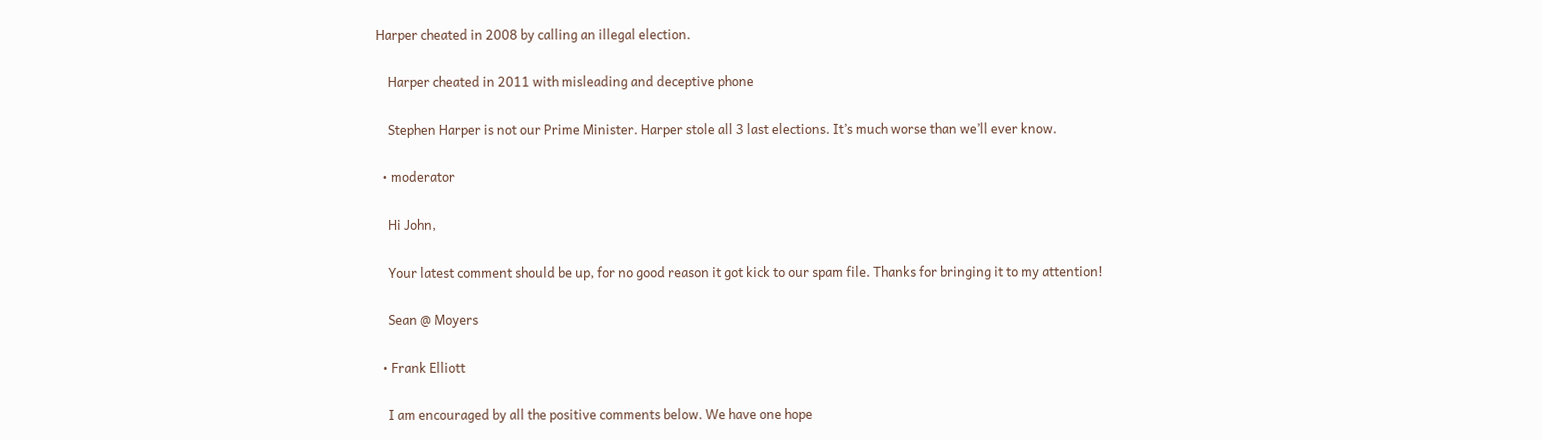Harper cheated in 2008 by calling an illegal election.

    Harper cheated in 2011 with misleading and deceptive phone

    Stephen Harper is not our Prime Minister. Harper stole all 3 last elections. It’s much worse than we’ll ever know.

  • moderator

    Hi John,

    Your latest comment should be up, for no good reason it got kick to our spam file. Thanks for bringing it to my attention!

    Sean @ Moyers

  • Frank Elliott

    I am encouraged by all the positive comments below. We have one hope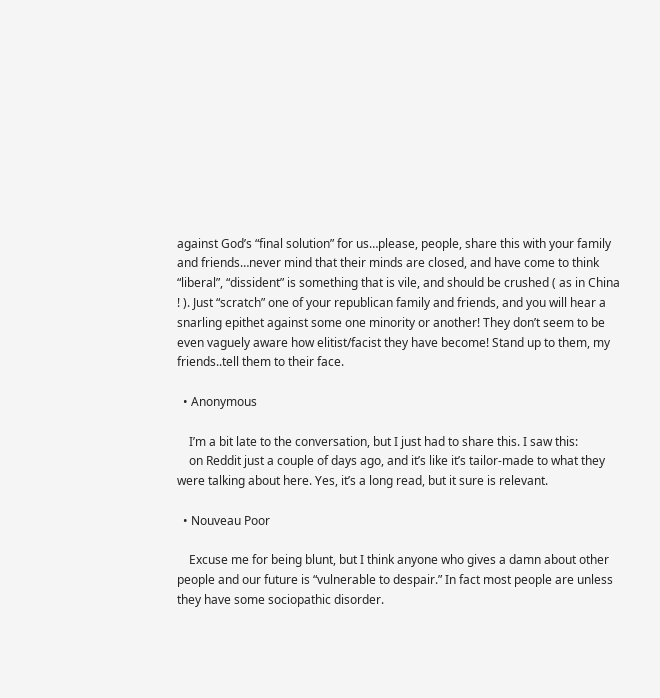against God’s “final solution” for us…please, people, share this with your family and friends…never mind that their minds are closed, and have come to think “liberal”, “dissident” is something that is vile, and should be crushed ( as in China ! ). Just “scratch” one of your republican family and friends, and you will hear a snarling epithet against some one minority or another! They don’t seem to be even vaguely aware how elitist/facist they have become! Stand up to them, my friends..tell them to their face.

  • Anonymous

    I’m a bit late to the conversation, but I just had to share this. I saw this:
    on Reddit just a couple of days ago, and it’s like it’s tailor-made to what they were talking about here. Yes, it’s a long read, but it sure is relevant.

  • Nouveau Poor

    Excuse me for being blunt, but I think anyone who gives a damn about other people and our future is “vulnerable to despair.” In fact most people are unless they have some sociopathic disorder.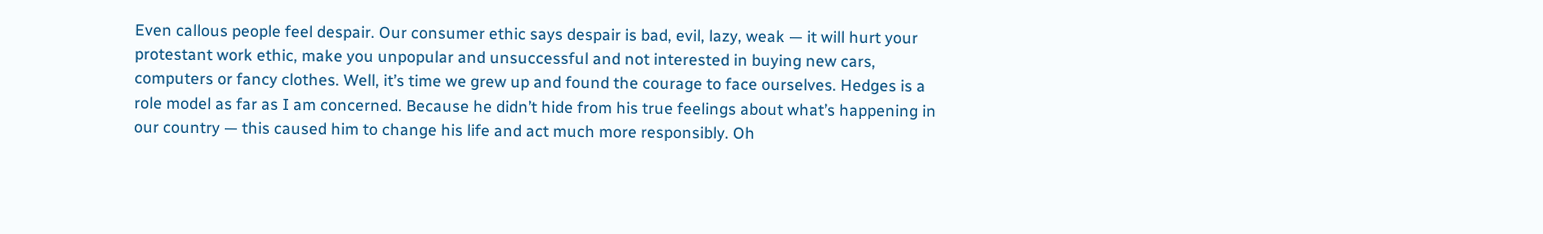Even callous people feel despair. Our consumer ethic says despair is bad, evil, lazy, weak — it will hurt your protestant work ethic, make you unpopular and unsuccessful and not interested in buying new cars, computers or fancy clothes. Well, it’s time we grew up and found the courage to face ourselves. Hedges is a role model as far as I am concerned. Because he didn’t hide from his true feelings about what’s happening in our country — this caused him to change his life and act much more responsibly. Oh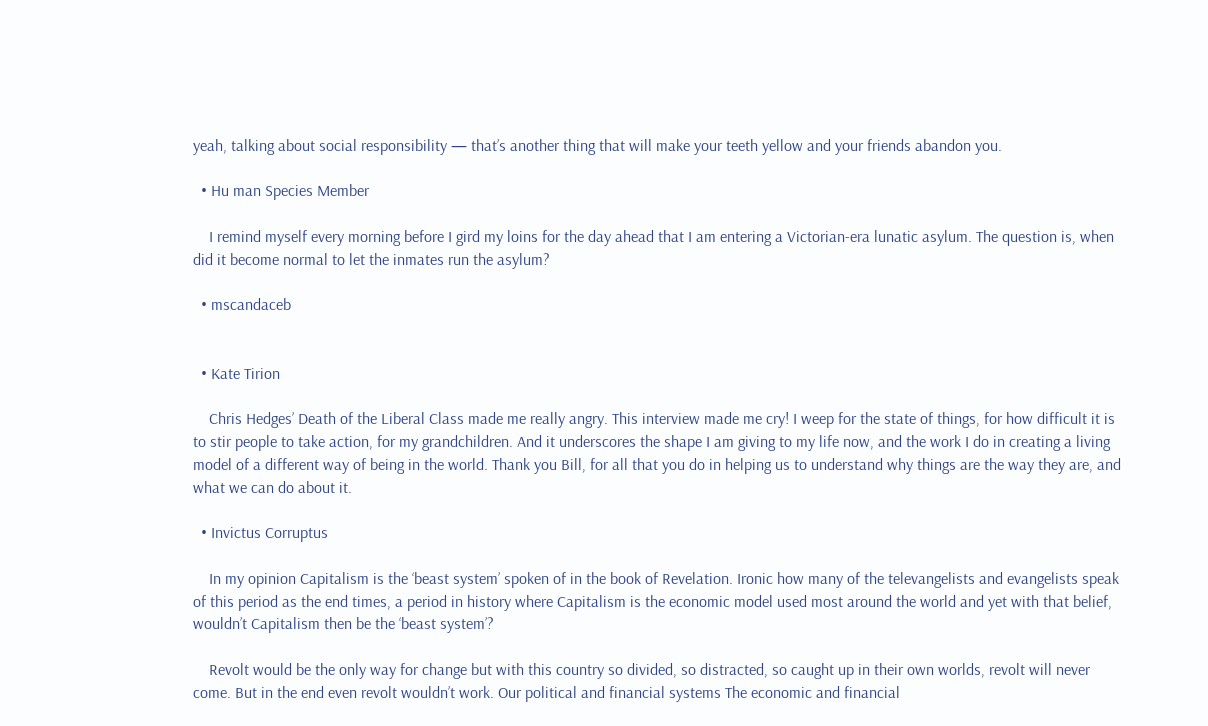yeah, talking about social responsibility — that’s another thing that will make your teeth yellow and your friends abandon you.

  • Hu man Species Member

    I remind myself every morning before I gird my loins for the day ahead that I am entering a Victorian-era lunatic asylum. The question is, when did it become normal to let the inmates run the asylum?

  • mscandaceb


  • Kate Tirion

    Chris Hedges’ Death of the Liberal Class made me really angry. This interview made me cry! I weep for the state of things, for how difficult it is to stir people to take action, for my grandchildren. And it underscores the shape I am giving to my life now, and the work I do in creating a living model of a different way of being in the world. Thank you Bill, for all that you do in helping us to understand why things are the way they are, and what we can do about it.

  • Invictus Corruptus

    In my opinion Capitalism is the ‘beast system’ spoken of in the book of Revelation. Ironic how many of the televangelists and evangelists speak of this period as the end times, a period in history where Capitalism is the economic model used most around the world and yet with that belief, wouldn’t Capitalism then be the ‘beast system’?

    Revolt would be the only way for change but with this country so divided, so distracted, so caught up in their own worlds, revolt will never come. But in the end even revolt wouldn’t work. Our political and financial systems The economic and financial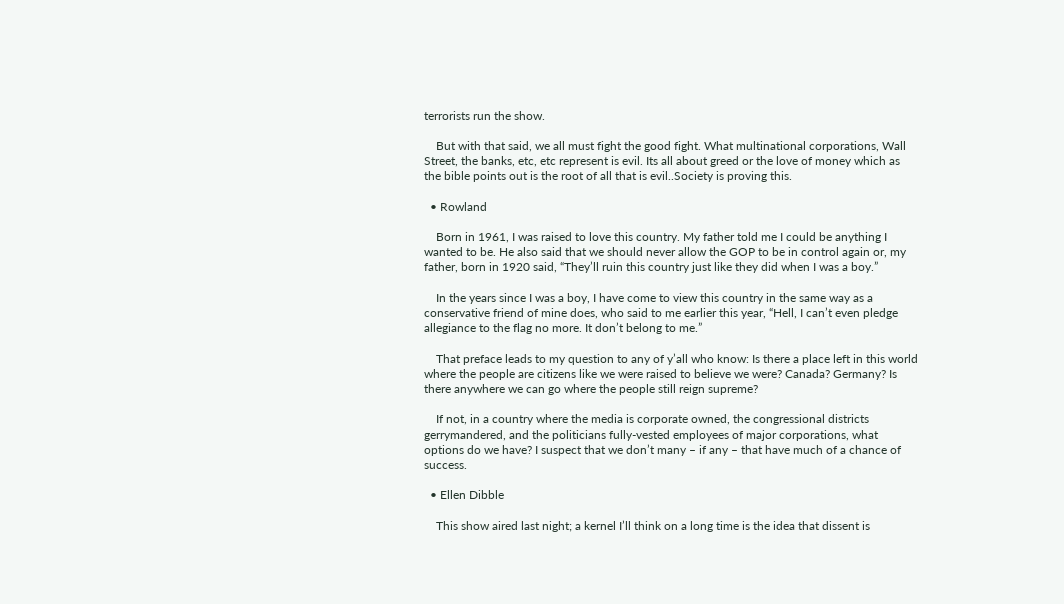terrorists run the show.

    But with that said, we all must fight the good fight. What multinational corporations, Wall Street, the banks, etc, etc represent is evil. Its all about greed or the love of money which as the bible points out is the root of all that is evil..Society is proving this.

  • Rowland

    Born in 1961, I was raised to love this country. My father told me I could be anything I wanted to be. He also said that we should never allow the GOP to be in control again or, my father, born in 1920 said, “They’ll ruin this country just like they did when I was a boy.”

    In the years since I was a boy, I have come to view this country in the same way as a conservative friend of mine does, who said to me earlier this year, “Hell, I can’t even pledge allegiance to the flag no more. It don’t belong to me.”

    That preface leads to my question to any of y’all who know: Is there a place left in this world where the people are citizens like we were raised to believe we were? Canada? Germany? Is there anywhere we can go where the people still reign supreme?

    If not, in a country where the media is corporate owned, the congressional districts gerrymandered, and the politicians fully-vested employees of major corporations, what options do we have? I suspect that we don’t many – if any – that have much of a chance of success.

  • Ellen Dibble

    This show aired last night; a kernel I’ll think on a long time is the idea that dissent is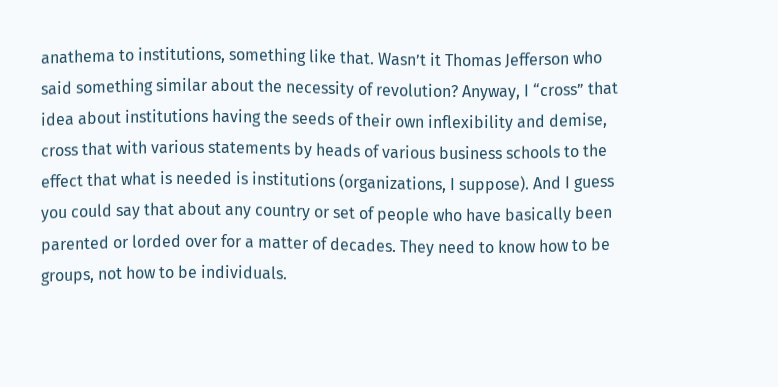anathema to institutions, something like that. Wasn’t it Thomas Jefferson who said something similar about the necessity of revolution? Anyway, I “cross” that idea about institutions having the seeds of their own inflexibility and demise, cross that with various statements by heads of various business schools to the effect that what is needed is institutions (organizations, I suppose). And I guess you could say that about any country or set of people who have basically been parented or lorded over for a matter of decades. They need to know how to be groups, not how to be individuals.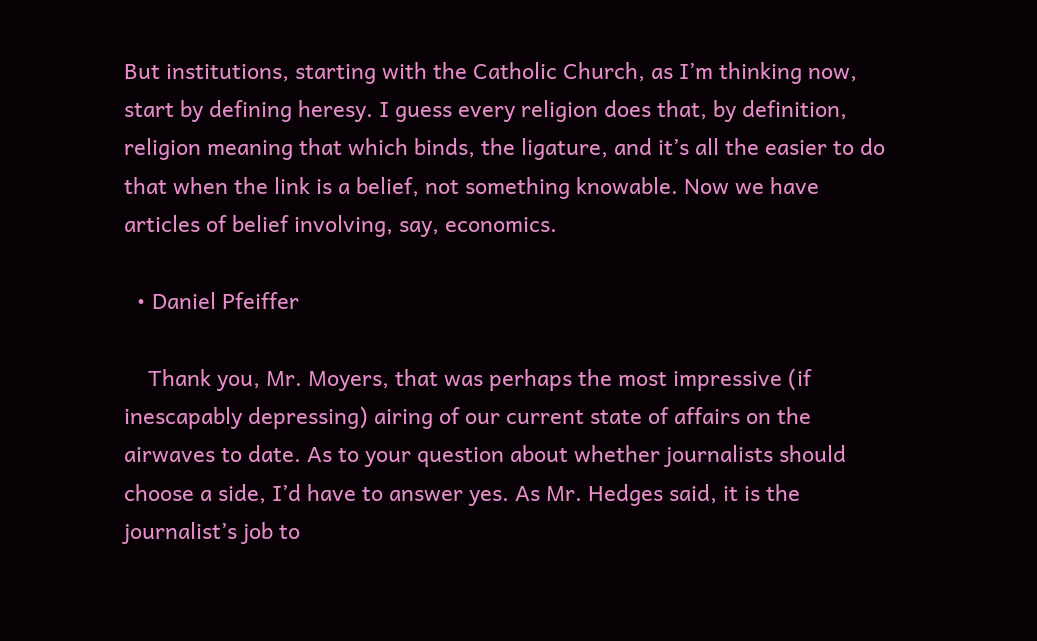But institutions, starting with the Catholic Church, as I’m thinking now, start by defining heresy. I guess every religion does that, by definition, religion meaning that which binds, the ligature, and it’s all the easier to do that when the link is a belief, not something knowable. Now we have articles of belief involving, say, economics.

  • Daniel Pfeiffer

    Thank you, Mr. Moyers, that was perhaps the most impressive (if inescapably depressing) airing of our current state of affairs on the airwaves to date. As to your question about whether journalists should choose a side, I’d have to answer yes. As Mr. Hedges said, it is the journalist’s job to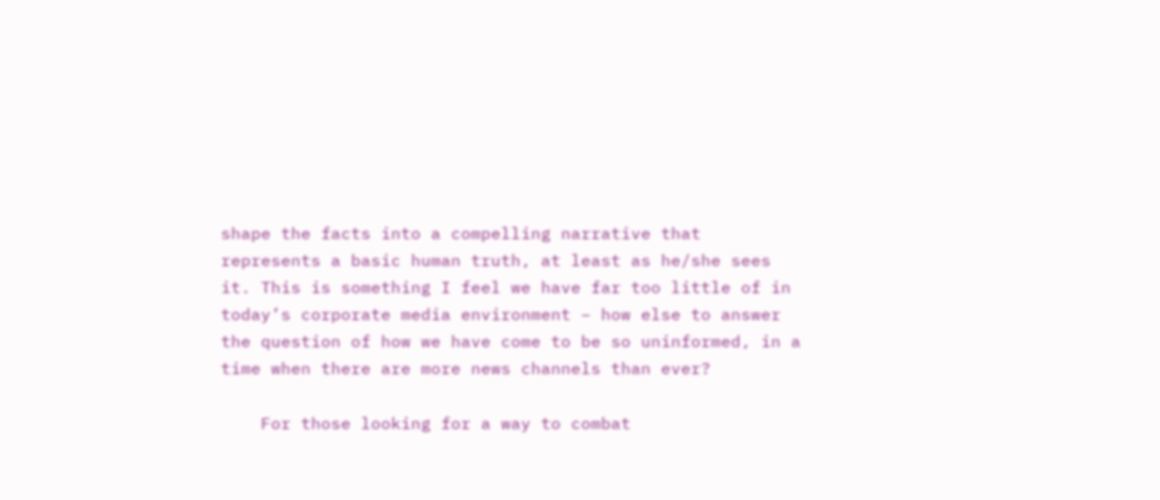shape the facts into a compelling narrative that represents a basic human truth, at least as he/she sees it. This is something I feel we have far too little of in today’s corporate media environment – how else to answer the question of how we have come to be so uninformed, in a time when there are more news channels than ever?

    For those looking for a way to combat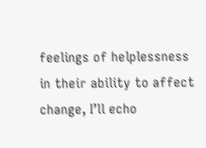feelings of helplessness in their ability to affect change, I’ll echo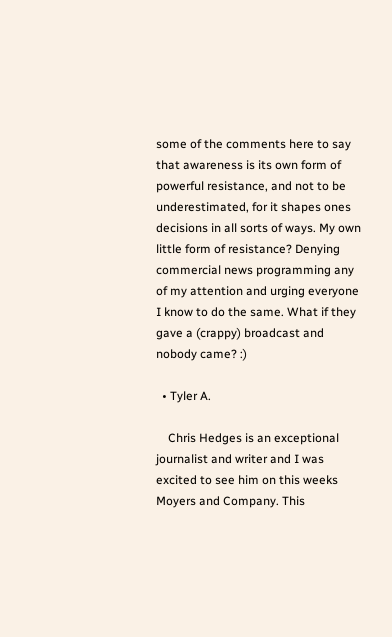some of the comments here to say that awareness is its own form of powerful resistance, and not to be underestimated, for it shapes ones decisions in all sorts of ways. My own little form of resistance? Denying commercial news programming any of my attention and urging everyone I know to do the same. What if they gave a (crappy) broadcast and nobody came? :)

  • Tyler A.

    Chris Hedges is an exceptional journalist and writer and I was excited to see him on this weeks Moyers and Company. This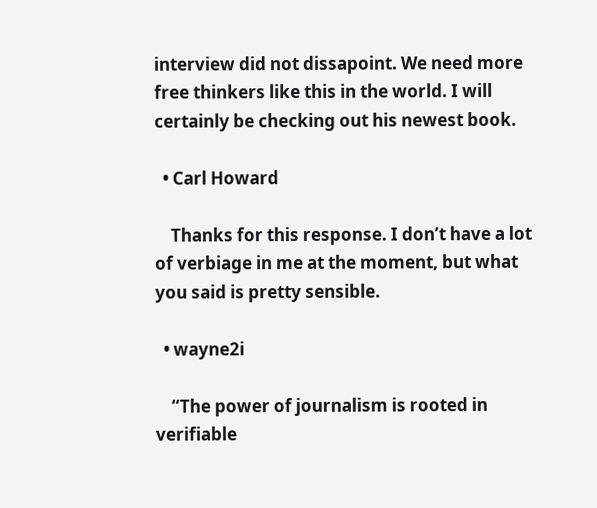interview did not dissapoint. We need more free thinkers like this in the world. I will certainly be checking out his newest book.

  • Carl Howard

    Thanks for this response. I don’t have a lot of verbiage in me at the moment, but what you said is pretty sensible.

  • wayne2i

    “The power of journalism is rooted in verifiable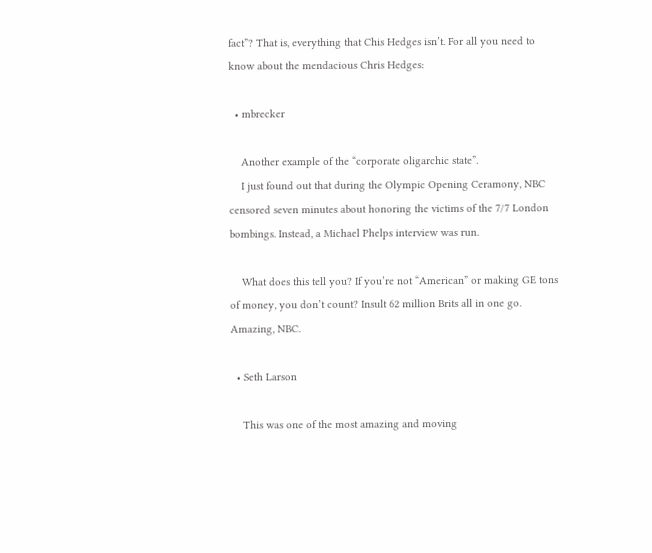fact”? That is, everything that Chis Hedges isn’t. For all you need to know about the mendacious Chris Hedges:

  • mbrecker

    Another example of the “corporate oligarchic state”.
    I just found out that during the Olympic Opening Ceramony, NBC censored seven minutes about honoring the victims of the 7/7 London bombings. Instead, a Michael Phelps interview was run.

    What does this tell you? If you’re not “American” or making GE tons of money, you don’t count? Insult 62 million Brits all in one go. Amazing, NBC.

  • Seth Larson

    This was one of the most amazing and moving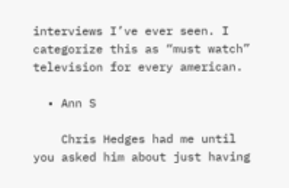interviews I’ve ever seen. I categorize this as “must watch” television for every american.

  • Ann S

    Chris Hedges had me until you asked him about just having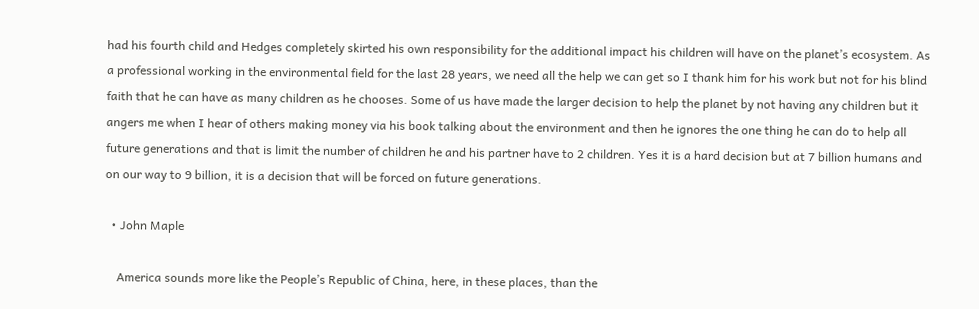had his fourth child and Hedges completely skirted his own responsibility for the additional impact his children will have on the planet’s ecosystem. As a professional working in the environmental field for the last 28 years, we need all the help we can get so I thank him for his work but not for his blind faith that he can have as many children as he chooses. Some of us have made the larger decision to help the planet by not having any children but it angers me when I hear of others making money via his book talking about the environment and then he ignores the one thing he can do to help all future generations and that is limit the number of children he and his partner have to 2 children. Yes it is a hard decision but at 7 billion humans and on our way to 9 billion, it is a decision that will be forced on future generations.

  • John Maple

    America sounds more like the People’s Republic of China, here, in these places, than the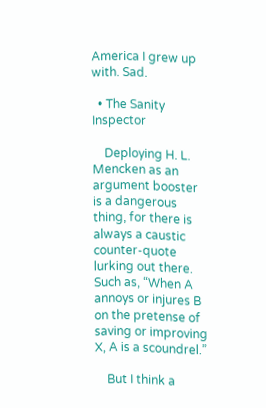America I grew up with. Sad.

  • The Sanity Inspector

    Deploying H. L. Mencken as an argument booster is a dangerous thing, for there is always a caustic counter-quote lurking out there. Such as, “When A annoys or injures B on the pretense of saving or improving X, A is a scoundrel.”

    But I think a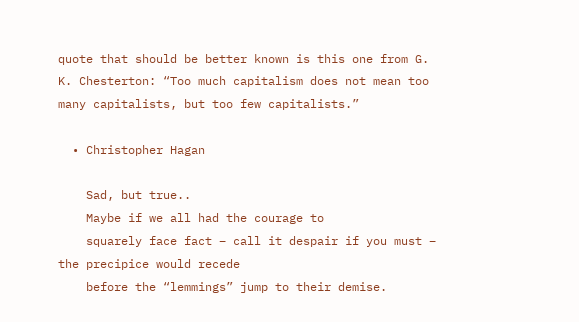quote that should be better known is this one from G. K. Chesterton: “Too much capitalism does not mean too many capitalists, but too few capitalists.”

  • Christopher Hagan

    Sad, but true..
    Maybe if we all had the courage to
    squarely face fact – call it despair if you must – the precipice would recede
    before the “lemmings” jump to their demise.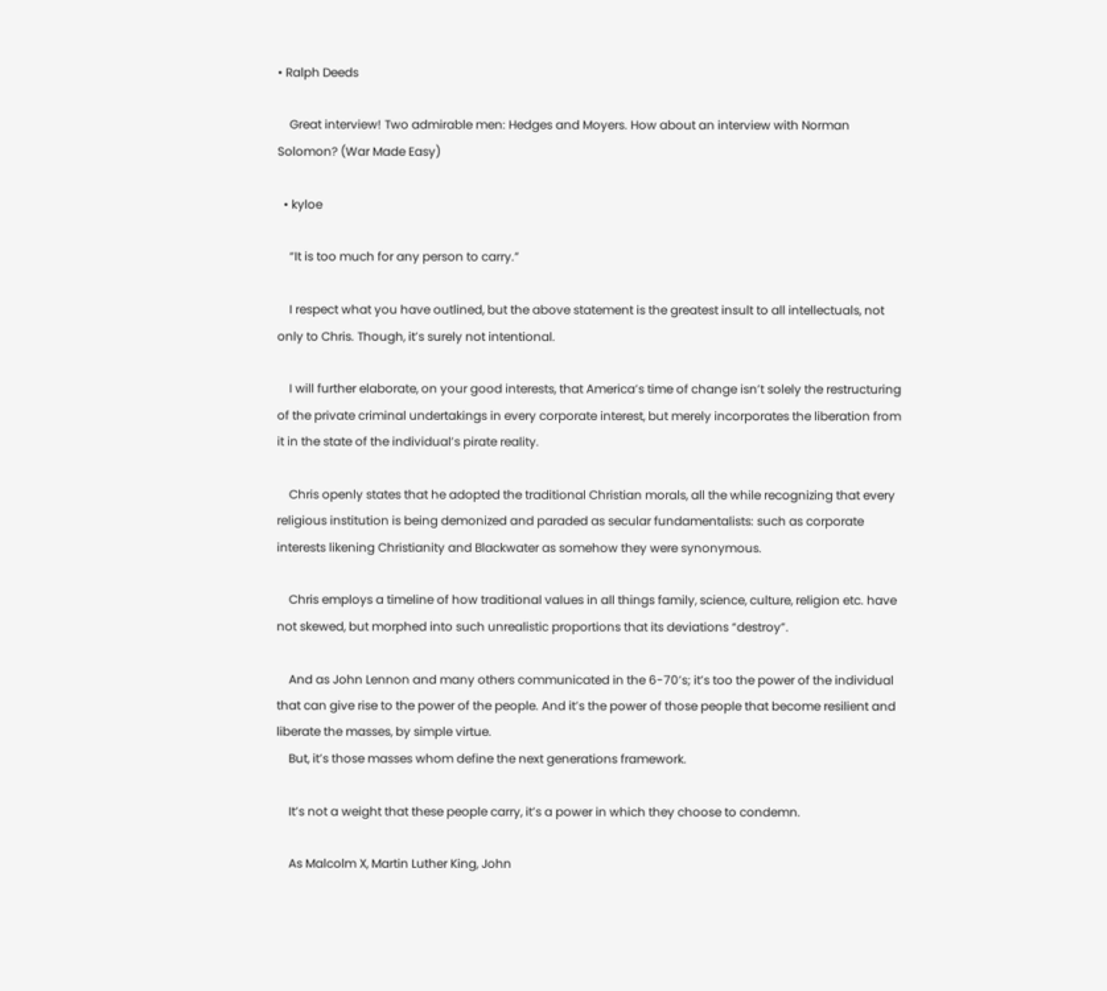• Ralph Deeds

    Great interview! Two admirable men: Hedges and Moyers. How about an interview with Norman Solomon? (War Made Easy)

  • kyloe

    “It is too much for any person to carry.”

    I respect what you have outlined, but the above statement is the greatest insult to all intellectuals, not only to Chris. Though, it’s surely not intentional.

    I will further elaborate, on your good interests, that America’s time of change isn’t solely the restructuring of the private criminal undertakings in every corporate interest, but merely incorporates the liberation from it in the state of the individual’s pirate reality.

    Chris openly states that he adopted the traditional Christian morals, all the while recognizing that every religious institution is being demonized and paraded as secular fundamentalists: such as corporate interests likening Christianity and Blackwater as somehow they were synonymous.

    Chris employs a timeline of how traditional values in all things family, science, culture, religion etc. have not skewed, but morphed into such unrealistic proportions that its deviations “destroy”.

    And as John Lennon and many others communicated in the 6-70’s; it’s too the power of the individual that can give rise to the power of the people. And it’s the power of those people that become resilient and liberate the masses, by simple virtue.
    But, it’s those masses whom define the next generations framework.

    It’s not a weight that these people carry, it’s a power in which they choose to condemn.

    As Malcolm X, Martin Luther King, John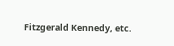Fitzgerald Kennedy, etc.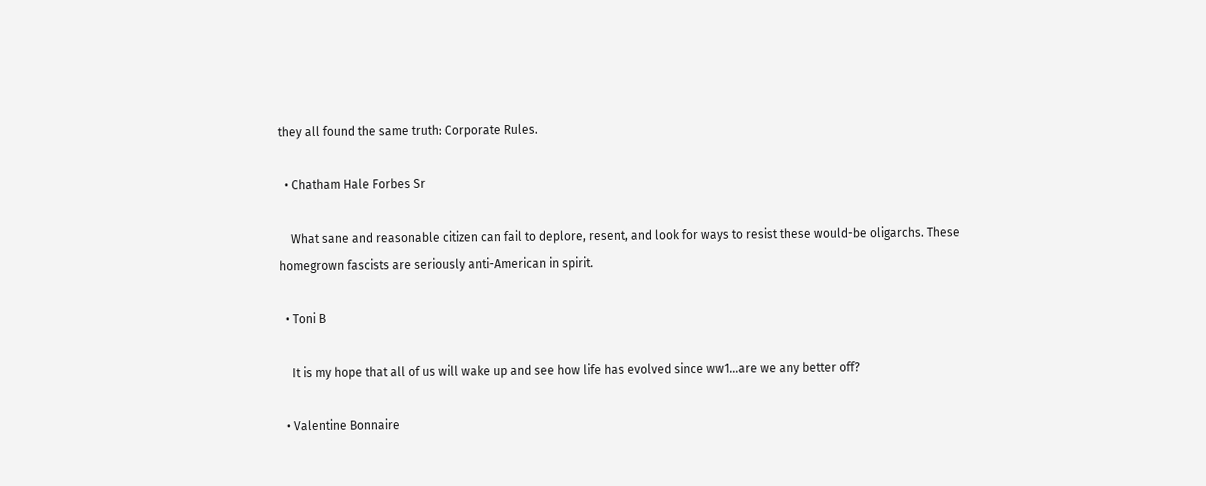they all found the same truth: Corporate Rules.

  • Chatham Hale Forbes Sr

    What sane and reasonable citizen can fail to deplore, resent, and look for ways to resist these would-be oligarchs. These homegrown fascists are seriously anti-American in spirit.

  • Toni B

    It is my hope that all of us will wake up and see how life has evolved since ww1…are we any better off?

  • Valentine Bonnaire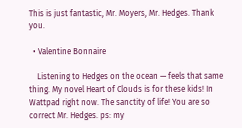This is just fantastic, Mr. Moyers, Mr. Hedges. Thank you.

  • Valentine Bonnaire

    Listening to Hedges on the ocean — feels that same thing. My novel Heart of Clouds is for these kids! In Wattpad right now. The sanctity of life! You are so correct Mr. Hedges. ps: my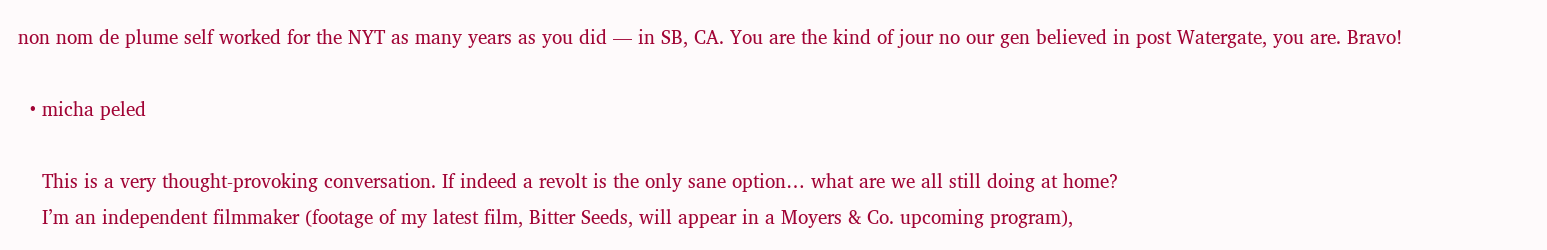non nom de plume self worked for the NYT as many years as you did — in SB, CA. You are the kind of jour no our gen believed in post Watergate, you are. Bravo!

  • micha peled

    This is a very thought-provoking conversation. If indeed a revolt is the only sane option… what are we all still doing at home?
    I’m an independent filmmaker (footage of my latest film, Bitter Seeds, will appear in a Moyers & Co. upcoming program),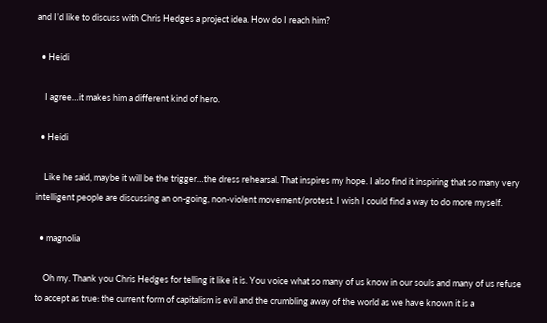and I’d like to discuss with Chris Hedges a project idea. How do I reach him?

  • Heidi

    I agree…it makes him a different kind of hero.

  • Heidi

    Like he said, maybe it will be the trigger…the dress rehearsal. That inspires my hope. I also find it inspiring that so many very intelligent people are discussing an on-going, non-violent movement/protest. I wish I could find a way to do more myself.

  • magnolia

    Oh my. Thank you Chris Hedges for telling it like it is. You voice what so many of us know in our souls and many of us refuse to accept as true: the current form of capitalism is evil and the crumbling away of the world as we have known it is a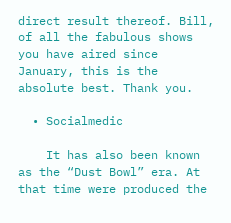direct result thereof. Bill, of all the fabulous shows you have aired since January, this is the absolute best. Thank you.

  • Socialmedic

    It has also been known as the “Dust Bowl” era. At that time were produced the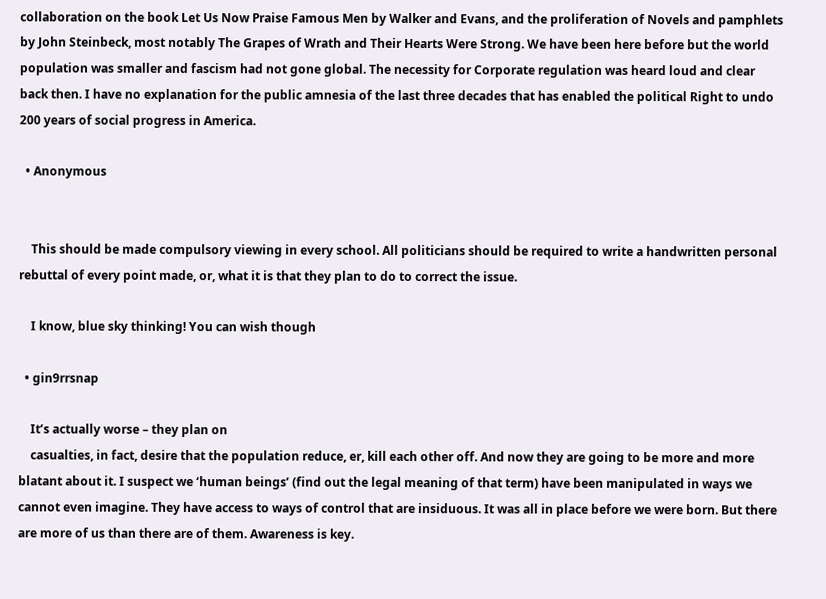collaboration on the book Let Us Now Praise Famous Men by Walker and Evans, and the proliferation of Novels and pamphlets by John Steinbeck, most notably The Grapes of Wrath and Their Hearts Were Strong. We have been here before but the world population was smaller and fascism had not gone global. The necessity for Corporate regulation was heard loud and clear back then. I have no explanation for the public amnesia of the last three decades that has enabled the political Right to undo 200 years of social progress in America.

  • Anonymous


    This should be made compulsory viewing in every school. All politicians should be required to write a handwritten personal rebuttal of every point made, or, what it is that they plan to do to correct the issue.

    I know, blue sky thinking! You can wish though

  • gin9rrsnap

    It’s actually worse – they plan on
    casualties, in fact, desire that the population reduce, er, kill each other off. And now they are going to be more and more blatant about it. I suspect we ‘human beings’ (find out the legal meaning of that term) have been manipulated in ways we cannot even imagine. They have access to ways of control that are insiduous. It was all in place before we were born. But there are more of us than there are of them. Awareness is key.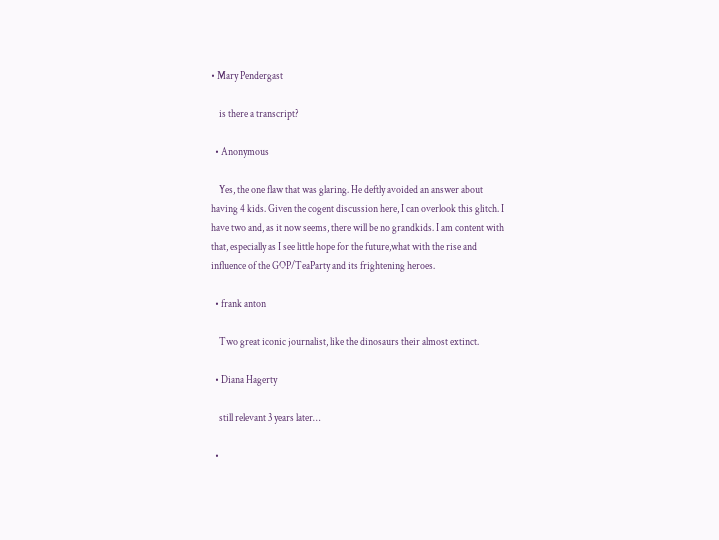• Mary Pendergast

    is there a transcript?

  • Anonymous

    Yes, the one flaw that was glaring. He deftly avoided an answer about having 4 kids. Given the cogent discussion here, I can overlook this glitch. I have two and, as it now seems, there will be no grandkids. I am content with that, especially as I see little hope for the future,what with the rise and influence of the GOP/TeaParty and its frightening heroes.

  • frank anton

    Two great iconic journalist, like the dinosaurs their almost extinct.

  • Diana Hagerty

    still relevant 3 years later…

  •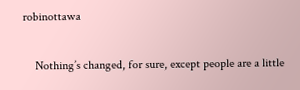robinottawa

    Nothing’s changed, for sure, except people are a little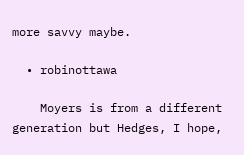more savvy maybe.

  • robinottawa

    Moyers is from a different generation but Hedges, I hope,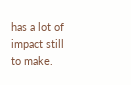has a lot of impact still to make.